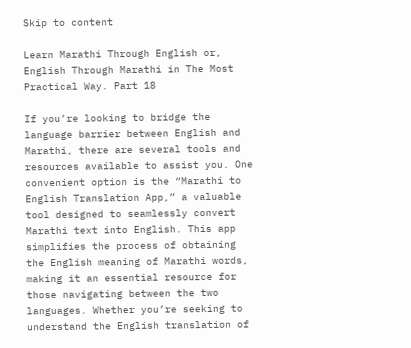Skip to content

Learn Marathi Through English or, English Through Marathi in The Most Practical Way. Part 18

If you’re looking to bridge the language barrier between English and Marathi, there are several tools and resources available to assist you. One convenient option is the “Marathi to English Translation App,” a valuable tool designed to seamlessly convert Marathi text into English. This app simplifies the process of obtaining the English meaning of Marathi words, making it an essential resource for those navigating between the two languages. Whether you’re seeking to understand the English translation of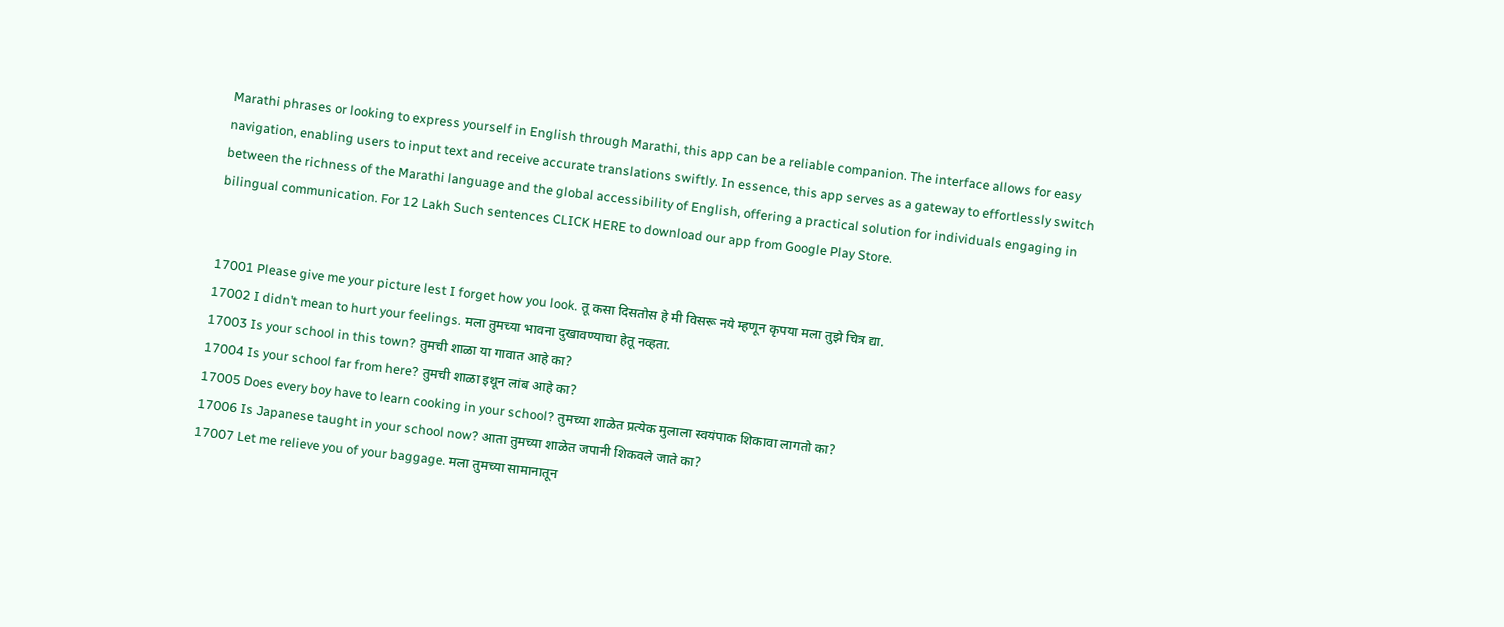Marathi phrases or looking to express yourself in English through Marathi, this app can be a reliable companion. The interface allows for easy navigation, enabling users to input text and receive accurate translations swiftly. In essence, this app serves as a gateway to effortlessly switch between the richness of the Marathi language and the global accessibility of English, offering a practical solution for individuals engaging in bilingual communication. For 12 Lakh Such sentences CLICK HERE to download our app from Google Play Store.


17001 Please give me your picture lest I forget how you look. तू कसा दिसतोस हे मी विसरू नये म्हणून कृपया मला तुझे चित्र द्या.
17002 I didn’t mean to hurt your feelings. मला तुमच्या भावना दुखावण्याचा हेतू नव्हता.
17003 Is your school in this town? तुमची शाळा या गावात आहे का?
17004 Is your school far from here? तुमची शाळा इथून लांब आहे का?
17005 Does every boy have to learn cooking in your school? तुमच्या शाळेत प्रत्येक मुलाला स्वयंपाक शिकावा लागतो का?
17006 Is Japanese taught in your school now? आता तुमच्या शाळेत जपानी शिकवले जाते का?
17007 Let me relieve you of your baggage. मला तुमच्या सामानातून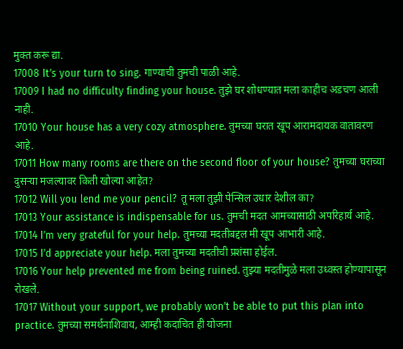मुक्त करू द्या.
17008 It’s your turn to sing. गाण्याची तुमची पाळी आहे.
17009 I had no difficulty finding your house. तुझे घर शोधण्यात मला काहीच अडचण आली नाही.
17010 Your house has a very cozy atmosphere. तुमच्या घरात खूप आरामदायक वातावरण आहे.
17011 How many rooms are there on the second floor of your house? तुमच्या घराच्या दुसऱ्या मजल्यावर किती खोल्या आहेत?
17012 Will you lend me your pencil? तू मला तुझी पेन्सिल उधार देशील का?
17013 Your assistance is indispensable for us. तुमची मदत आमच्यासाठी अपरिहार्य आहे.
17014 I’m very grateful for your help. तुमच्या मदतीबद्दल मी खूप आभारी आहे.
17015 I’d appreciate your help. मला तुमच्या मदतीची प्रशंसा होईल.
17016 Your help prevented me from being ruined. तुझ्या मदतीमुळे मला उध्वस्त होण्यापासून रोखले.
17017 Without your support, we probably won’t be able to put this plan into practice. तुमच्या समर्थनाशिवाय, आम्ही कदाचित ही योजना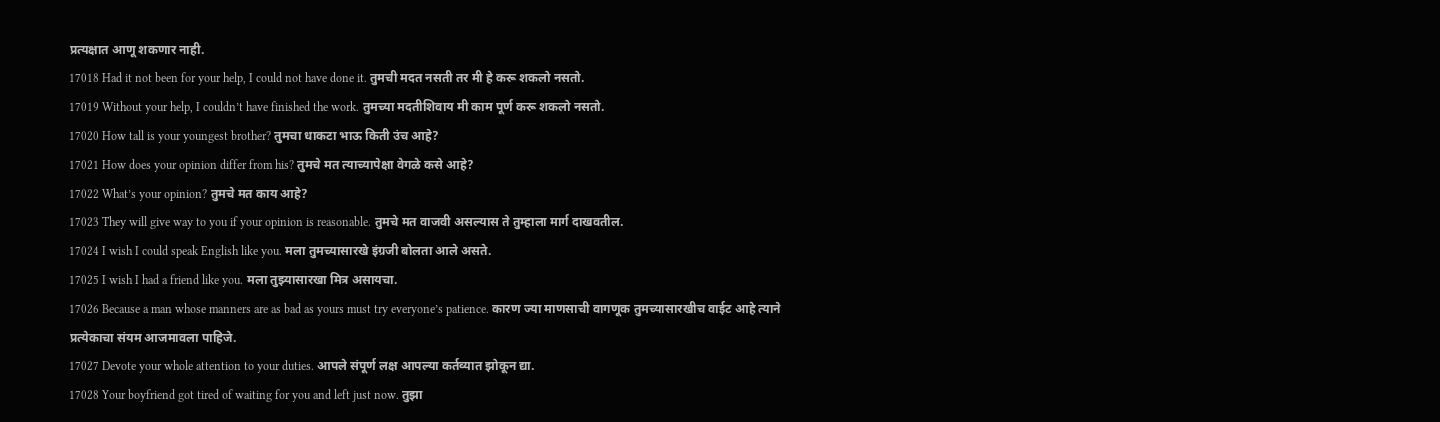प्रत्यक्षात आणू शकणार नाही.
17018 Had it not been for your help, I could not have done it. तुमची मदत नसती तर मी हे करू शकलो नसतो.
17019 Without your help, I couldn’t have finished the work. तुमच्या मदतीशिवाय मी काम पूर्ण करू शकलो नसतो.
17020 How tall is your youngest brother? तुमचा धाकटा भाऊ किती उंच आहे?
17021 How does your opinion differ from his? तुमचे मत त्याच्यापेक्षा वेगळे कसे आहे?
17022 What’s your opinion? तुमचे मत काय आहे?
17023 They will give way to you if your opinion is reasonable. तुमचे मत वाजवी असल्यास ते तुम्हाला मार्ग दाखवतील.
17024 I wish I could speak English like you. मला तुमच्यासारखे इंग्रजी बोलता आले असते.
17025 I wish I had a friend like you. मला तुझ्यासारखा मित्र असायचा.
17026 Because a man whose manners are as bad as yours must try everyone’s patience. कारण ज्या माणसाची वागणूक तुमच्यासारखीच वाईट आहे त्याने प्रत्येकाचा संयम आजमावला पाहिजे.
17027 Devote your whole attention to your duties. आपले संपूर्ण लक्ष आपल्या कर्तव्यात झोकून द्या.
17028 Your boyfriend got tired of waiting for you and left just now. तुझा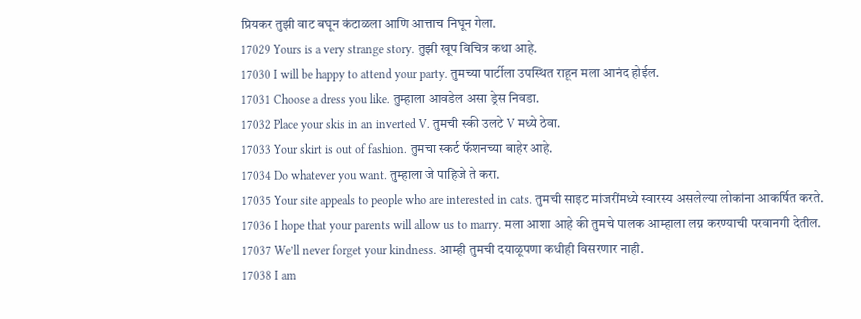प्रियकर तुझी वाट बघून कंटाळला आणि आत्ताच निघून गेला.
17029 Yours is a very strange story. तुझी खूप विचित्र कथा आहे.
17030 I will be happy to attend your party. तुमच्या पार्टीला उपस्थित राहून मला आनंद होईल.
17031 Choose a dress you like. तुम्हाला आवडेल असा ड्रेस निवडा.
17032 Place your skis in an inverted V. तुमची स्की उलटे V मध्ये ठेवा.
17033 Your skirt is out of fashion. तुमचा स्कर्ट फॅशनच्या बाहेर आहे.
17034 Do whatever you want. तुम्हाला जे पाहिजे ते करा.
17035 Your site appeals to people who are interested in cats. तुमची साइट मांजरींमध्ये स्वारस्य असलेल्या लोकांना आकर्षित करते.
17036 I hope that your parents will allow us to marry. मला आशा आहे की तुमचे पालक आम्हाला लग्न करण्याची परवानगी देतील.
17037 We’ll never forget your kindness. आम्ही तुमची दयाळूपणा कधीही विसरणार नाही.
17038 I am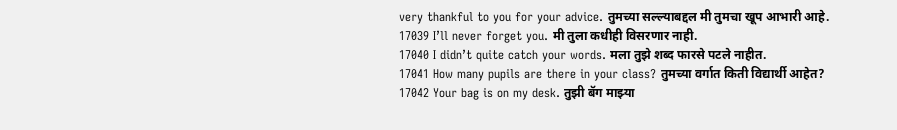very thankful to you for your advice. तुमच्या सल्ल्याबद्दल मी तुमचा खूप आभारी आहे.
17039 I’ll never forget you. मी तुला कधीही विसरणार नाही.
17040 I didn’t quite catch your words. मला तुझे शब्द फारसे पटले नाहीत.
17041 How many pupils are there in your class? तुमच्या वर्गात किती विद्यार्थी आहेत?
17042 Your bag is on my desk. तुझी बॅग माझ्या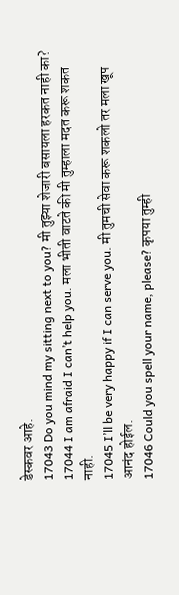डेस्कवर आहे.
17043 Do you mind my sitting next to you? मी तुझ्या शेजारी बसायला हरकत नाही का?
17044 I am afraid I can’t help you. मला भीती वाटते की मी तुम्हाला मदत करू शकत नाही.
17045 I’ll be very happy if I can serve you. मी तुमची सेवा करू शकलो तर मला खूप आनंद होईल.
17046 Could you spell your name, please? कृपया तुम्ही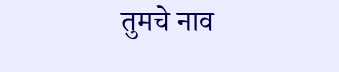तुमचे नाव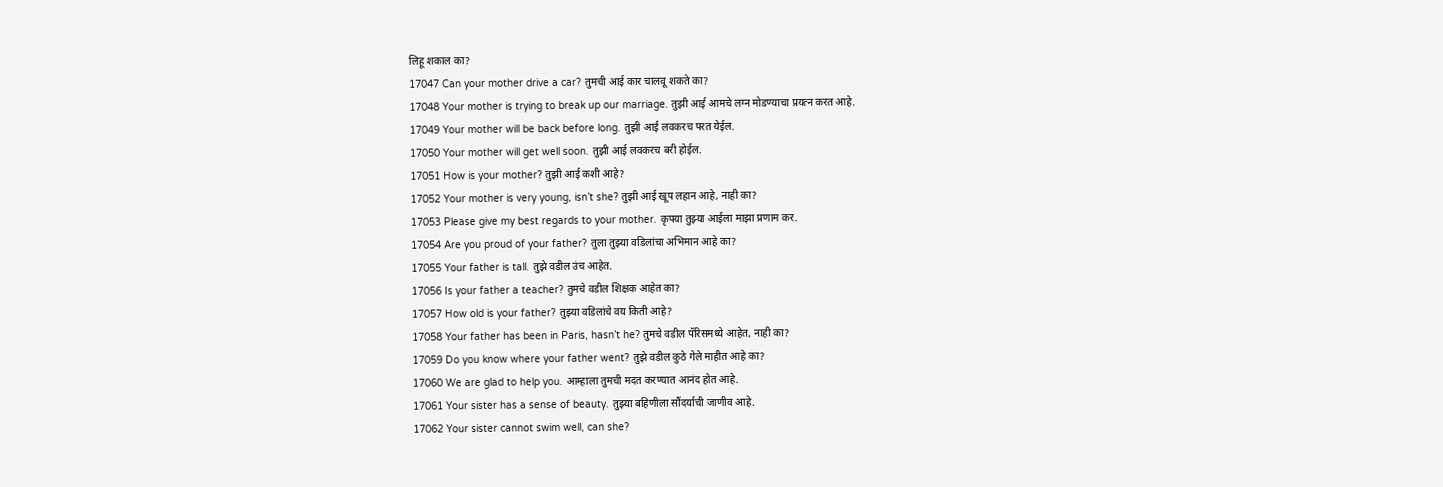लिहू शकाल का?
17047 Can your mother drive a car? तुमची आई कार चालवू शकते का?
17048 Your mother is trying to break up our marriage. तुझी आई आमचे लग्न मोडण्याचा प्रयत्न करत आहे.
17049 Your mother will be back before long. तुझी आई लवकरच परत येईल.
17050 Your mother will get well soon. तुझी आई लवकरच बरी होईल.
17051 How is your mother? तुझी आई कशी आहे?
17052 Your mother is very young, isn’t she? तुझी आई खूप लहान आहे, नाही का?
17053 Please give my best regards to your mother. कृपया तुझ्या आईला माझा प्रणाम कर.
17054 Are you proud of your father? तुला तुझ्या वडिलांचा अभिमान आहे का?
17055 Your father is tall. तुझे वडील उंच आहेत.
17056 Is your father a teacher? तुमचे वडील शिक्षक आहेत का?
17057 How old is your father? तुझ्या वडिलांचे वय किती आहे?
17058 Your father has been in Paris, hasn’t he? तुमचे वडील पॅरिसमध्ये आहेत, नाही का?
17059 Do you know where your father went? तुझे वडील कुठे गेले माहीत आहे का?
17060 We are glad to help you. आम्हाला तुमची मदत करण्यात आनंद होत आहे.
17061 Your sister has a sense of beauty. तुझ्या बहिणीला सौंदर्याची जाणीव आहे.
17062 Your sister cannot swim well, can she?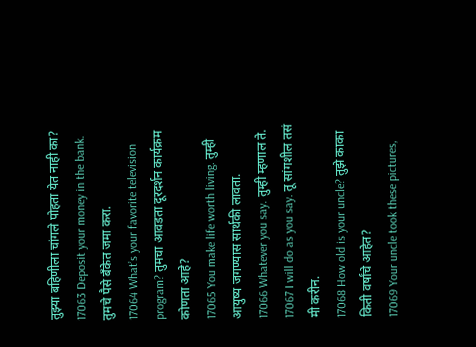तुझ्या बहिणीला चांगले पोहता येत नाही का?
17063 Deposit your money in the bank. तुमचे पैसे बँकेत जमा करा.
17064 What’s your favorite television program? तुमचा आवडता दूरदर्शन कार्यक्रम कोणता आहे?
17065 You make life worth living. तुम्ही आयुष्य जगण्यास सार्थकी लावता.
17066 Whatever you say. तुम्ही म्हणाल ते.
17067 I will do as you say. तू सांगशील तसं मी करीन.
17068 How old is your uncle? तुझे काका किती वर्षांचे आहेत?
17069 Your uncle took these pictures,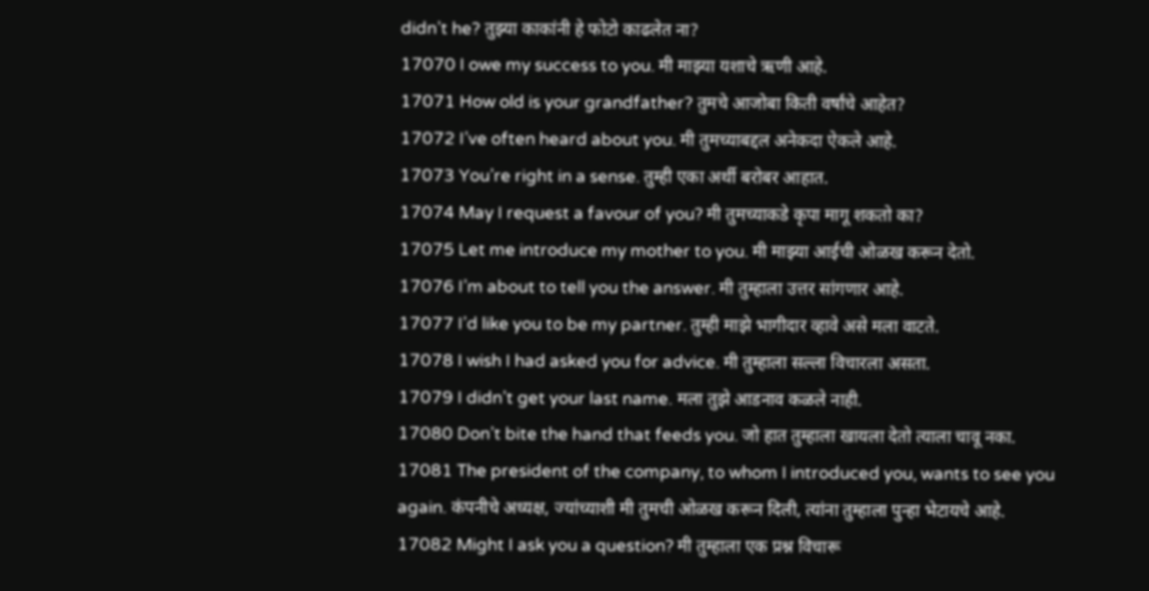didn’t he? तुझ्या काकांनी हे फोटो काढलेत ना?
17070 I owe my success to you. मी माझ्या यशाचे ऋणी आहे.
17071 How old is your grandfather? तुमचे आजोबा किती वर्षांचे आहेत?
17072 I’ve often heard about you. मी तुमच्याबद्दल अनेकदा ऐकले आहे.
17073 You’re right in a sense. तुम्ही एका अर्थी बरोबर आहात.
17074 May I request a favour of you? मी तुमच्याकडे कृपा मागू शकतो का?
17075 Let me introduce my mother to you. मी माझ्या आईची ओळख करून देतो.
17076 I’m about to tell you the answer. मी तुम्हाला उत्तर सांगणार आहे.
17077 I’d like you to be my partner. तुम्ही माझे भागीदार व्हावे असे मला वाटते.
17078 I wish I had asked you for advice. मी तुम्हाला सल्ला विचारला असता.
17079 I didn’t get your last name. मला तुझे आडनाव कळले नाही.
17080 Don’t bite the hand that feeds you. जो हात तुम्हाला खायला देतो त्याला चावू नका.
17081 The president of the company, to whom I introduced you, wants to see you again. कंपनीचे अध्यक्ष, ज्यांच्याशी मी तुमची ओळख करून दिली, त्यांना तुम्हाला पुन्हा भेटायचे आहे.
17082 Might I ask you a question? मी तुम्हाला एक प्रश्न विचारू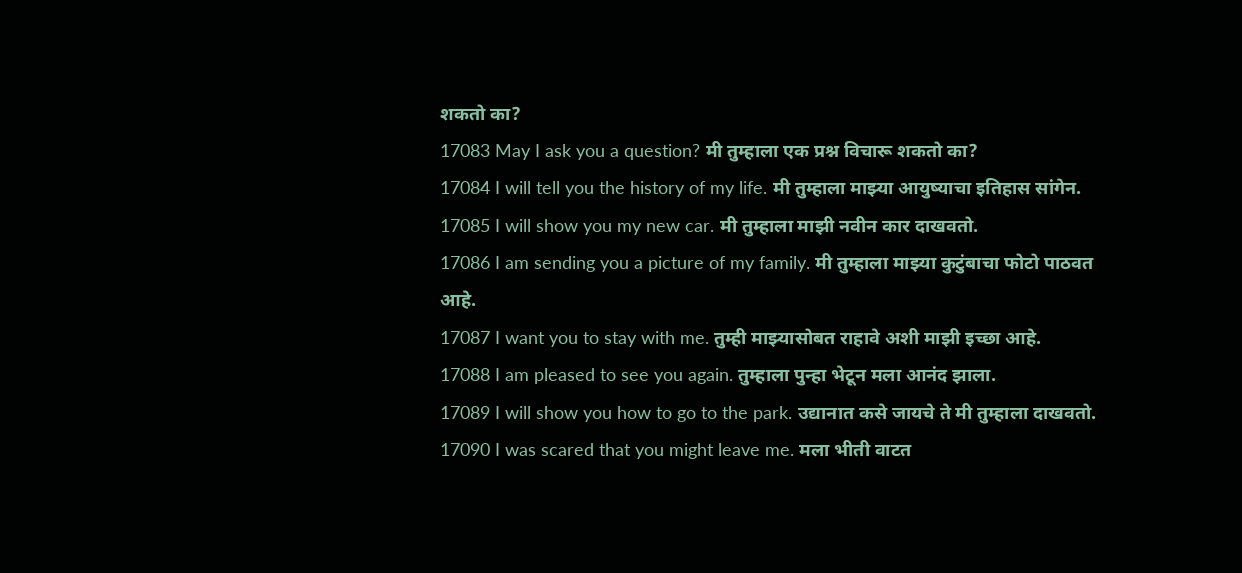शकतो का?
17083 May I ask you a question? मी तुम्हाला एक प्रश्न विचारू शकतो का?
17084 I will tell you the history of my life. मी तुम्हाला माझ्या आयुष्याचा इतिहास सांगेन.
17085 I will show you my new car. मी तुम्हाला माझी नवीन कार दाखवतो.
17086 I am sending you a picture of my family. मी तुम्हाला माझ्या कुटुंबाचा फोटो पाठवत आहे.
17087 I want you to stay with me. तुम्ही माझ्यासोबत राहावे अशी माझी इच्छा आहे.
17088 I am pleased to see you again. तुम्हाला पुन्हा भेटून मला आनंद झाला.
17089 I will show you how to go to the park. उद्यानात कसे जायचे ते मी तुम्हाला दाखवतो.
17090 I was scared that you might leave me. मला भीती वाटत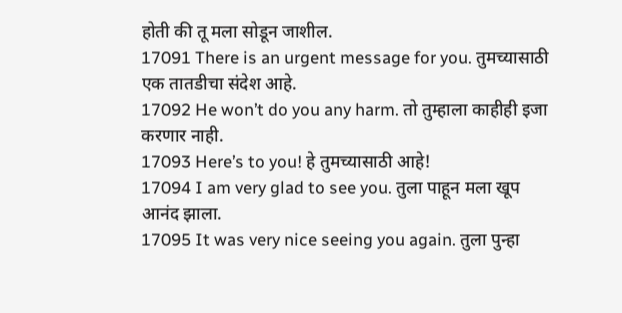होती की तू मला सोडून जाशील.
17091 There is an urgent message for you. तुमच्यासाठी एक तातडीचा संदेश आहे.
17092 He won’t do you any harm. तो तुम्हाला काहीही इजा करणार नाही.
17093 Here’s to you! हे तुमच्यासाठी आहे!
17094 I am very glad to see you. तुला पाहून मला खूप आनंद झाला.
17095 It was very nice seeing you again. तुला पुन्हा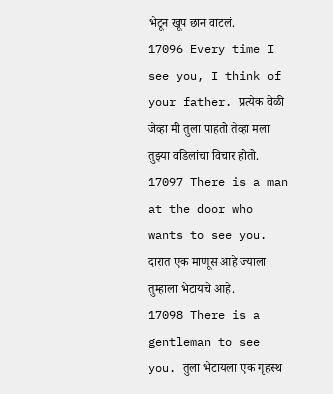भेटून खूप छान वाटलं.
17096 Every time I see you, I think of your father. प्रत्येक वेळी जेव्हा मी तुला पाहतो तेव्हा मला तुझ्या वडिलांचा विचार होतो.
17097 There is a man at the door who wants to see you. दारात एक माणूस आहे ज्याला तुम्हाला भेटायचे आहे.
17098 There is a gentleman to see you. तुला भेटायला एक गृहस्थ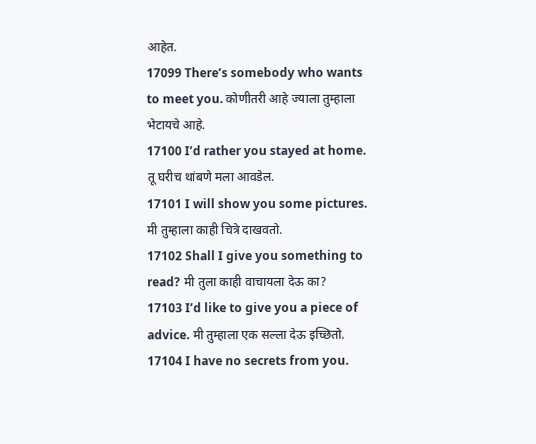आहेत.
17099 There’s somebody who wants to meet you. कोणीतरी आहे ज्याला तुम्हाला भेटायचे आहे.
17100 I’d rather you stayed at home. तू घरीच थांबणे मला आवडेल.
17101 I will show you some pictures. मी तुम्हाला काही चित्रे दाखवतो.
17102 Shall I give you something to read? मी तुला काही वाचायला देऊ का?
17103 I’d like to give you a piece of advice. मी तुम्हाला एक सल्ला देऊ इच्छितो.
17104 I have no secrets from you.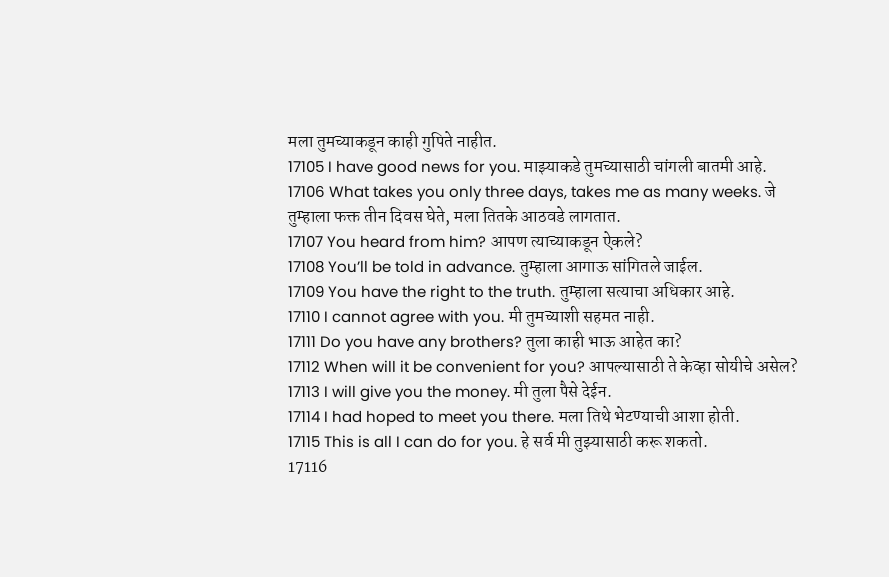मला तुमच्याकडून काही गुपिते नाहीत.
17105 I have good news for you. माझ्याकडे तुमच्यासाठी चांगली बातमी आहे.
17106 What takes you only three days, takes me as many weeks. जे तुम्हाला फक्त तीन दिवस घेते, मला तितके आठवडे लागतात.
17107 You heard from him? आपण त्याच्याकडून ऐकले?
17108 You’ll be told in advance. तुम्हाला आगाऊ सांगितले जाईल.
17109 You have the right to the truth. तुम्हाला सत्याचा अधिकार आहे.
17110 I cannot agree with you. मी तुमच्याशी सहमत नाही.
17111 Do you have any brothers? तुला काही भाऊ आहेत का?
17112 When will it be convenient for you? आपल्यासाठी ते केव्हा सोयीचे असेल?
17113 I will give you the money. मी तुला पैसे देईन.
17114 I had hoped to meet you there. मला तिथे भेटण्याची आशा होती.
17115 This is all I can do for you. हे सर्व मी तुझ्यासाठी करू शकतो.
17116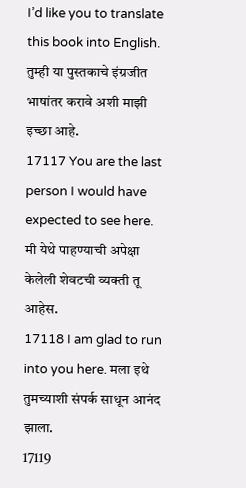I’d like you to translate this book into English. तुम्ही या पुस्तकाचे इंग्रजीत भाषांतर करावे अशी माझी इच्छा आहे.
17117 You are the last person I would have expected to see here. मी येथे पाहण्याची अपेक्षा केलेली शेवटची व्यक्ती तू आहेस.
17118 I am glad to run into you here. मला इथे तुमच्याशी संपर्क साधून आनंद झाला.
17119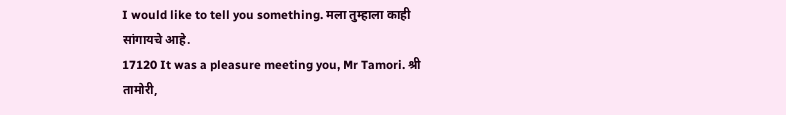I would like to tell you something. मला तुम्हाला काही सांगायचे आहे.
17120 It was a pleasure meeting you, Mr Tamori. श्री तामोरी,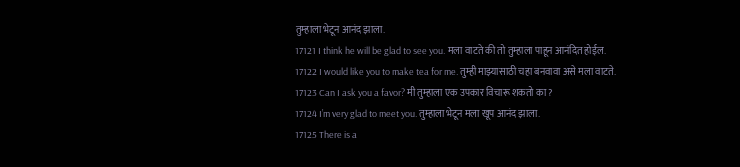तुम्हाला भेटून आनंद झाला.
17121 I think he will be glad to see you. मला वाटते की तो तुम्हाला पाहून आनंदित होईल.
17122 I would like you to make tea for me. तुम्ही माझ्यासाठी चहा बनवावा असे मला वाटते.
17123 Can I ask you a favor? मी तुम्हाला एक उपकार विचारू शकतो का?
17124 I’m very glad to meet you. तुम्हाला भेटून मला खूप आनंद झाला.
17125 There is a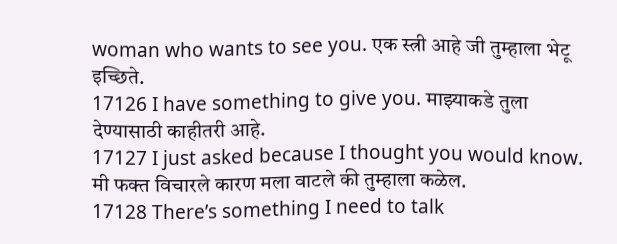woman who wants to see you. एक स्त्री आहे जी तुम्हाला भेटू इच्छिते.
17126 I have something to give you. माझ्याकडे तुला देण्यासाठी काहीतरी आहे.
17127 I just asked because I thought you would know. मी फक्त विचारले कारण मला वाटले की तुम्हाला कळेल.
17128 There’s something I need to talk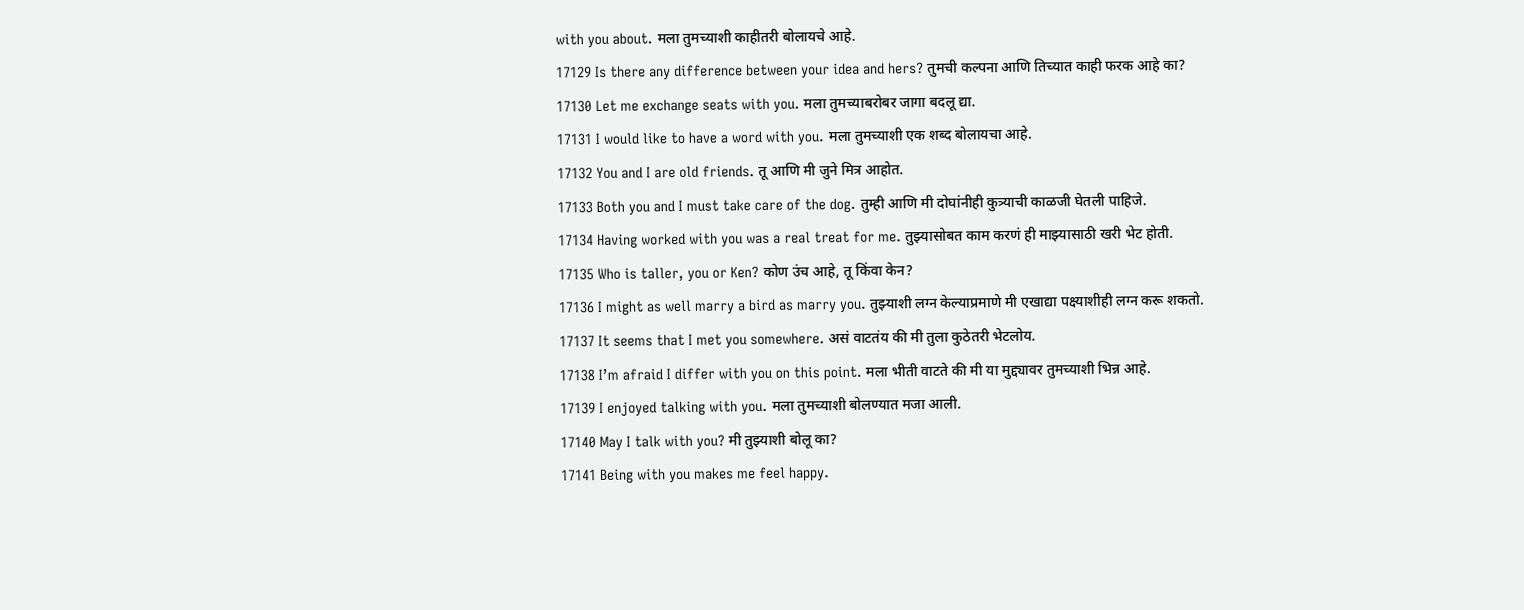with you about. मला तुमच्याशी काहीतरी बोलायचे आहे.
17129 Is there any difference between your idea and hers? तुमची कल्पना आणि तिच्यात काही फरक आहे का?
17130 Let me exchange seats with you. मला तुमच्याबरोबर जागा बदलू द्या.
17131 I would like to have a word with you. मला तुमच्याशी एक शब्द बोलायचा आहे.
17132 You and I are old friends. तू आणि मी जुने मित्र आहोत.
17133 Both you and I must take care of the dog. तुम्ही आणि मी दोघांनीही कुत्र्याची काळजी घेतली पाहिजे.
17134 Having worked with you was a real treat for me. तुझ्यासोबत काम करणं ही माझ्यासाठी खरी भेट होती.
17135 Who is taller, you or Ken? कोण उंच आहे, तू किंवा केन?
17136 I might as well marry a bird as marry you. तुझ्याशी लग्न केल्याप्रमाणे मी एखाद्या पक्ष्याशीही लग्न करू शकतो.
17137 It seems that I met you somewhere. असं वाटतंय की मी तुला कुठेतरी भेटलोय.
17138 I’m afraid I differ with you on this point. मला भीती वाटते की मी या मुद्द्यावर तुमच्याशी भिन्न आहे.
17139 I enjoyed talking with you. मला तुमच्याशी बोलण्यात मजा आली.
17140 May I talk with you? मी तुझ्याशी बोलू का?
17141 Being with you makes me feel happy.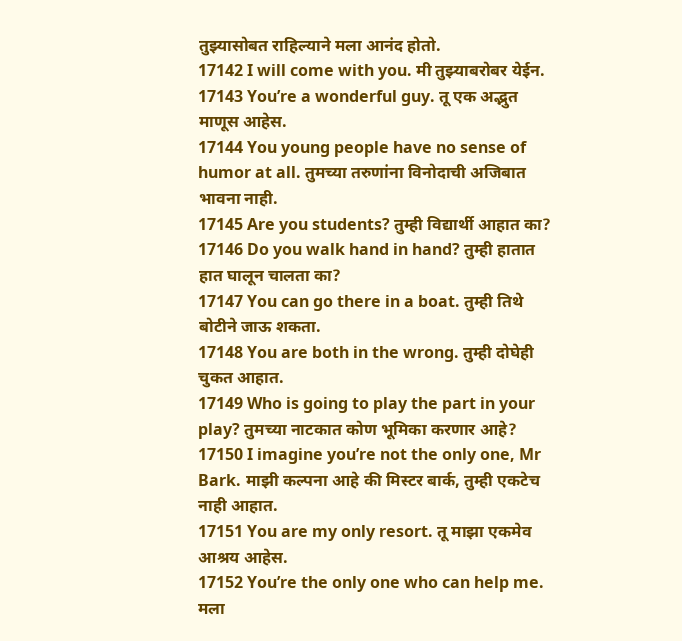तुझ्यासोबत राहिल्याने मला आनंद होतो.
17142 I will come with you. मी तुझ्याबरोबर येईन.
17143 You’re a wonderful guy. तू एक अद्भुत माणूस आहेस.
17144 You young people have no sense of humor at all. तुमच्या तरुणांना विनोदाची अजिबात भावना नाही.
17145 Are you students? तुम्ही विद्यार्थी आहात का?
17146 Do you walk hand in hand? तुम्ही हातात हात घालून चालता का?
17147 You can go there in a boat. तुम्ही तिथे बोटीने जाऊ शकता.
17148 You are both in the wrong. तुम्ही दोघेही चुकत आहात.
17149 Who is going to play the part in your play? तुमच्या नाटकात कोण भूमिका करणार आहे?
17150 I imagine you’re not the only one, Mr Bark. माझी कल्पना आहे की मिस्टर बार्क, तुम्ही एकटेच नाही आहात.
17151 You are my only resort. तू माझा एकमेव आश्रय आहेस.
17152 You’re the only one who can help me. मला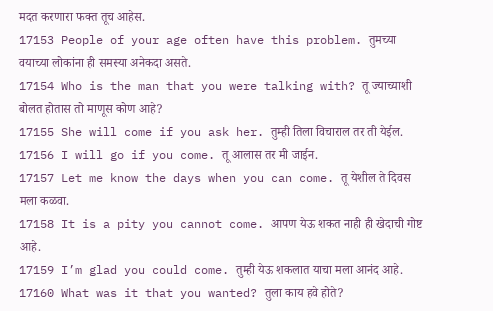मदत करणारा फक्त तूच आहेस.
17153 People of your age often have this problem. तुमच्या वयाच्या लोकांना ही समस्या अनेकदा असते.
17154 Who is the man that you were talking with? तू ज्याच्याशी बोलत होतास तो माणूस कोण आहे?
17155 She will come if you ask her. तुम्ही तिला विचाराल तर ती येईल.
17156 I will go if you come. तू आलास तर मी जाईन.
17157 Let me know the days when you can come. तू येशील ते दिवस मला कळवा.
17158 It is a pity you cannot come. आपण येऊ शकत नाही ही खेदाची गोष्ट आहे.
17159 I’m glad you could come. तुम्ही येऊ शकलात याचा मला आनंद आहे.
17160 What was it that you wanted? तुला काय हवे होते?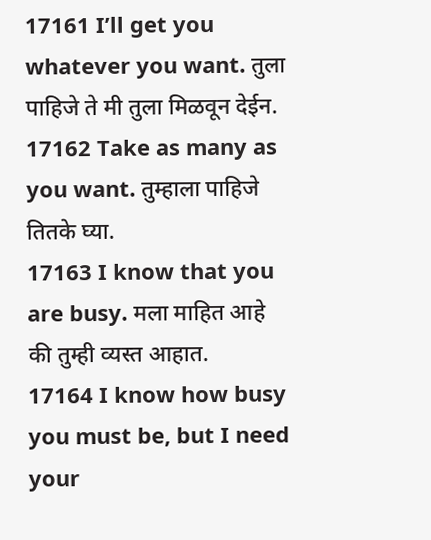17161 I’ll get you whatever you want. तुला पाहिजे ते मी तुला मिळवून देईन.
17162 Take as many as you want. तुम्हाला पाहिजे तितके घ्या.
17163 I know that you are busy. मला माहित आहे की तुम्ही व्यस्त आहात.
17164 I know how busy you must be, but I need your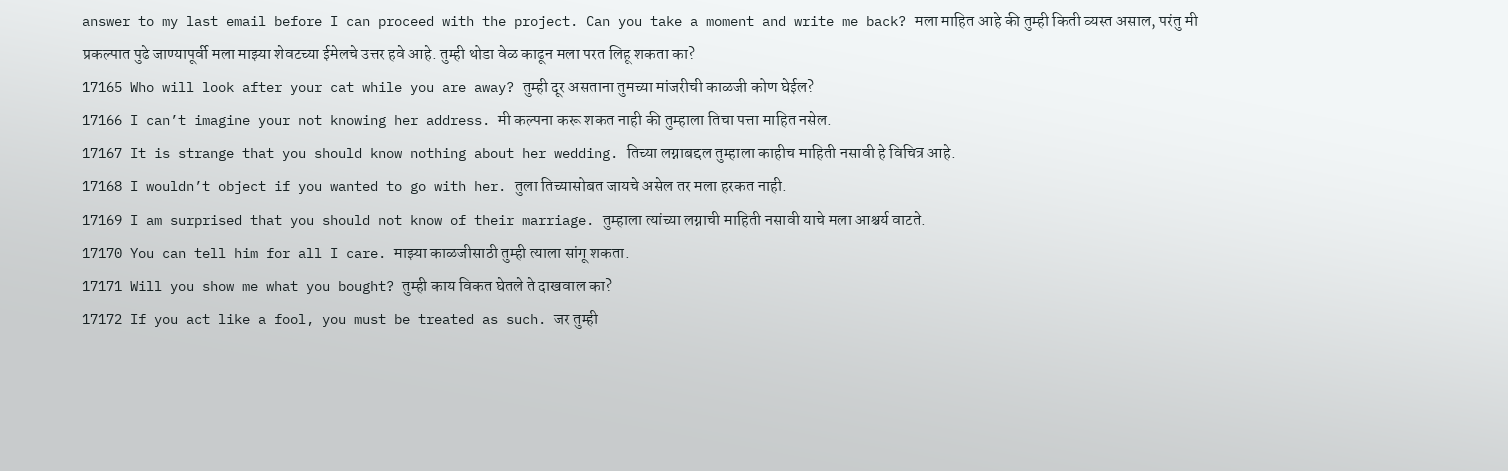answer to my last email before I can proceed with the project. Can you take a moment and write me back? मला माहित आहे की तुम्ही किती व्यस्त असाल, परंतु मी प्रकल्पात पुढे जाण्यापूर्वी मला माझ्या शेवटच्या ईमेलचे उत्तर हवे आहे. तुम्ही थोडा वेळ काढून मला परत लिहू शकता का?
17165 Who will look after your cat while you are away? तुम्ही दूर असताना तुमच्या मांजरीची काळजी कोण घेईल?
17166 I can’t imagine your not knowing her address. मी कल्पना करू शकत नाही की तुम्हाला तिचा पत्ता माहित नसेल.
17167 It is strange that you should know nothing about her wedding. तिच्या लग्नाबद्दल तुम्हाला काहीच माहिती नसावी हे विचित्र आहे.
17168 I wouldn’t object if you wanted to go with her. तुला तिच्यासोबत जायचे असेल तर मला हरकत नाही.
17169 I am surprised that you should not know of their marriage. तुम्हाला त्यांच्या लग्नाची माहिती नसावी याचे मला आश्चर्य वाटते.
17170 You can tell him for all I care. माझ्या काळजीसाठी तुम्ही त्याला सांगू शकता.
17171 Will you show me what you bought? तुम्ही काय विकत घेतले ते दाखवाल का?
17172 If you act like a fool, you must be treated as such. जर तुम्ही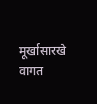मूर्खासारखे वागत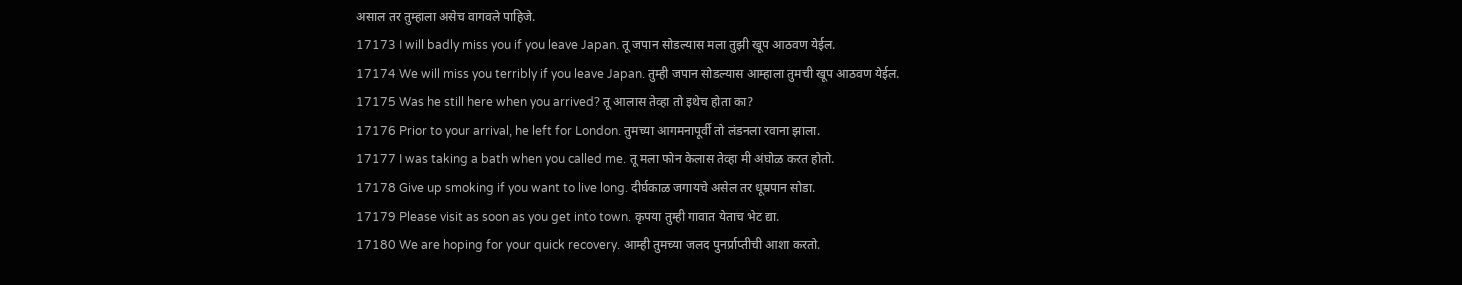असाल तर तुम्हाला असेच वागवले पाहिजे.
17173 I will badly miss you if you leave Japan. तू जपान सोडल्यास मला तुझी खूप आठवण येईल.
17174 We will miss you terribly if you leave Japan. तुम्ही जपान सोडल्यास आम्हाला तुमची खूप आठवण येईल.
17175 Was he still here when you arrived? तू आलास तेव्हा तो इथेच होता का?
17176 Prior to your arrival, he left for London. तुमच्या आगमनापूर्वी तो लंडनला रवाना झाला.
17177 I was taking a bath when you called me. तू मला फोन केलास तेव्हा मी अंघोळ करत होतो.
17178 Give up smoking if you want to live long. दीर्घकाळ जगायचे असेल तर धूम्रपान सोडा.
17179 Please visit as soon as you get into town. कृपया तुम्ही गावात येताच भेट द्या.
17180 We are hoping for your quick recovery. आम्ही तुमच्या जलद पुनर्प्राप्तीची आशा करतो.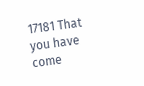17181 That you have come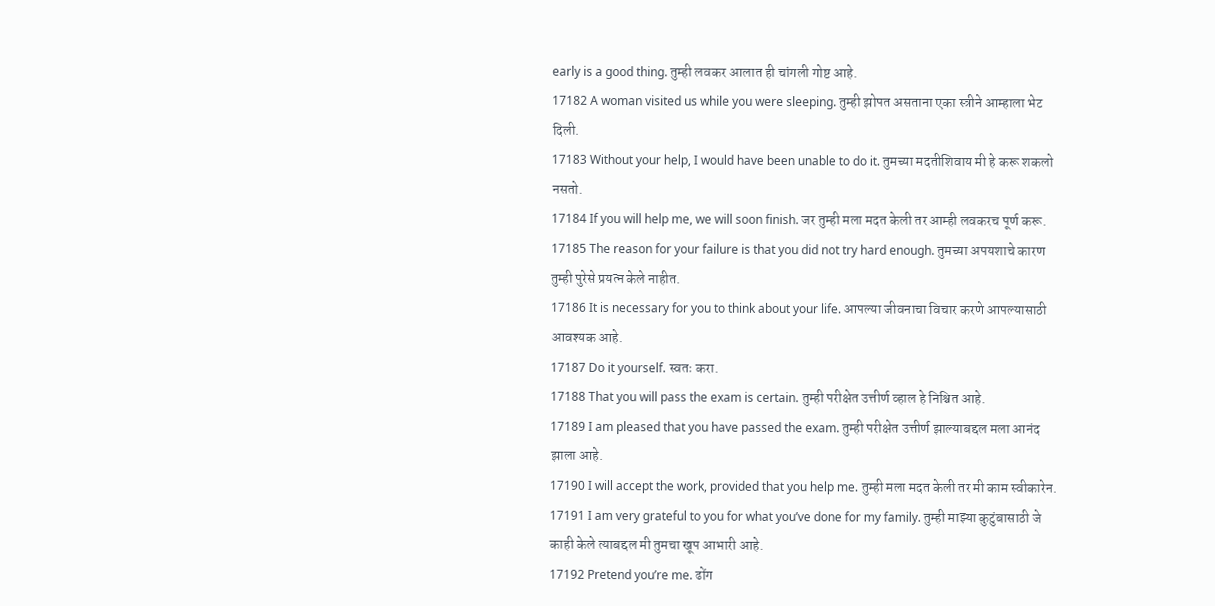early is a good thing. तुम्ही लवकर आलात ही चांगली गोष्ट आहे.
17182 A woman visited us while you were sleeping. तुम्ही झोपत असताना एका स्त्रीने आम्हाला भेट दिली.
17183 Without your help, I would have been unable to do it. तुमच्या मदतीशिवाय मी हे करू शकलो नसतो.
17184 If you will help me, we will soon finish. जर तुम्ही मला मदत केली तर आम्ही लवकरच पूर्ण करू.
17185 The reason for your failure is that you did not try hard enough. तुमच्या अपयशाचे कारण तुम्ही पुरेसे प्रयत्न केले नाहीत.
17186 It is necessary for you to think about your life. आपल्या जीवनाचा विचार करणे आपल्यासाठी आवश्यक आहे.
17187 Do it yourself. स्वतः करा.
17188 That you will pass the exam is certain. तुम्ही परीक्षेत उत्तीर्ण व्हाल हे निश्चित आहे.
17189 I am pleased that you have passed the exam. तुम्ही परीक्षेत उत्तीर्ण झाल्याबद्दल मला आनंद झाला आहे.
17190 I will accept the work, provided that you help me. तुम्ही मला मदत केली तर मी काम स्वीकारेन.
17191 I am very grateful to you for what you’ve done for my family. तुम्ही माझ्या कुटुंबासाठी जे काही केले त्याबद्दल मी तुमचा खूप आभारी आहे.
17192 Pretend you’re me. ढोंग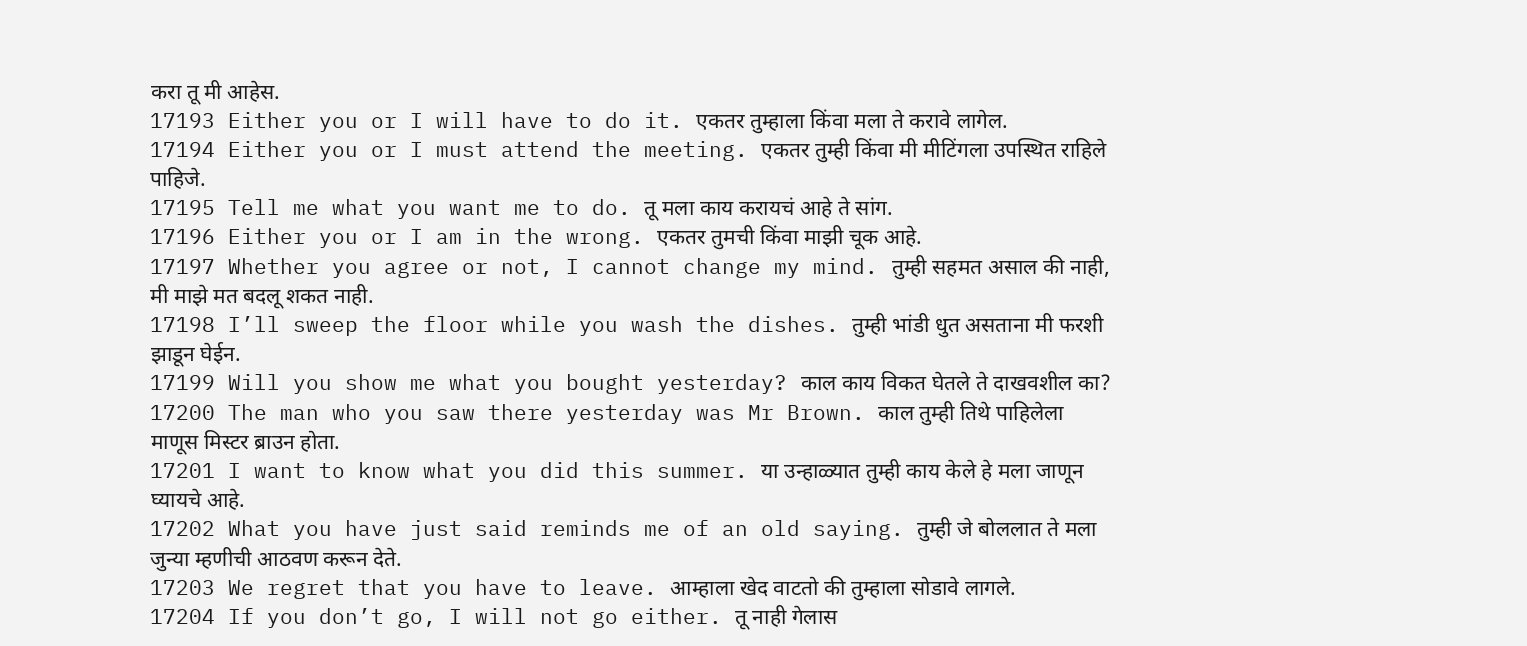करा तू मी आहेस.
17193 Either you or I will have to do it. एकतर तुम्हाला किंवा मला ते करावे लागेल.
17194 Either you or I must attend the meeting. एकतर तुम्ही किंवा मी मीटिंगला उपस्थित राहिले पाहिजे.
17195 Tell me what you want me to do. तू मला काय करायचं आहे ते सांग.
17196 Either you or I am in the wrong. एकतर तुमची किंवा माझी चूक आहे.
17197 Whether you agree or not, I cannot change my mind. तुम्ही सहमत असाल की नाही, मी माझे मत बदलू शकत नाही.
17198 I’ll sweep the floor while you wash the dishes. तुम्ही भांडी धुत असताना मी फरशी झाडून घेईन.
17199 Will you show me what you bought yesterday? काल काय विकत घेतले ते दाखवशील का?
17200 The man who you saw there yesterday was Mr Brown. काल तुम्ही तिथे पाहिलेला माणूस मिस्टर ब्राउन होता.
17201 I want to know what you did this summer. या उन्हाळ्यात तुम्ही काय केले हे मला जाणून घ्यायचे आहे.
17202 What you have just said reminds me of an old saying. तुम्ही जे बोललात ते मला जुन्या म्हणीची आठवण करून देते.
17203 We regret that you have to leave. आम्हाला खेद वाटतो की तुम्हाला सोडावे लागले.
17204 If you don’t go, I will not go either. तू नाही गेलास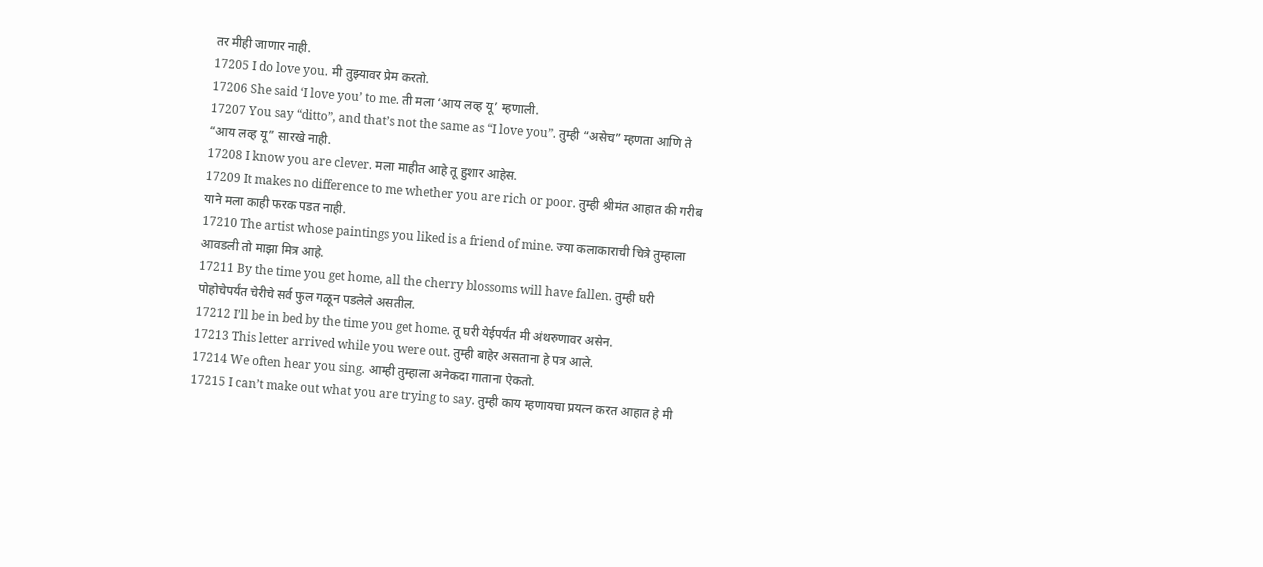तर मीही जाणार नाही.
17205 I do love you. मी तुझ्यावर प्रेम करतो.
17206 She said ‘I love you’ to me. ती मला ‘आय लव्ह यू’ म्हणाली.
17207 You say “ditto”, and that’s not the same as “I love you”. तुम्ही “असेच” म्हणता आणि ते “आय लव्ह यू” सारखे नाही.
17208 I know you are clever. मला माहीत आहे तू हुशार आहेस.
17209 It makes no difference to me whether you are rich or poor. तुम्ही श्रीमंत आहात की गरीब याने मला काही फरक पडत नाही.
17210 The artist whose paintings you liked is a friend of mine. ज्या कलाकाराची चित्रे तुम्हाला आवडली तो माझा मित्र आहे.
17211 By the time you get home, all the cherry blossoms will have fallen. तुम्ही घरी पोहोचेपर्यंत चेरीचे सर्व फुल गळून पडलेले असतील.
17212 I’ll be in bed by the time you get home. तू घरी येईपर्यंत मी अंथरुणावर असेन.
17213 This letter arrived while you were out. तुम्ही बाहेर असताना हे पत्र आले.
17214 We often hear you sing. आम्ही तुम्हाला अनेकदा गाताना ऐकतो.
17215 I can’t make out what you are trying to say. तुम्ही काय म्हणायचा प्रयत्न करत आहात हे मी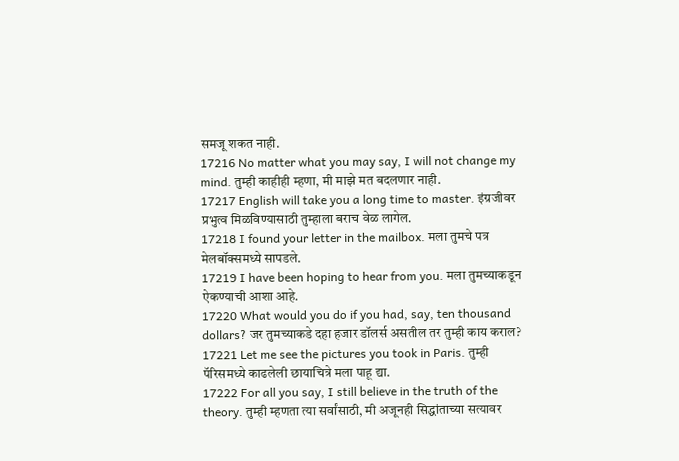समजू शकत नाही.
17216 No matter what you may say, I will not change my mind. तुम्ही काहीही म्हणा, मी माझे मत बदलणार नाही.
17217 English will take you a long time to master. इंग्रजीवर प्रभुत्व मिळविण्यासाठी तुम्हाला बराच वेळ लागेल.
17218 I found your letter in the mailbox. मला तुमचे पत्र मेलबॉक्समध्ये सापडले.
17219 I have been hoping to hear from you. मला तुमच्याकडून ऐकण्याची आशा आहे.
17220 What would you do if you had, say, ten thousand dollars? जर तुमच्याकडे दहा हजार डॉलर्स असतील तर तुम्ही काय कराल?
17221 Let me see the pictures you took in Paris. तुम्ही पॅरिसमध्ये काढलेली छायाचित्रे मला पाहू द्या.
17222 For all you say, I still believe in the truth of the theory. तुम्ही म्हणता त्या सर्वांसाठी, मी अजूनही सिद्धांताच्या सत्यावर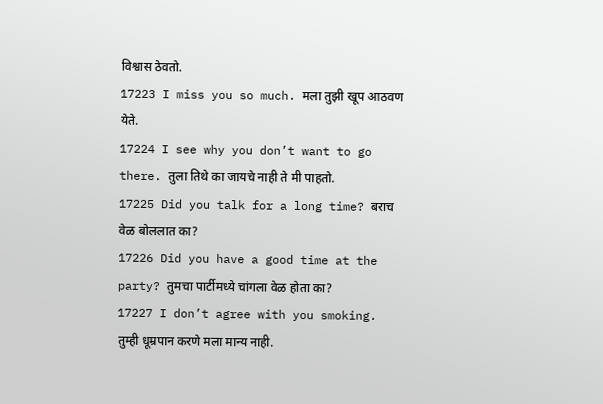विश्वास ठेवतो.
17223 I miss you so much. मला तुझी खूप आठवण येते.
17224 I see why you don’t want to go there. तुला तिथे का जायचे नाही ते मी पाहतो.
17225 Did you talk for a long time? बराच वेळ बोललात का?
17226 Did you have a good time at the party? तुमचा पार्टीमध्ये चांगला वेळ होता का?
17227 I don’t agree with you smoking. तुम्ही धूम्रपान करणे मला मान्य नाही.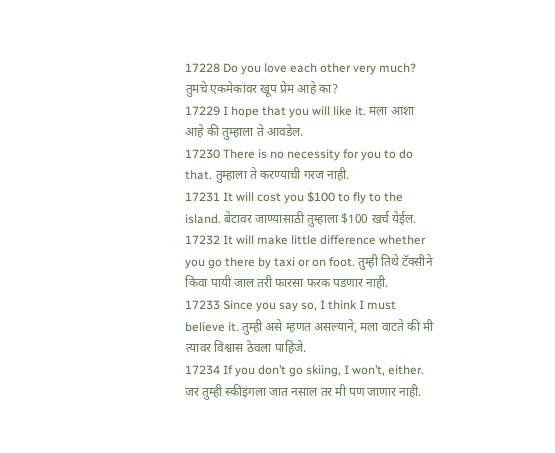17228 Do you love each other very much? तुमचे एकमेकांवर खूप प्रेम आहे का?
17229 I hope that you will like it. मला आशा आहे की तुम्हाला ते आवडेल.
17230 There is no necessity for you to do that. तुम्हाला ते करण्याची गरज नाही.
17231 It will cost you $100 to fly to the island. बेटावर जाण्यासाठी तुम्हाला $100 खर्च येईल.
17232 It will make little difference whether you go there by taxi or on foot. तुम्ही तिथे टॅक्सीने किंवा पायी जाल तरी फारसा फरक पडणार नाही.
17233 Since you say so, I think I must believe it. तुम्ही असे म्हणत असल्याने, मला वाटते की मी त्यावर विश्वास ठेवला पाहिजे.
17234 If you don’t go skiing, I won’t, either. जर तुम्ही स्कीइंगला जात नसाल तर मी पण जाणार नाही.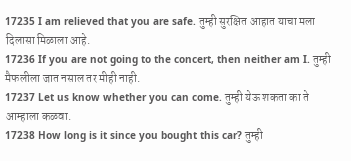17235 I am relieved that you are safe. तुम्ही सुरक्षित आहात याचा मला दिलासा मिळाला आहे.
17236 If you are not going to the concert, then neither am I. तुम्ही मैफलीला जात नसाल तर मीही नाही.
17237 Let us know whether you can come. तुम्ही येऊ शकता का ते आम्हाला कळवा.
17238 How long is it since you bought this car? तुम्ही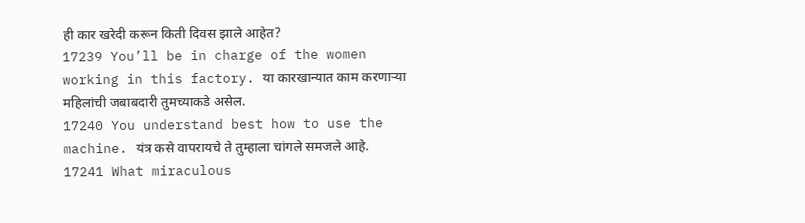ही कार खरेदी करून किती दिवस झाले आहेत?
17239 You’ll be in charge of the women working in this factory. या कारखान्यात काम करणार्‍या महिलांची जबाबदारी तुमच्याकडे असेल.
17240 You understand best how to use the machine. यंत्र कसे वापरायचे ते तुम्हाला चांगले समजले आहे.
17241 What miraculous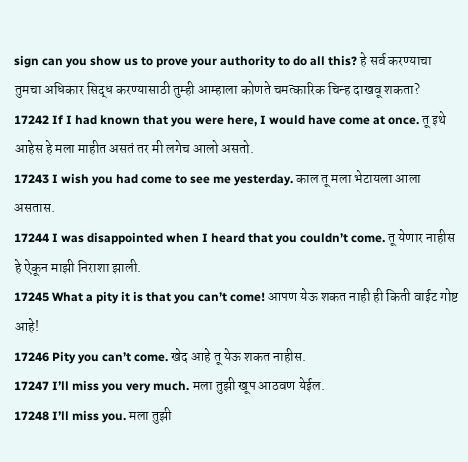sign can you show us to prove your authority to do all this? हे सर्व करण्याचा तुमचा अधिकार सिद्ध करण्यासाठी तुम्ही आम्हाला कोणते चमत्कारिक चिन्ह दाखवू शकता?
17242 If I had known that you were here, I would have come at once. तू इथे आहेस हे मला माहीत असतं तर मी लगेच आलो असतो.
17243 I wish you had come to see me yesterday. काल तू मला भेटायला आला असतास.
17244 I was disappointed when I heard that you couldn’t come. तू येणार नाहीस हे ऐकून माझी निराशा झाली.
17245 What a pity it is that you can’t come! आपण येऊ शकत नाही ही किती वाईट गोष्ट आहे!
17246 Pity you can’t come. खेद आहे तू येऊ शकत नाहीस.
17247 I’ll miss you very much. मला तुझी खूप आठवण येईल.
17248 I’ll miss you. मला तुझी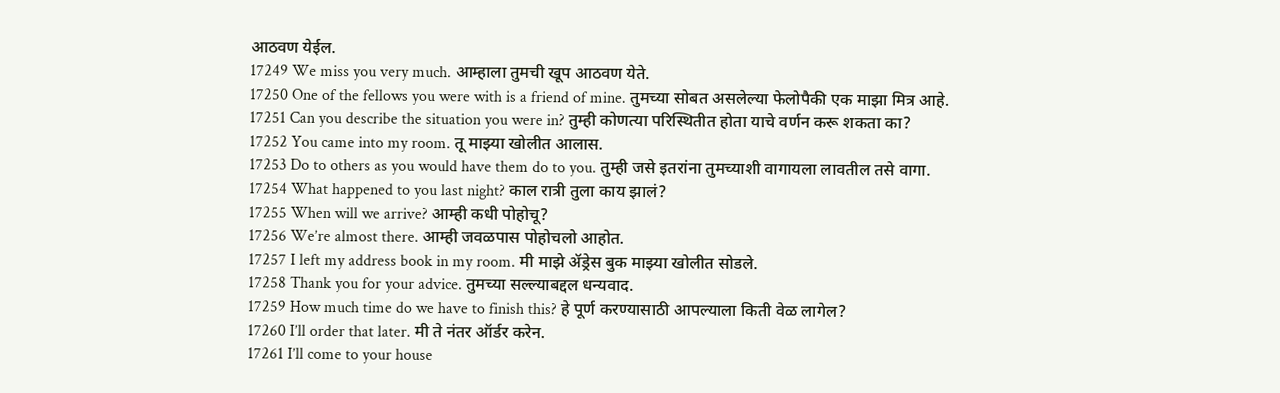आठवण येईल.
17249 We miss you very much. आम्हाला तुमची खूप आठवण येते.
17250 One of the fellows you were with is a friend of mine. तुमच्या सोबत असलेल्या फेलोपैकी एक माझा मित्र आहे.
17251 Can you describe the situation you were in? तुम्ही कोणत्या परिस्थितीत होता याचे वर्णन करू शकता का?
17252 You came into my room. तू माझ्या खोलीत आलास.
17253 Do to others as you would have them do to you. तुम्ही जसे इतरांना तुमच्याशी वागायला लावतील तसे वागा.
17254 What happened to you last night? काल रात्री तुला काय झालं?
17255 When will we arrive? आम्ही कधी पोहोचू?
17256 We’re almost there. आम्ही जवळपास पोहोचलो आहोत.
17257 I left my address book in my room. मी माझे ॲड्रेस बुक माझ्या खोलीत सोडले.
17258 Thank you for your advice. तुमच्या सल्ल्याबद्दल धन्यवाद.
17259 How much time do we have to finish this? हे पूर्ण करण्यासाठी आपल्याला किती वेळ लागेल?
17260 I’ll order that later. मी ते नंतर ऑर्डर करेन.
17261 I’ll come to your house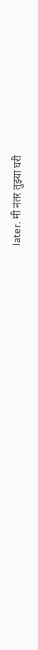later. मी नंतर तुझ्या घरी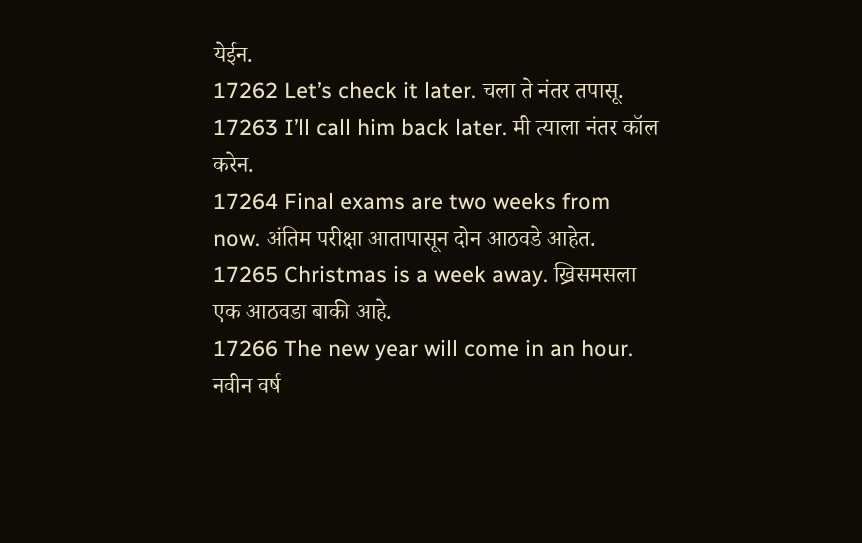येईन.
17262 Let’s check it later. चला ते नंतर तपासू.
17263 I’ll call him back later. मी त्याला नंतर कॉल करेन.
17264 Final exams are two weeks from now. अंतिम परीक्षा आतापासून दोन आठवडे आहेत.
17265 Christmas is a week away. ख्रिसमसला एक आठवडा बाकी आहे.
17266 The new year will come in an hour. नवीन वर्ष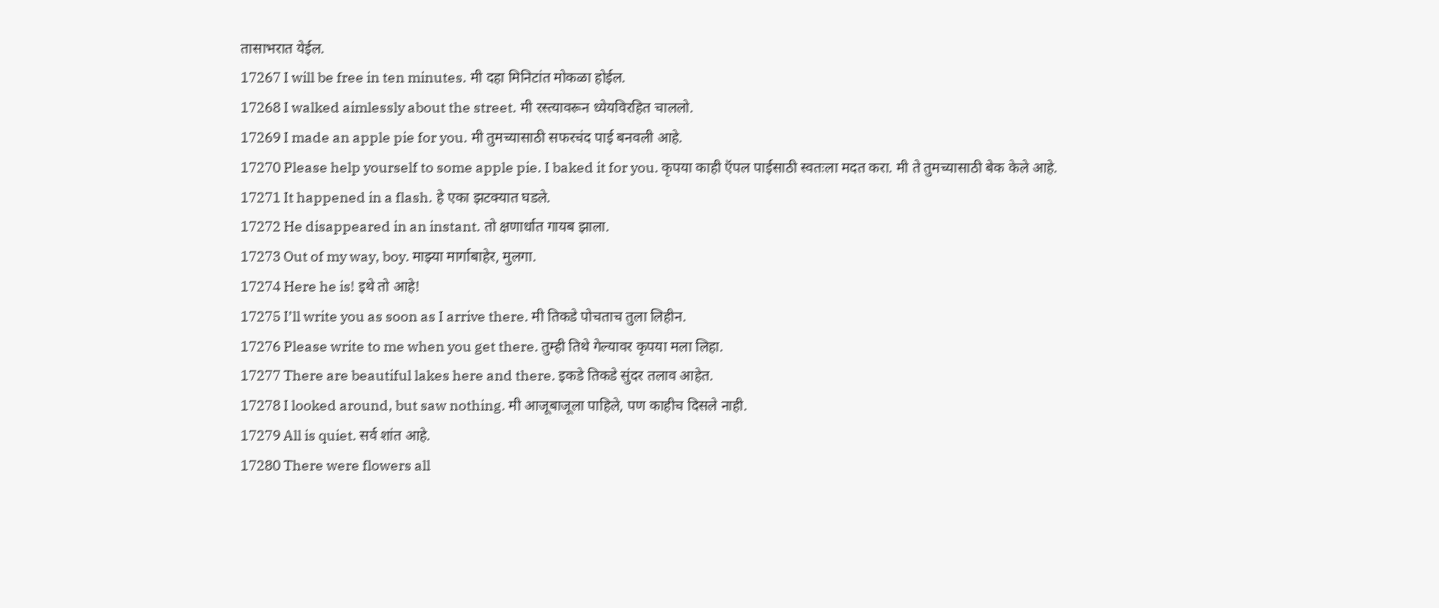तासाभरात येईल.
17267 I will be free in ten minutes. मी दहा मिनिटांत मोकळा होईल.
17268 I walked aimlessly about the street. मी रस्त्यावरून ध्येयविरहित चाललो.
17269 I made an apple pie for you. मी तुमच्यासाठी सफरचंद पाई बनवली आहे.
17270 Please help yourself to some apple pie. I baked it for you. कृपया काही ऍपल पाईसाठी स्वतःला मदत करा. मी ते तुमच्यासाठी बेक केले आहे.
17271 It happened in a flash. हे एका झटक्यात घडले.
17272 He disappeared in an instant. तो क्षणार्धात गायब झाला.
17273 Out of my way, boy. माझ्या मार्गाबाहेर, मुलगा.
17274 Here he is! इथे तो आहे!
17275 I’ll write you as soon as I arrive there. मी तिकडे पोचताच तुला लिहीन.
17276 Please write to me when you get there. तुम्ही तिथे गेल्यावर कृपया मला लिहा.
17277 There are beautiful lakes here and there. इकडे तिकडे सुंदर तलाव आहेत.
17278 I looked around, but saw nothing. मी आजूबाजूला पाहिले, पण काहीच दिसले नाही.
17279 All is quiet. सर्व शांत आहे.
17280 There were flowers all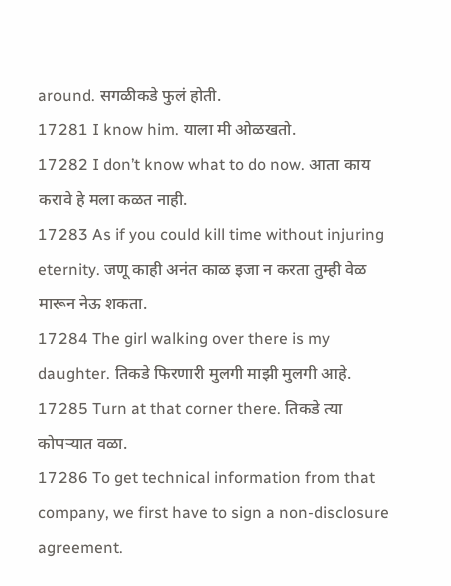around. सगळीकडे फुलं होती.
17281 I know him. याला मी ओळखतो.
17282 I don’t know what to do now. आता काय करावे हे मला कळत नाही.
17283 As if you could kill time without injuring eternity. जणू काही अनंत काळ इजा न करता तुम्ही वेळ मारून नेऊ शकता.
17284 The girl walking over there is my daughter. तिकडे फिरणारी मुलगी माझी मुलगी आहे.
17285 Turn at that corner there. तिकडे त्या कोपऱ्यात वळा.
17286 To get technical information from that company, we first have to sign a non-disclosure agreement.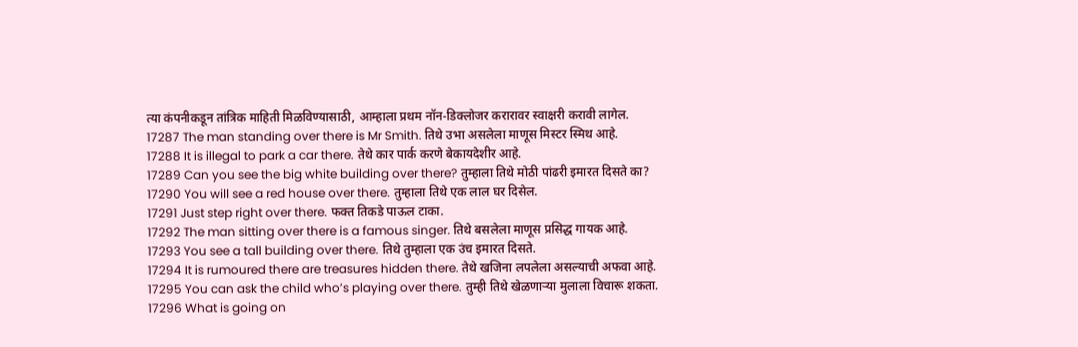त्या कंपनीकडून तांत्रिक माहिती मिळविण्यासाठी, आम्हाला प्रथम नॉन-डिक्लोजर करारावर स्वाक्षरी करावी लागेल.
17287 The man standing over there is Mr Smith. तिथे उभा असलेला माणूस मिस्टर स्मिथ आहे.
17288 It is illegal to park a car there. तेथे कार पार्क करणे बेकायदेशीर आहे.
17289 Can you see the big white building over there? तुम्हाला तिथे मोठी पांढरी इमारत दिसते का?
17290 You will see a red house over there. तुम्हाला तिथे एक लाल घर दिसेल.
17291 Just step right over there. फक्त तिकडे पाऊल टाका.
17292 The man sitting over there is a famous singer. तिथे बसलेला माणूस प्रसिद्ध गायक आहे.
17293 You see a tall building over there. तिथे तुम्हाला एक उंच इमारत दिसते.
17294 It is rumoured there are treasures hidden there. तेथे खजिना लपलेला असल्याची अफवा आहे.
17295 You can ask the child who’s playing over there. तुम्ही तिथे खेळणाऱ्या मुलाला विचारू शकता.
17296 What is going on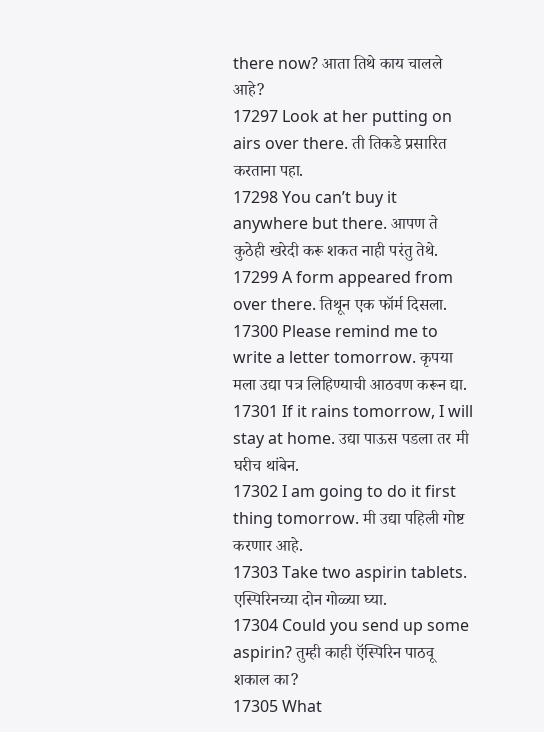there now? आता तिथे काय चालले आहे?
17297 Look at her putting on airs over there. ती तिकडे प्रसारित करताना पहा.
17298 You can’t buy it anywhere but there. आपण ते कुठेही खरेदी करू शकत नाही परंतु तेथे.
17299 A form appeared from over there. तिथून एक फॉर्म दिसला.
17300 Please remind me to write a letter tomorrow. कृपया मला उद्या पत्र लिहिण्याची आठवण करून द्या.
17301 If it rains tomorrow, I will stay at home. उद्या पाऊस पडला तर मी घरीच थांबेन.
17302 I am going to do it first thing tomorrow. मी उद्या पहिली गोष्ट करणार आहे.
17303 Take two aspirin tablets. एस्पिरिनच्या दोन गोळ्या घ्या.
17304 Could you send up some aspirin? तुम्ही काही ऍस्पिरिन पाठवू शकाल का?
17305 What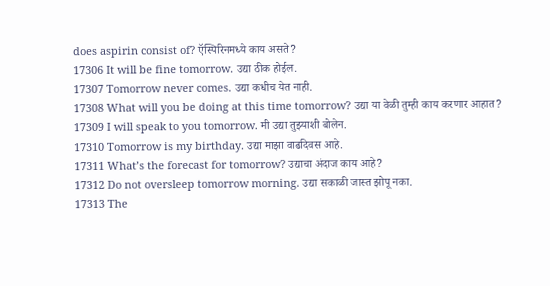does aspirin consist of? ऍस्पिरिनमध्ये काय असते?
17306 It will be fine tomorrow. उद्या ठीक होईल.
17307 Tomorrow never comes. उद्या कधीच येत नाही.
17308 What will you be doing at this time tomorrow? उद्या या वेळी तुम्ही काय करणार आहात?
17309 I will speak to you tomorrow. मी उद्या तुझ्याशी बोलेन.
17310 Tomorrow is my birthday. उद्या माझा वाढदिवस आहे.
17311 What’s the forecast for tomorrow? उद्याचा अंदाज काय आहे?
17312 Do not oversleep tomorrow morning. उद्या सकाळी जास्त झोपू नका.
17313 The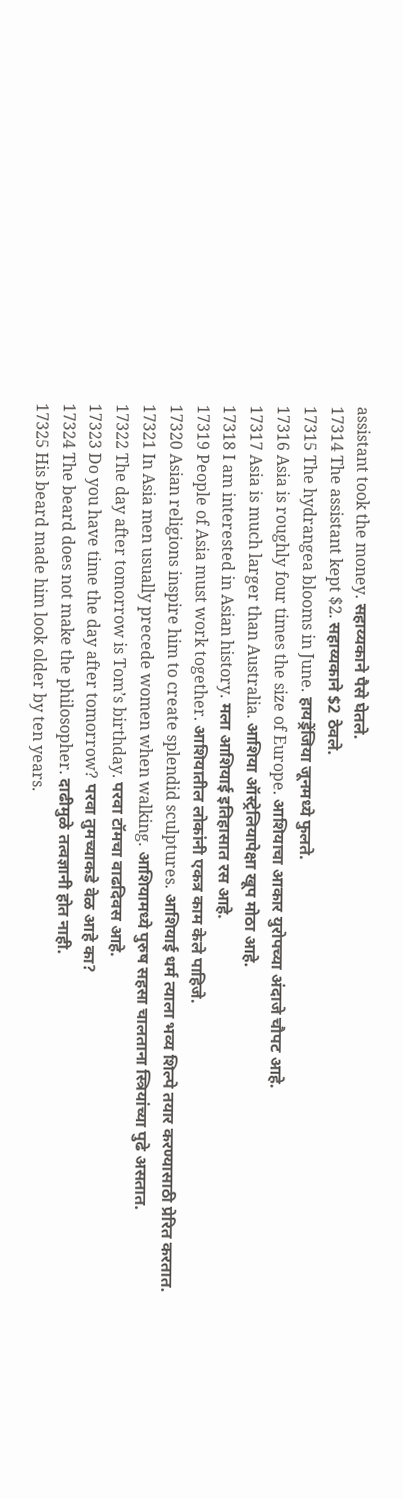assistant took the money. सहाय्यकाने पैसे घेतले.
17314 The assistant kept $2. सहाय्यकाने $2 ठेवले.
17315 The hydrangea blooms in June. हायड्रेंजिया जूनमध्ये फुलते.
17316 Asia is roughly four times the size of Europe. आशियाचा आकार युरोपच्या अंदाजे चौपट आहे.
17317 Asia is much larger than Australia. आशिया ऑस्ट्रेलियापेक्षा खूप मोठा आहे.
17318 I am interested in Asian history. मला आशियाई इतिहासात रस आहे.
17319 People of Asia must work together. आशियातील लोकांनी एकत्र काम केले पाहिजे.
17320 Asian religions inspire him to create splendid sculptures. आशियाई धर्म त्याला भव्य शिल्पे तयार करण्यासाठी प्रेरित करतात.
17321 In Asia men usually precede women when walking. आशियामध्ये पुरुष सहसा चालताना स्त्रियांच्या पुढे असतात.
17322 The day after tomorrow is Tom’s birthday. परवा टॉमचा वाढदिवस आहे.
17323 Do you have time the day after tomorrow? परवा तुमच्याकडे वेळ आहे का?
17324 The beard does not make the philosopher. दाढीमुळे तत्वज्ञानी होत नाही.
17325 His beard made him look older by ten years.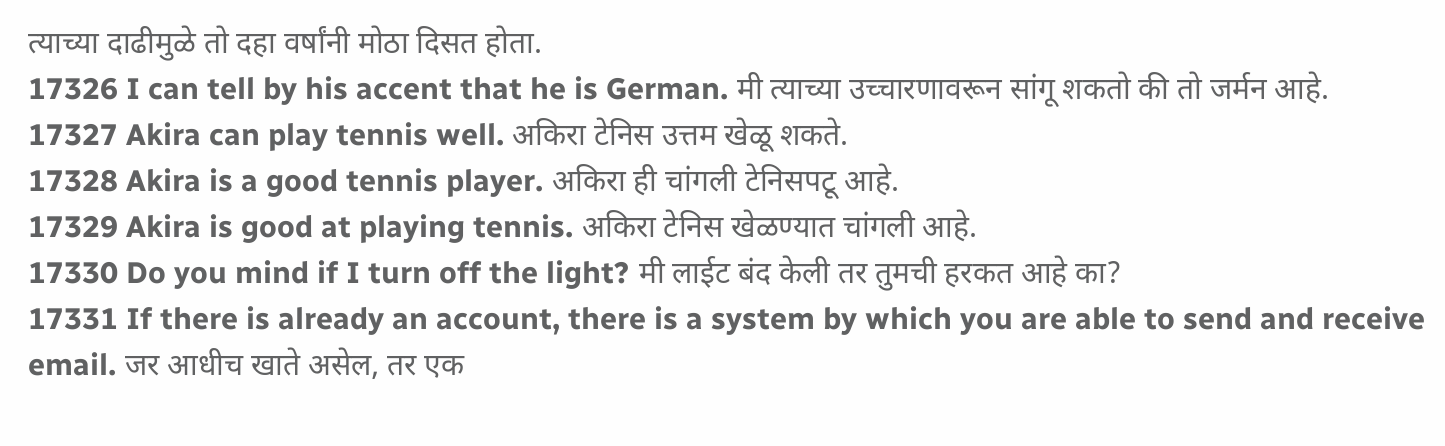त्याच्या दाढीमुळे तो दहा वर्षांनी मोठा दिसत होता.
17326 I can tell by his accent that he is German. मी त्याच्या उच्चारणावरून सांगू शकतो की तो जर्मन आहे.
17327 Akira can play tennis well. अकिरा टेनिस उत्तम खेळू शकते.
17328 Akira is a good tennis player. अकिरा ही चांगली टेनिसपटू आहे.
17329 Akira is good at playing tennis. अकिरा टेनिस खेळण्यात चांगली आहे.
17330 Do you mind if I turn off the light? मी लाईट बंद केली तर तुमची हरकत आहे का?
17331 If there is already an account, there is a system by which you are able to send and receive email. जर आधीच खाते असेल, तर एक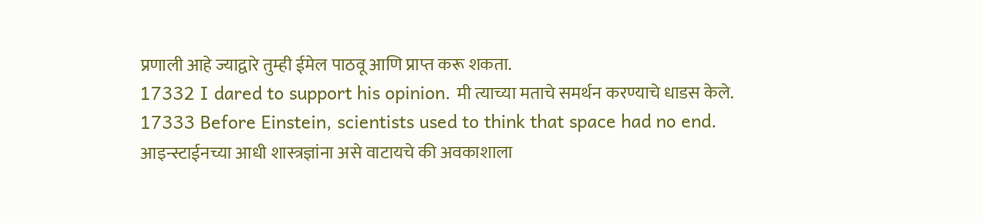प्रणाली आहे ज्याद्वारे तुम्ही ईमेल पाठवू आणि प्राप्त करू शकता.
17332 I dared to support his opinion. मी त्याच्या मताचे समर्थन करण्याचे धाडस केले.
17333 Before Einstein, scientists used to think that space had no end. आइन्स्टाईनच्या आधी शास्त्रज्ञांना असे वाटायचे की अवकाशाला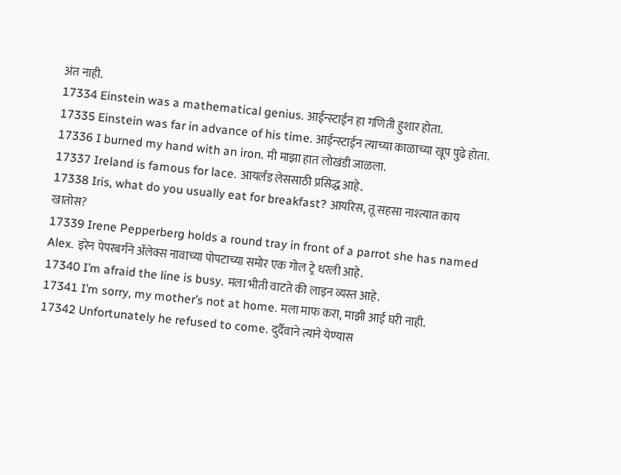अंत नाही.
17334 Einstein was a mathematical genius. आईन्स्टाईन हा गणिती हुशार होता.
17335 Einstein was far in advance of his time. आईन्स्टाईन त्याच्या काळाच्या खूप पुढे होता.
17336 I burned my hand with an iron. मी माझा हात लोखंडी जाळला.
17337 Ireland is famous for lace. आयर्लंड लेससाठी प्रसिद्ध आहे.
17338 Iris, what do you usually eat for breakfast? आयरिस, तू सहसा नाश्त्यात काय खातोस?
17339 Irene Pepperberg holds a round tray in front of a parrot she has named Alex. इरेन पेपरबर्गने ॲलेक्स नावाच्या पोपटाच्या समोर एक गोल ट्रे धरली आहे.
17340 I’m afraid the line is busy. मला भीती वाटते की लाइन व्यस्त आहे.
17341 I’m sorry, my mother’s not at home. मला माफ करा, माझी आई घरी नाही.
17342 Unfortunately he refused to come. दुर्दैवाने त्याने येण्यास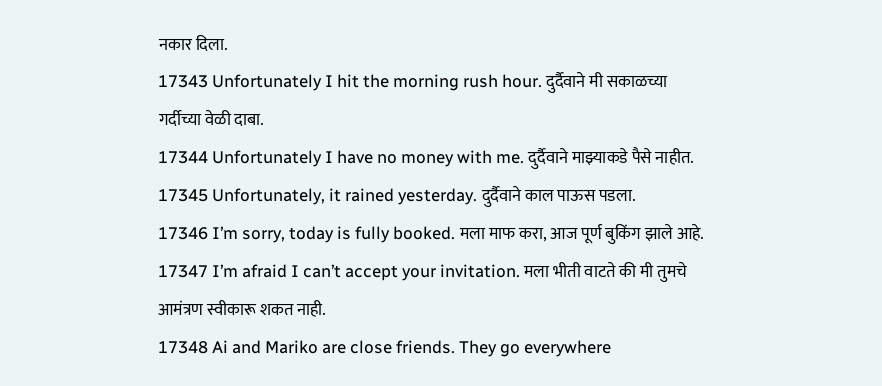नकार दिला.
17343 Unfortunately I hit the morning rush hour. दुर्दैवाने मी सकाळच्या गर्दीच्या वेळी दाबा.
17344 Unfortunately I have no money with me. दुर्दैवाने माझ्याकडे पैसे नाहीत.
17345 Unfortunately, it rained yesterday. दुर्दैवाने काल पाऊस पडला.
17346 I’m sorry, today is fully booked. मला माफ करा, आज पूर्ण बुकिंग झाले आहे.
17347 I’m afraid I can’t accept your invitation. मला भीती वाटते की मी तुमचे आमंत्रण स्वीकारू शकत नाही.
17348 Ai and Mariko are close friends. They go everywhere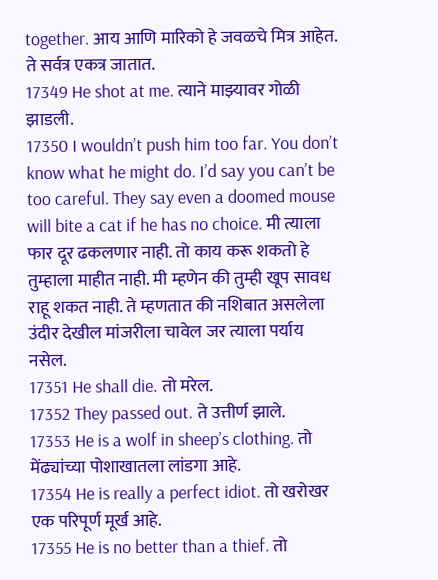together. आय आणि मारिको हे जवळचे मित्र आहेत. ते सर्वत्र एकत्र जातात.
17349 He shot at me. त्याने माझ्यावर गोळी झाडली.
17350 I wouldn’t push him too far. You don’t know what he might do. I’d say you can’t be too careful. They say even a doomed mouse will bite a cat if he has no choice. मी त्याला फार दूर ढकलणार नाही. तो काय करू शकतो हे तुम्हाला माहीत नाही. मी म्हणेन की तुम्ही खूप सावध राहू शकत नाही. ते म्हणतात की नशिबात असलेला उंदीर देखील मांजरीला चावेल जर त्याला पर्याय नसेल.
17351 He shall die. तो मरेल.
17352 They passed out. ते उत्तीर्ण झाले.
17353 He is a wolf in sheep’s clothing. तो मेंढ्यांच्या पोशाखातला लांडगा आहे.
17354 He is really a perfect idiot. तो खरोखर एक परिपूर्ण मूर्ख आहे.
17355 He is no better than a thief. तो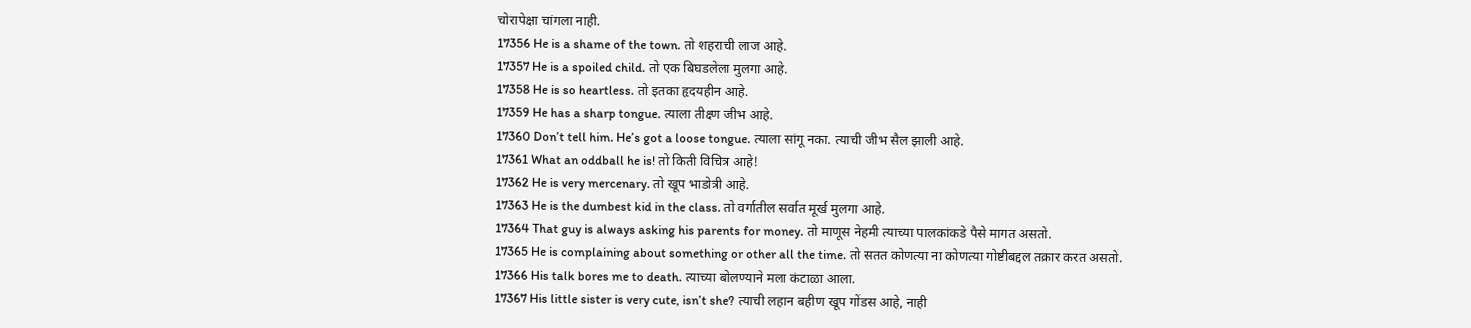चोरापेक्षा चांगला नाही.
17356 He is a shame of the town. तो शहराची लाज आहे.
17357 He is a spoiled child. तो एक बिघडलेला मुलगा आहे.
17358 He is so heartless. तो इतका हृदयहीन आहे.
17359 He has a sharp tongue. त्याला तीक्ष्ण जीभ आहे.
17360 Don’t tell him. He’s got a loose tongue. त्याला सांगू नका. त्याची जीभ सैल झाली आहे.
17361 What an oddball he is! तो किती विचित्र आहे!
17362 He is very mercenary. तो खूप भाडोत्री आहे.
17363 He is the dumbest kid in the class. तो वर्गातील सर्वात मूर्ख मुलगा आहे.
17364 That guy is always asking his parents for money. तो माणूस नेहमी त्याच्या पालकांकडे पैसे मागत असतो.
17365 He is complaining about something or other all the time. तो सतत कोणत्या ना कोणत्या गोष्टीबद्दल तक्रार करत असतो.
17366 His talk bores me to death. त्याच्या बोलण्याने मला कंटाळा आला.
17367 His little sister is very cute, isn’t she? त्याची लहान बहीण खूप गोंडस आहे, नाही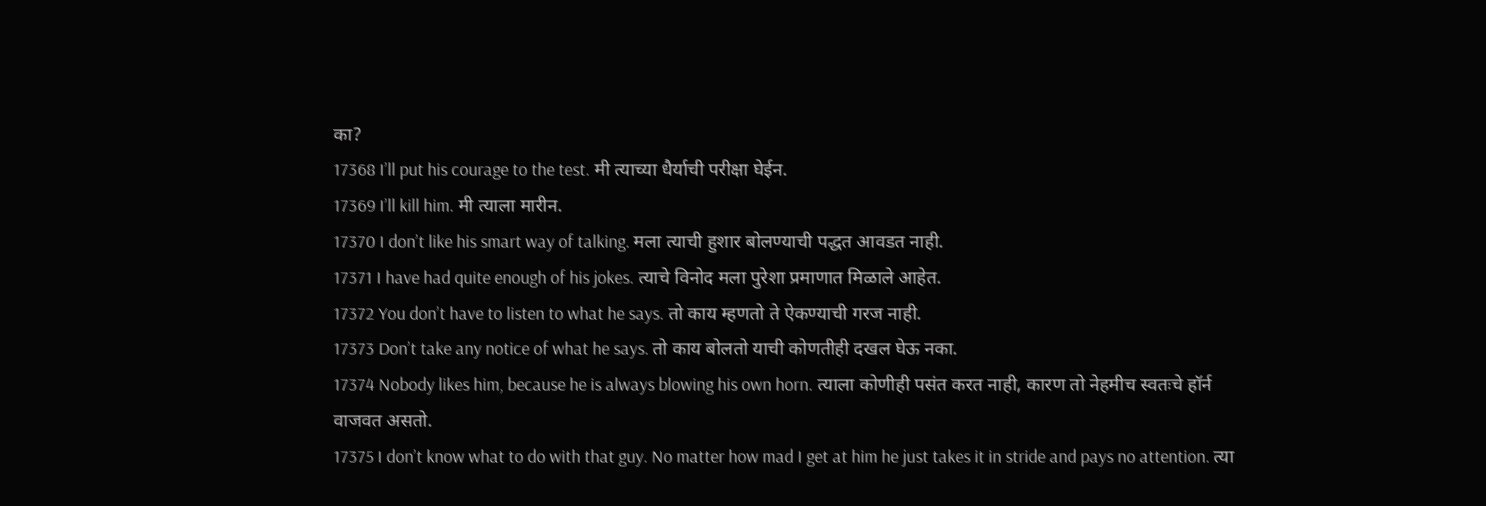का?
17368 I’ll put his courage to the test. मी त्याच्या धैर्याची परीक्षा घेईन.
17369 I’ll kill him. मी त्याला मारीन.
17370 I don’t like his smart way of talking. मला त्याची हुशार बोलण्याची पद्धत आवडत नाही.
17371 I have had quite enough of his jokes. त्याचे विनोद मला पुरेशा प्रमाणात मिळाले आहेत.
17372 You don’t have to listen to what he says. तो काय म्हणतो ते ऐकण्याची गरज नाही.
17373 Don’t take any notice of what he says. तो काय बोलतो याची कोणतीही दखल घेऊ नका.
17374 Nobody likes him, because he is always blowing his own horn. त्याला कोणीही पसंत करत नाही, कारण तो नेहमीच स्वतःचे हॉर्न वाजवत असतो.
17375 I don’t know what to do with that guy. No matter how mad I get at him he just takes it in stride and pays no attention. त्या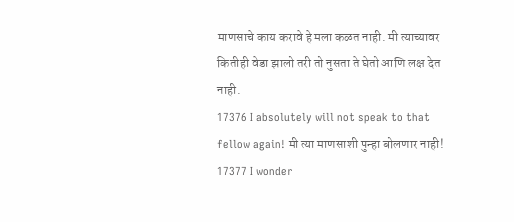माणसाचे काय करावे हे मला कळत नाही. मी त्याच्यावर कितीही वेडा झालो तरी तो नुसता ते घेतो आणि लक्ष देत नाही.
17376 I absolutely will not speak to that fellow again! मी त्या माणसाशी पुन्हा बोलणार नाही!
17377 I wonder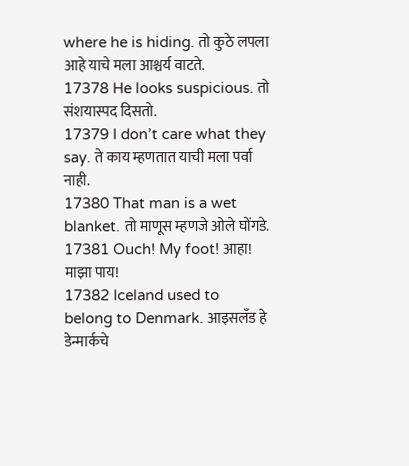where he is hiding. तो कुठे लपला आहे याचे मला आश्चर्य वाटते.
17378 He looks suspicious. तो संशयास्पद दिसतो.
17379 I don’t care what they say. ते काय म्हणतात याची मला पर्वा नाही.
17380 That man is a wet blanket. तो माणूस म्हणजे ओले घोंगडे.
17381 Ouch! My foot! आहा! माझा पाय!
17382 Iceland used to belong to Denmark. आइसलँड हे डेन्मार्कचे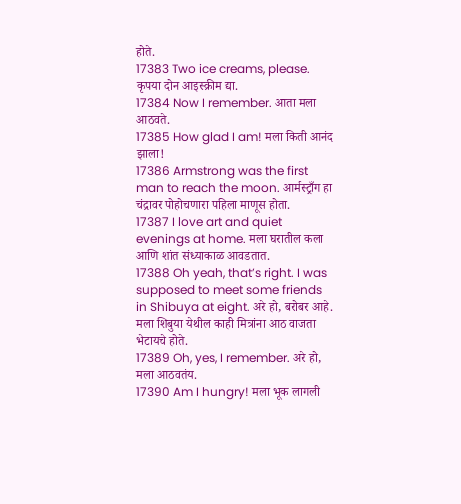होते.
17383 Two ice creams, please. कृपया दोन आइस्क्रीम द्या.
17384 Now I remember. आता मला आठवते.
17385 How glad I am! मला किती आनंद झाला!
17386 Armstrong was the first man to reach the moon. आर्मस्ट्राँग हा चंद्रावर पोहोचणारा पहिला माणूस होता.
17387 I love art and quiet evenings at home. मला घरातील कला आणि शांत संध्याकाळ आवडतात.
17388 Oh yeah, that’s right. I was supposed to meet some friends in Shibuya at eight. अरे हो, बरोबर आहे. मला शिबुया येथील काही मित्रांना आठ वाजता भेटायचे होते.
17389 Oh, yes, I remember. अरे हो, मला आठवतंय.
17390 Am I hungry! मला भूक लागली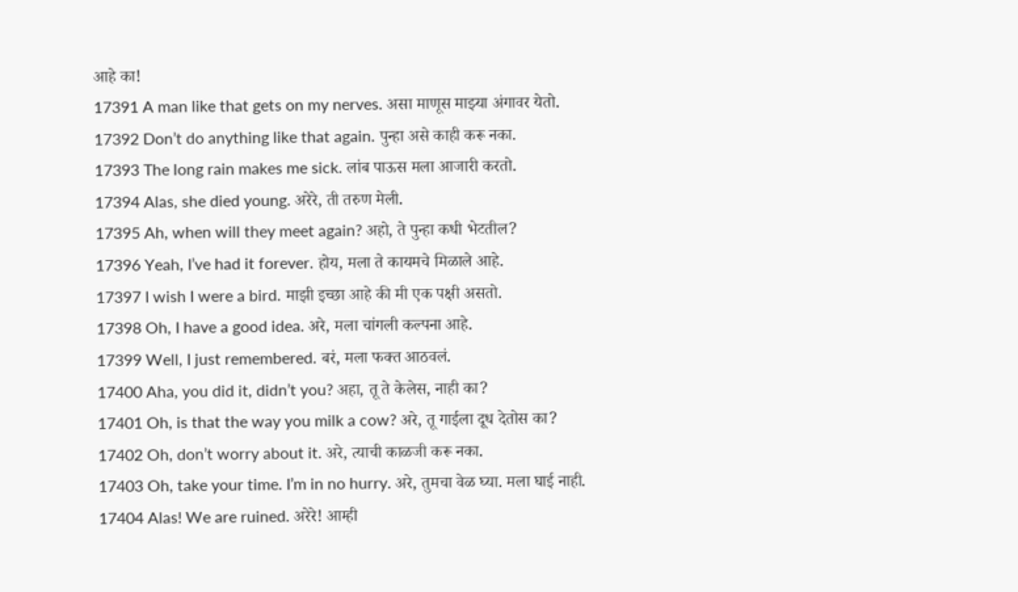आहे का!
17391 A man like that gets on my nerves. असा माणूस माझ्या अंगावर येतो.
17392 Don’t do anything like that again. पुन्हा असे काही करू नका.
17393 The long rain makes me sick. लांब पाऊस मला आजारी करतो.
17394 Alas, she died young. अरेरे, ती तरुण मेली.
17395 Ah, when will they meet again? अहो, ते पुन्हा कधी भेटतील?
17396 Yeah, I’ve had it forever. होय, मला ते कायमचे मिळाले आहे.
17397 I wish I were a bird. माझी इच्छा आहे की मी एक पक्षी असतो.
17398 Oh, I have a good idea. अरे, मला चांगली कल्पना आहे.
17399 Well, I just remembered. बरं, मला फक्त आठवलं.
17400 Aha, you did it, didn’t you? अहा, तू ते केलेस, नाही का?
17401 Oh, is that the way you milk a cow? अरे, तू गाईला दूध देतोस का?
17402 Oh, don’t worry about it. अरे, त्याची काळजी करू नका.
17403 Oh, take your time. I’m in no hurry. अरे, तुमचा वेळ घ्या. मला घाई नाही.
17404 Alas! We are ruined. अरेरे! आम्ही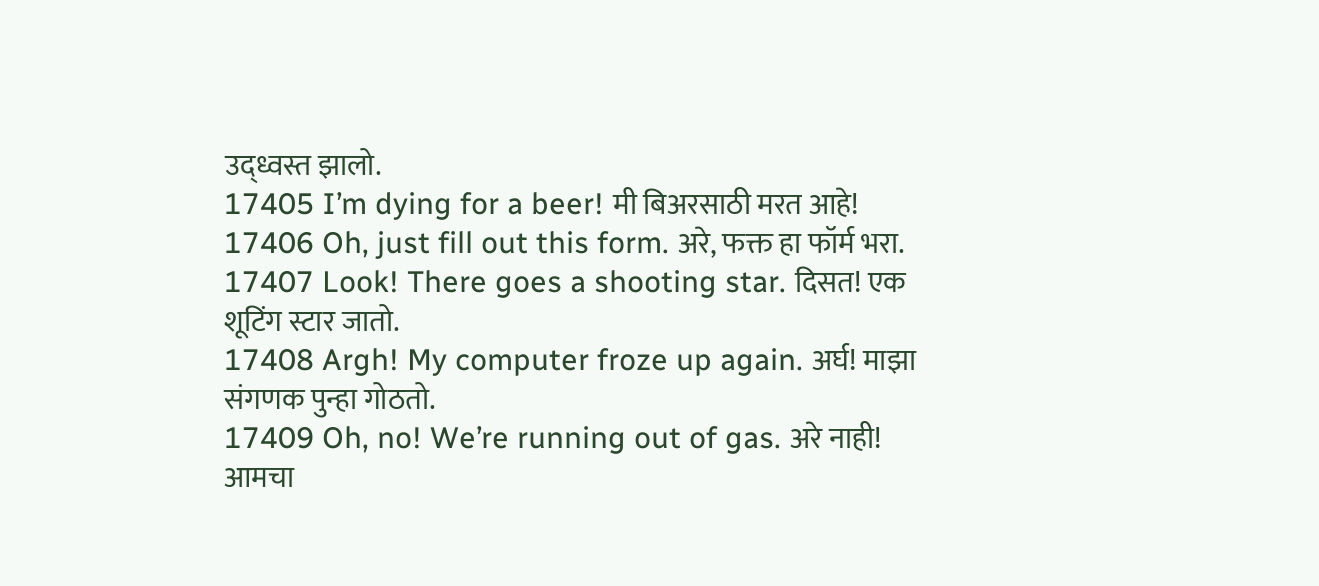उद्ध्वस्त झालो.
17405 I’m dying for a beer! मी बिअरसाठी मरत आहे!
17406 Oh, just fill out this form. अरे, फक्त हा फॉर्म भरा.
17407 Look! There goes a shooting star. दिसत! एक शूटिंग स्टार जातो.
17408 Argh! My computer froze up again. अर्घ! माझा संगणक पुन्हा गोठतो.
17409 Oh, no! We’re running out of gas. अरे नाही! आमचा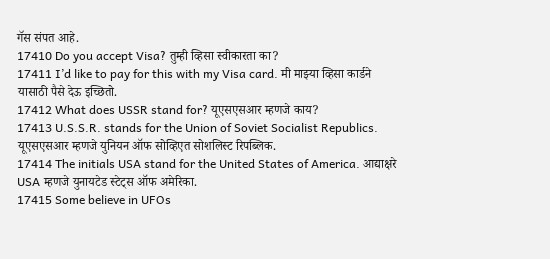गॅस संपत आहे.
17410 Do you accept Visa? तुम्ही व्हिसा स्वीकारता का?
17411 I’d like to pay for this with my Visa card. मी माझ्या व्हिसा कार्डने यासाठी पैसे देऊ इच्छितो.
17412 What does USSR stand for? यूएसएसआर म्हणजे काय?
17413 U.S.S.R. stands for the Union of Soviet Socialist Republics. यूएसएसआर म्हणजे युनियन ऑफ सोव्हिएत सोशलिस्ट रिपब्लिक.
17414 The initials USA stand for the United States of America. आद्याक्षरे USA म्हणजे युनायटेड स्टेट्स ऑफ अमेरिका.
17415 Some believe in UFOs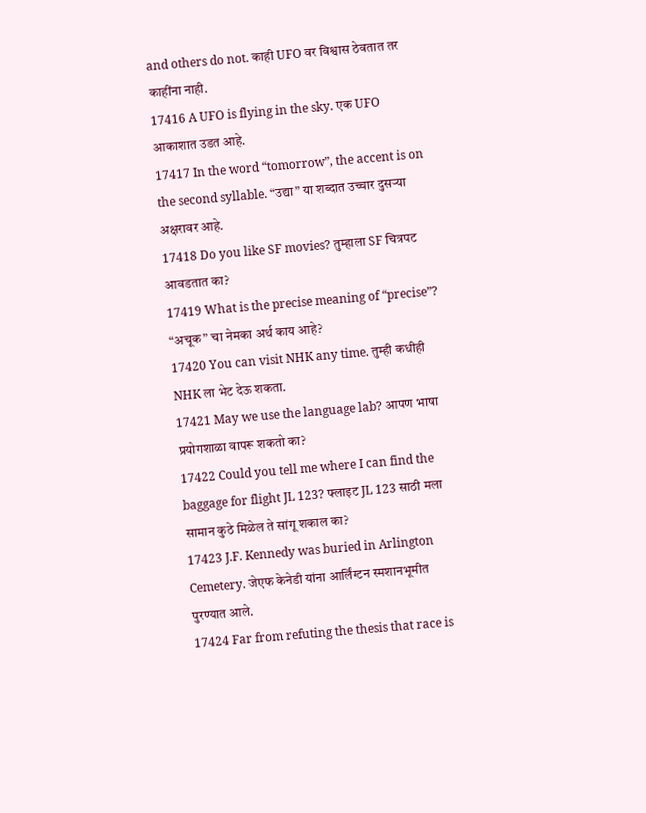and others do not. काही UFO वर विश्वास ठेवतात तर काहींना नाही.
17416 A UFO is flying in the sky. एक UFO आकाशात उडत आहे.
17417 In the word “tomorrow”, the accent is on the second syllable. “उद्या” या शब्दात उच्चार दुसऱ्या अक्षरावर आहे.
17418 Do you like SF movies? तुम्हाला SF चित्रपट आवडतात का?
17419 What is the precise meaning of “precise”? “अचूक” चा नेमका अर्थ काय आहे?
17420 You can visit NHK any time. तुम्ही कधीही NHK ला भेट देऊ शकता.
17421 May we use the language lab? आपण भाषा प्रयोगशाळा वापरू शकतो का?
17422 Could you tell me where I can find the baggage for flight JL 123? फ्लाइट JL 123 साठी मला सामान कुठे मिळेल ते सांगू शकाल का?
17423 J.F. Kennedy was buried in Arlington Cemetery. जेएफ केनेडी यांना आर्लिंग्टन स्मशानभूमीत पुरण्यात आले.
17424 Far from refuting the thesis that race is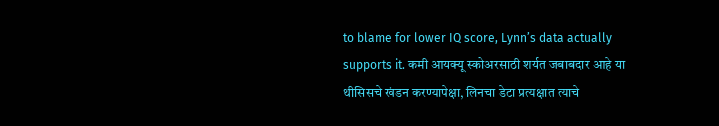to blame for lower IQ score, Lynn’s data actually supports it. कमी आयक्यू स्कोअरसाठी शर्यत जबाबदार आहे या थीसिसचे खंडन करण्यापेक्षा, लिनचा डेटा प्रत्यक्षात त्याचे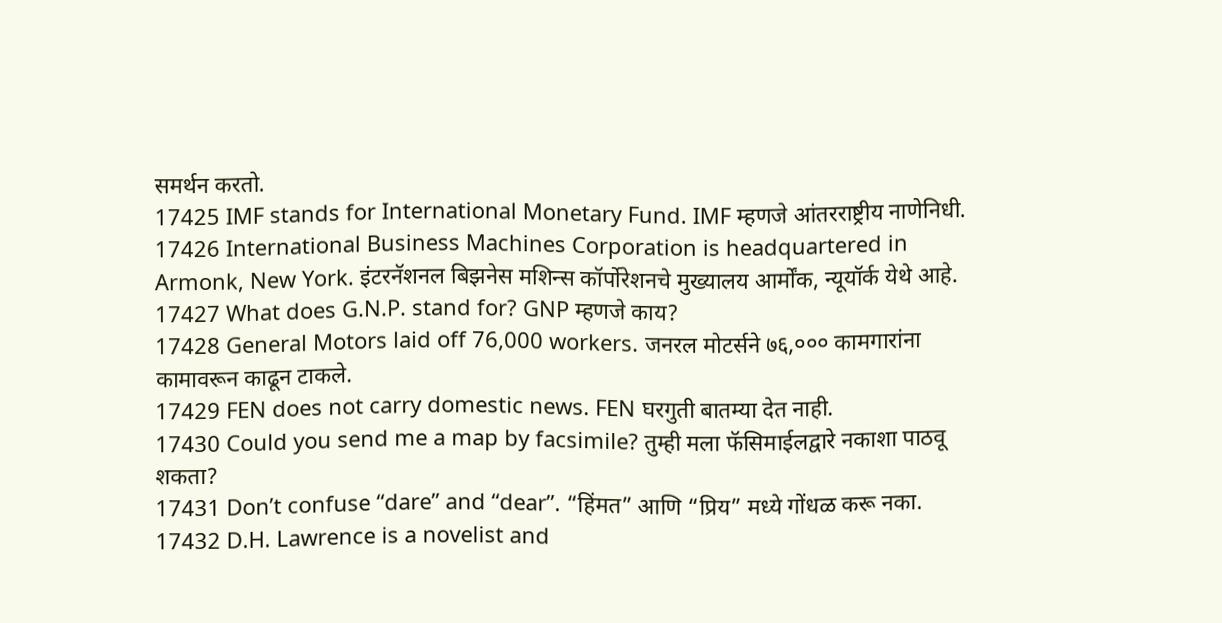समर्थन करतो.
17425 IMF stands for International Monetary Fund. IMF म्हणजे आंतरराष्ट्रीय नाणेनिधी.
17426 International Business Machines Corporation is headquartered in Armonk, New York. इंटरनॅशनल बिझनेस मशिन्स कॉर्पोरेशनचे मुख्यालय आर्मोंक, न्यूयॉर्क येथे आहे.
17427 What does G.N.P. stand for? GNP म्हणजे काय?
17428 General Motors laid off 76,000 workers. जनरल मोटर्सने ७६,००० कामगारांना कामावरून काढून टाकले.
17429 FEN does not carry domestic news. FEN घरगुती बातम्या देत नाही.
17430 Could you send me a map by facsimile? तुम्ही मला फॅसिमाईलद्वारे नकाशा पाठवू शकता?
17431 Don’t confuse “dare” and “dear”. “हिंमत” आणि “प्रिय” मध्ये गोंधळ करू नका.
17432 D.H. Lawrence is a novelist and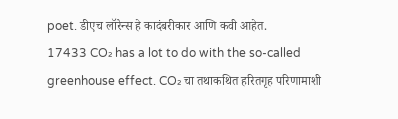poet. डीएच लॉरेन्स हे कादंबरीकार आणि कवी आहेत.
17433 CO₂ has a lot to do with the so-called greenhouse effect. CO₂ चा तथाकथित हरितगृह परिणामाशी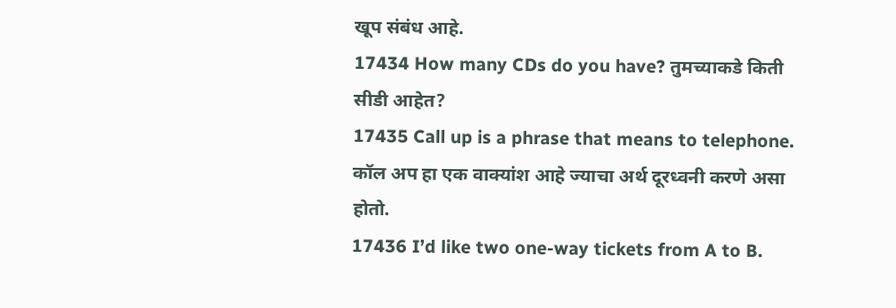खूप संबंध आहे.
17434 How many CDs do you have? तुमच्याकडे किती सीडी आहेत?
17435 Call up is a phrase that means to telephone. कॉल अप हा एक वाक्यांश आहे ज्याचा अर्थ दूरध्वनी करणे असा होतो.
17436 I’d like two one-way tickets from A to B.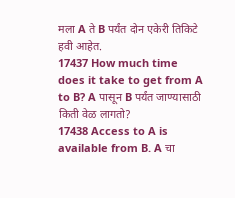मला A ते B पर्यंत दोन एकेरी तिकिटे हवी आहेत.
17437 How much time does it take to get from A to B? A पासून B पर्यंत जाण्यासाठी किती वेळ लागतो?
17438 Access to A is available from B. A चा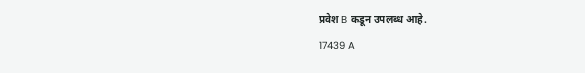प्रवेश B कडून उपलब्ध आहे.
17439 A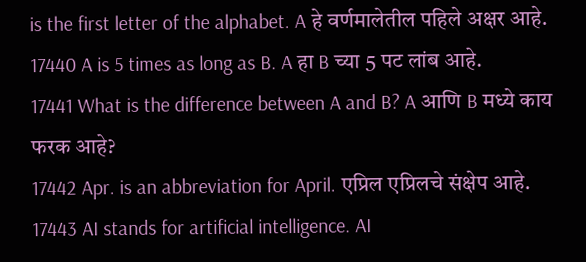is the first letter of the alphabet. A हे वर्णमालेतील पहिले अक्षर आहे.
17440 A is 5 times as long as B. A हा B च्या 5 पट लांब आहे.
17441 What is the difference between A and B? A आणि B मध्ये काय फरक आहे?
17442 Apr. is an abbreviation for April. एप्रिल एप्रिलचे संक्षेप आहे.
17443 AI stands for artificial intelligence. AI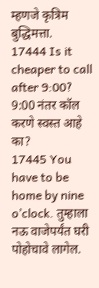म्हणजे कृत्रिम बुद्धिमत्ता.
17444 Is it cheaper to call after 9:00? 9:00 नंतर कॉल करणे स्वस्त आहे का?
17445 You have to be home by nine o’clock. तुम्हाला नऊ वाजेपर्यंत घरी पोहोचावे लागेल.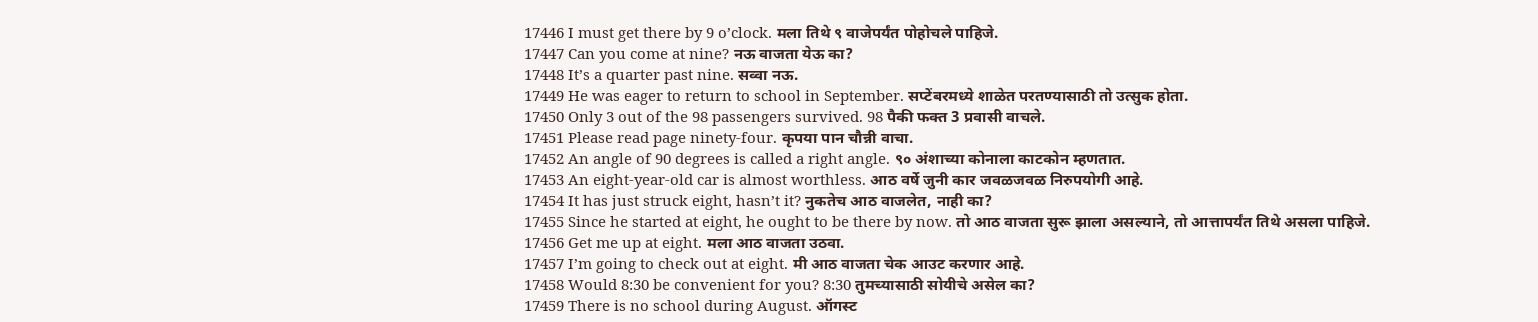17446 I must get there by 9 o’clock. मला तिथे ९ वाजेपर्यंत पोहोचले पाहिजे.
17447 Can you come at nine? नऊ वाजता येऊ का?
17448 It’s a quarter past nine. सव्वा नऊ.
17449 He was eager to return to school in September. सप्टेंबरमध्ये शाळेत परतण्यासाठी तो उत्सुक होता.
17450 Only 3 out of the 98 passengers survived. 98 पैकी फक्त 3 प्रवासी वाचले.
17451 Please read page ninety-four. कृपया पान चौन्नी वाचा.
17452 An angle of 90 degrees is called a right angle. ९० अंशाच्या कोनाला काटकोन म्हणतात.
17453 An eight-year-old car is almost worthless. आठ वर्षे जुनी कार जवळजवळ निरुपयोगी आहे.
17454 It has just struck eight, hasn’t it? नुकतेच आठ वाजलेत, नाही का?
17455 Since he started at eight, he ought to be there by now. तो आठ वाजता सुरू झाला असल्याने, तो आत्तापर्यंत तिथे असला पाहिजे.
17456 Get me up at eight. मला आठ वाजता उठवा.
17457 I’m going to check out at eight. मी आठ वाजता चेक आउट करणार आहे.
17458 Would 8:30 be convenient for you? 8:30 तुमच्यासाठी सोयीचे असेल का?
17459 There is no school during August. ऑगस्ट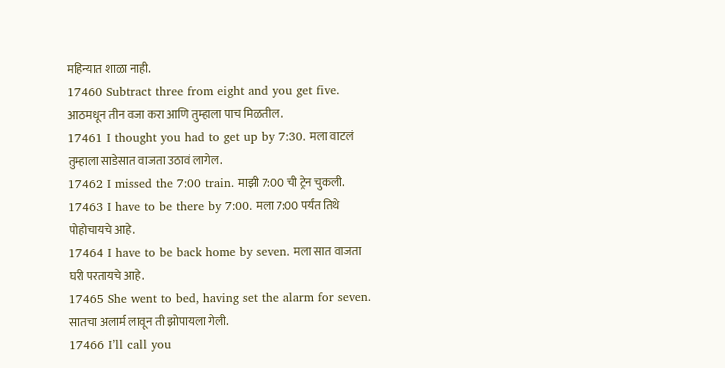महिन्यात शाळा नाही.
17460 Subtract three from eight and you get five. आठमधून तीन वजा करा आणि तुम्हाला पाच मिळतील.
17461 I thought you had to get up by 7:30. मला वाटलं तुम्हाला साडेसात वाजता उठावं लागेल.
17462 I missed the 7:00 train. माझी 7:00 ची ट्रेन चुकली.
17463 I have to be there by 7:00. मला 7:00 पर्यंत तिथे पोहोचायचे आहे.
17464 I have to be back home by seven. मला सात वाजता घरी परतायचे आहे.
17465 She went to bed, having set the alarm for seven. सातचा अलार्म लावून ती झोपायला गेली.
17466 I’ll call you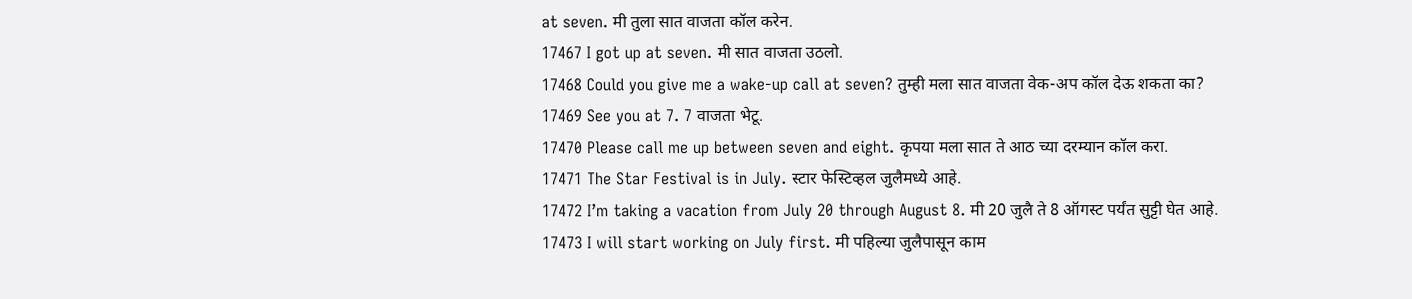at seven. मी तुला सात वाजता कॉल करेन.
17467 I got up at seven. मी सात वाजता उठलो.
17468 Could you give me a wake-up call at seven? तुम्ही मला सात वाजता वेक-अप कॉल देऊ शकता का?
17469 See you at 7. 7 वाजता भेटू.
17470 Please call me up between seven and eight. कृपया मला सात ते आठ च्या दरम्यान कॉल करा.
17471 The Star Festival is in July. स्टार फेस्टिव्हल जुलैमध्ये आहे.
17472 I’m taking a vacation from July 20 through August 8. मी 20 जुलै ते 8 ऑगस्ट पर्यंत सुट्टी घेत आहे.
17473 I will start working on July first. मी पहिल्या जुलैपासून काम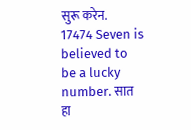सुरू करेन.
17474 Seven is believed to be a lucky number. सात हा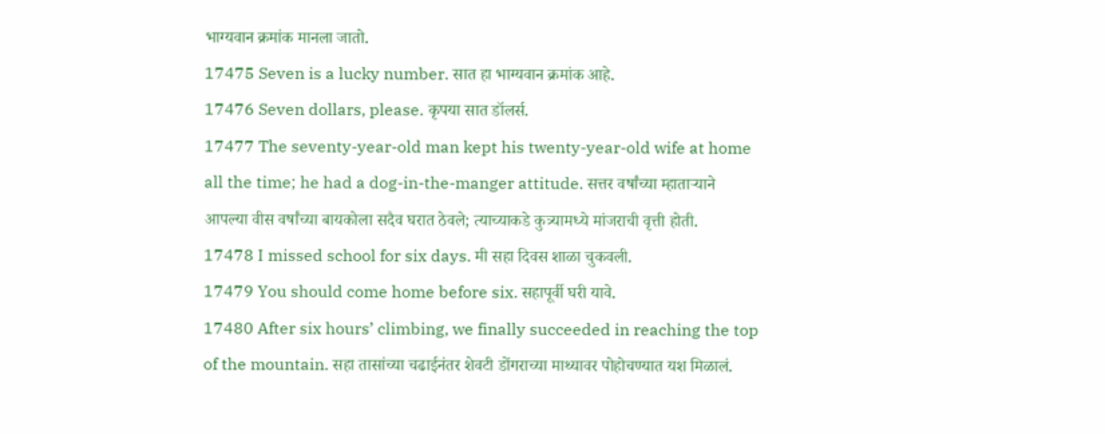भाग्यवान क्रमांक मानला जातो.
17475 Seven is a lucky number. सात हा भाग्यवान क्रमांक आहे.
17476 Seven dollars, please. कृपया सात डॉलर्स.
17477 The seventy-year-old man kept his twenty-year-old wife at home all the time; he had a dog-in-the-manger attitude. सत्तर वर्षांच्या म्हातार्‍याने आपल्या वीस वर्षांच्या बायकोला सदैव घरात ठेवले; त्याच्याकडे कुत्र्यामध्ये मांजराची वृत्ती होती.
17478 I missed school for six days. मी सहा दिवस शाळा चुकवली.
17479 You should come home before six. सहापूर्वी घरी यावे.
17480 After six hours’ climbing, we finally succeeded in reaching the top of the mountain. सहा तासांच्या चढाईनंतर शेवटी डोंगराच्या माथ्यावर पोहोचण्यात यश मिळालं.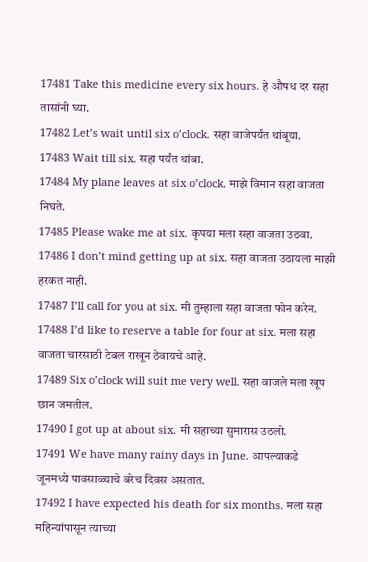17481 Take this medicine every six hours. हे औषध दर सहा तासांनी घ्या.
17482 Let’s wait until six o’clock. सहा वाजेपर्यंत थांबूया.
17483 Wait till six. सहा पर्यंत थांबा.
17484 My plane leaves at six o’clock. माझे विमान सहा वाजता निघते.
17485 Please wake me at six. कृपया मला सहा वाजता उठवा.
17486 I don’t mind getting up at six. सहा वाजता उठायला माझी हरकत नाही.
17487 I’ll call for you at six. मी तुम्हाला सहा वाजता फोन करेन.
17488 I’d like to reserve a table for four at six. मला सहा वाजता चारसाठी टेबल राखून ठेवायचे आहे.
17489 Six o’clock will suit me very well. सहा वाजले मला खूप छान जमतील.
17490 I got up at about six. मी सहाच्या सुमारास उठलो.
17491 We have many rainy days in June. आपल्याकडे जूनमध्ये पावसाळ्याचे बरेच दिवस असतात.
17492 I have expected his death for six months. मला सहा महिन्यांपासून त्याच्या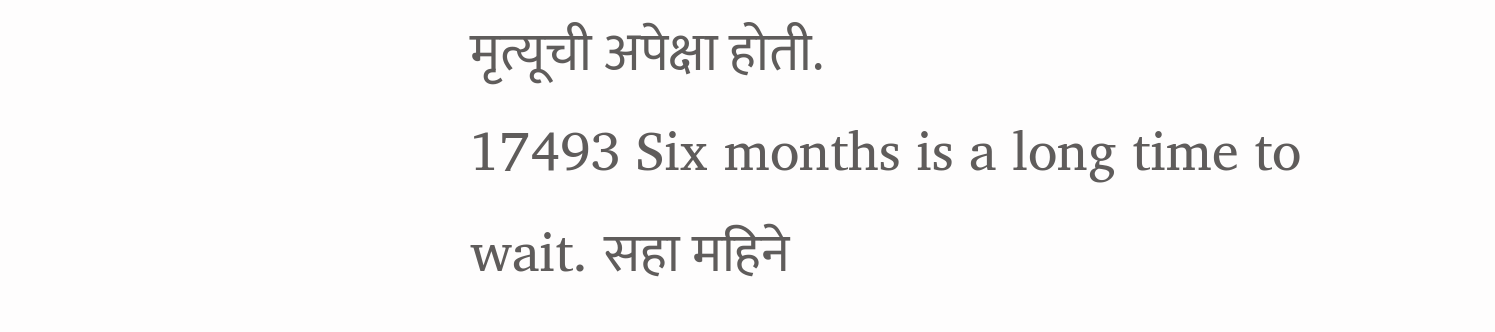मृत्यूची अपेक्षा होती.
17493 Six months is a long time to wait. सहा महिने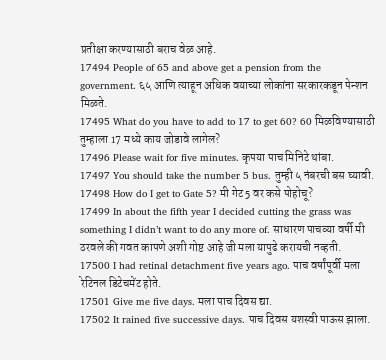प्रतीक्षा करण्यासाठी बराच वेळ आहे.
17494 People of 65 and above get a pension from the government. ६५ आणि त्याहून अधिक वयाच्या लोकांना सरकारकडून पेन्शन मिळते.
17495 What do you have to add to 17 to get 60? 60 मिळविण्यासाठी तुम्हाला 17 मध्ये काय जोडावे लागेल?
17496 Please wait for five minutes. कृपया पाच मिनिटे थांबा.
17497 You should take the number 5 bus. तुम्ही ५ नंबरची बस घ्यावी.
17498 How do I get to Gate 5? मी गेट 5 वर कसे पोहोचू?
17499 In about the fifth year I decided cutting the grass was something I didn’t want to do any more of. साधारण पाचव्या वर्षी मी ठरवले की गवत कापणे अशी गोष्ट आहे जी मला यापुढे करायची नव्हती.
17500 I had retinal detachment five years ago. पाच वर्षांपूर्वी मला रेटिनल डिटेचमेंट होते.
17501 Give me five days. मला पाच दिवस द्या.
17502 It rained five successive days. पाच दिवस यशस्वी पाऊस झाला.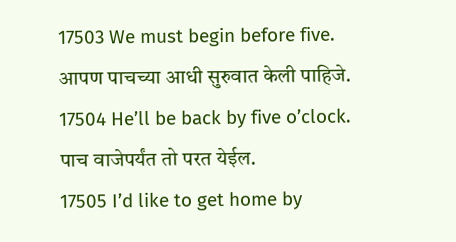17503 We must begin before five. आपण पाचच्या आधी सुरुवात केली पाहिजे.
17504 He’ll be back by five o’clock. पाच वाजेपर्यंत तो परत येईल.
17505 I’d like to get home by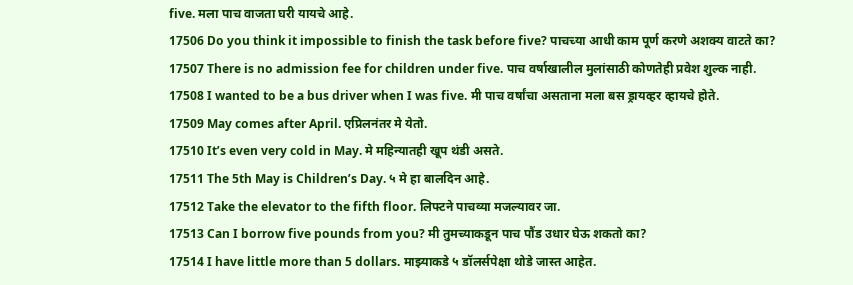five. मला पाच वाजता घरी यायचे आहे.
17506 Do you think it impossible to finish the task before five? पाचच्या आधी काम पूर्ण करणे अशक्य वाटते का?
17507 There is no admission fee for children under five. पाच वर्षाखालील मुलांसाठी कोणतेही प्रवेश शुल्क नाही.
17508 I wanted to be a bus driver when I was five. मी पाच वर्षांचा असताना मला बस ड्रायव्हर व्हायचे होते.
17509 May comes after April. एप्रिलनंतर मे येतो.
17510 It’s even very cold in May. मे महिन्यातही खूप थंडी असते.
17511 The 5th May is Children’s Day. ५ मे हा बालदिन आहे.
17512 Take the elevator to the fifth floor. लिफ्टने पाचव्या मजल्यावर जा.
17513 Can I borrow five pounds from you? मी तुमच्याकडून पाच पौंड उधार घेऊ शकतो का?
17514 I have little more than 5 dollars. माझ्याकडे ५ डॉलर्सपेक्षा थोडे जास्त आहेत.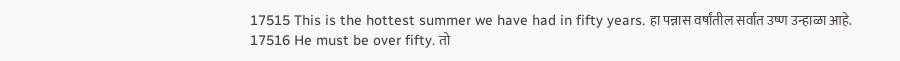17515 This is the hottest summer we have had in fifty years. हा पन्नास वर्षांतील सर्वात उष्ण उन्हाळा आहे.
17516 He must be over fifty. तो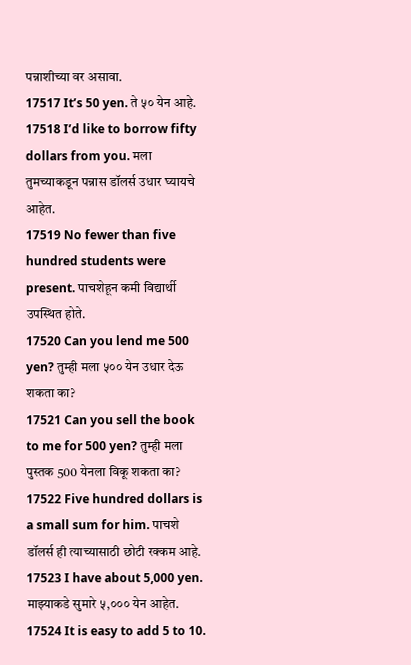पन्नाशीच्या वर असावा.
17517 It’s 50 yen. ते ५० येन आहे.
17518 I’d like to borrow fifty dollars from you. मला तुमच्याकडून पन्नास डॉलर्स उधार घ्यायचे आहेत.
17519 No fewer than five hundred students were present. पाचशेहून कमी विद्यार्थी उपस्थित होते.
17520 Can you lend me 500 yen? तुम्ही मला ५०० येन उधार देऊ शकता का?
17521 Can you sell the book to me for 500 yen? तुम्ही मला पुस्तक 500 येनला विकू शकता का?
17522 Five hundred dollars is a small sum for him. पाचशे डॉलर्स ही त्याच्यासाठी छोटी रक्कम आहे.
17523 I have about 5,000 yen. माझ्याकडे सुमारे ५,००० येन आहेत.
17524 It is easy to add 5 to 10.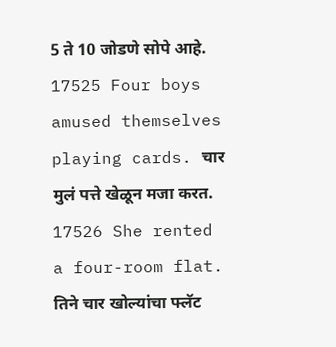5 ते 10 जोडणे सोपे आहे.
17525 Four boys amused themselves playing cards. चार मुलं पत्ते खेळून मजा करत.
17526 She rented a four-room flat. तिने चार खोल्यांचा फ्लॅट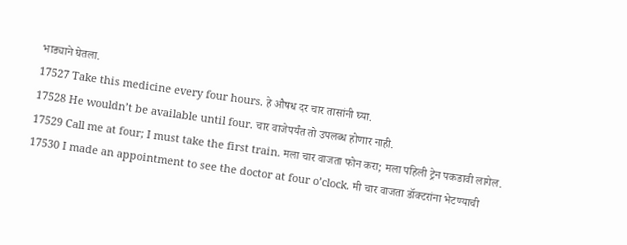भाड्याने घेतला.
17527 Take this medicine every four hours. हे औषध दर चार तासांनी घ्या.
17528 He wouldn’t be available until four. चार वाजेपर्यंत तो उपलब्ध होणार नाही.
17529 Call me at four; I must take the first train. मला चार वाजता फोन करा; मला पहिली ट्रेन पकडावी लागेल.
17530 I made an appointment to see the doctor at four o’clock. मी चार वाजता डॉक्टरांना भेटण्याची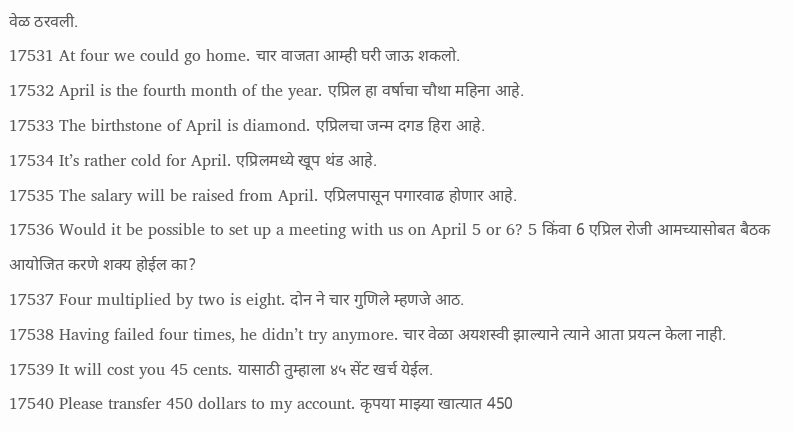वेळ ठरवली.
17531 At four we could go home. चार वाजता आम्ही घरी जाऊ शकलो.
17532 April is the fourth month of the year. एप्रिल हा वर्षाचा चौथा महिना आहे.
17533 The birthstone of April is diamond. एप्रिलचा जन्म दगड हिरा आहे.
17534 It’s rather cold for April. एप्रिलमध्ये खूप थंड आहे.
17535 The salary will be raised from April. एप्रिलपासून पगारवाढ होणार आहे.
17536 Would it be possible to set up a meeting with us on April 5 or 6? 5 किंवा 6 एप्रिल रोजी आमच्यासोबत बैठक आयोजित करणे शक्य होईल का?
17537 Four multiplied by two is eight. दोन ने चार गुणिले म्हणजे आठ.
17538 Having failed four times, he didn’t try anymore. चार वेळा अयशस्वी झाल्याने त्याने आता प्रयत्न केला नाही.
17539 It will cost you 45 cents. यासाठी तुम्हाला ४५ सेंट खर्च येईल.
17540 Please transfer 450 dollars to my account. कृपया माझ्या खात्यात 450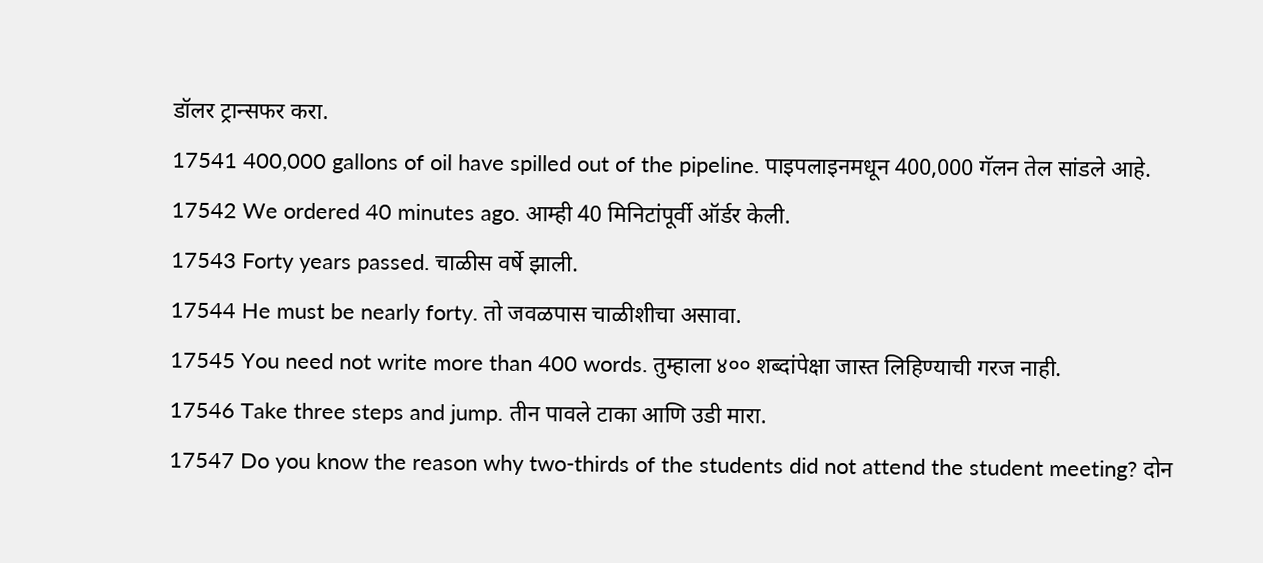डॉलर ट्रान्सफर करा.
17541 400,000 gallons of oil have spilled out of the pipeline. पाइपलाइनमधून 400,000 गॅलन तेल सांडले आहे.
17542 We ordered 40 minutes ago. आम्ही 40 मिनिटांपूर्वी ऑर्डर केली.
17543 Forty years passed. चाळीस वर्षे झाली.
17544 He must be nearly forty. तो जवळपास चाळीशीचा असावा.
17545 You need not write more than 400 words. तुम्हाला ४०० शब्दांपेक्षा जास्त लिहिण्याची गरज नाही.
17546 Take three steps and jump. तीन पावले टाका आणि उडी मारा.
17547 Do you know the reason why two-thirds of the students did not attend the student meeting? दोन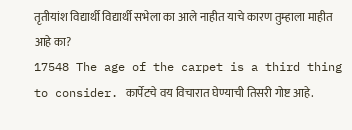तृतीयांश विद्यार्थी विद्यार्थी सभेला का आले नाहीत याचे कारण तुम्हाला माहीत आहे का?
17548 The age of the carpet is a third thing to consider. कार्पेटचे वय विचारात घेण्याची तिसरी गोष्ट आहे.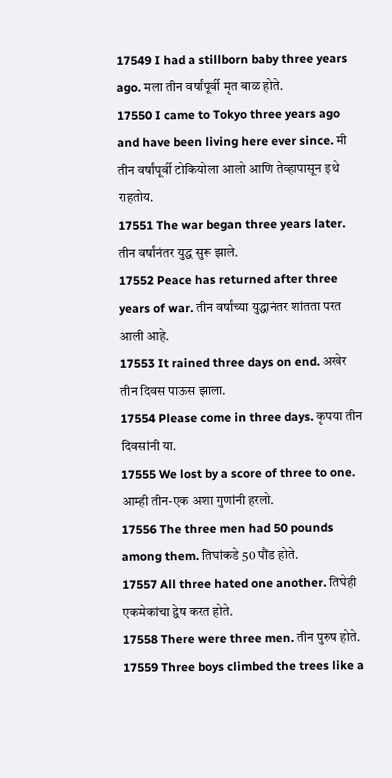17549 I had a stillborn baby three years ago. मला तीन वर्षांपूर्वी मृत बाळ होते.
17550 I came to Tokyo three years ago and have been living here ever since. मी तीन वर्षांपूर्वी टोकियोला आलो आणि तेव्हापासून इथे राहतोय.
17551 The war began three years later. तीन वर्षांनंतर युद्ध सुरू झाले.
17552 Peace has returned after three years of war. तीन वर्षांच्या युद्धानंतर शांतता परत आली आहे.
17553 It rained three days on end. अखेर तीन दिवस पाऊस झाला.
17554 Please come in three days. कृपया तीन दिवसांनी या.
17555 We lost by a score of three to one. आम्ही तीन-एक अशा गुणांनी हरलो.
17556 The three men had 50 pounds among them. तिघांकडे 50 पौंड होते.
17557 All three hated one another. तिघेही एकमेकांचा द्वेष करत होते.
17558 There were three men. तीन पुरुष होते.
17559 Three boys climbed the trees like a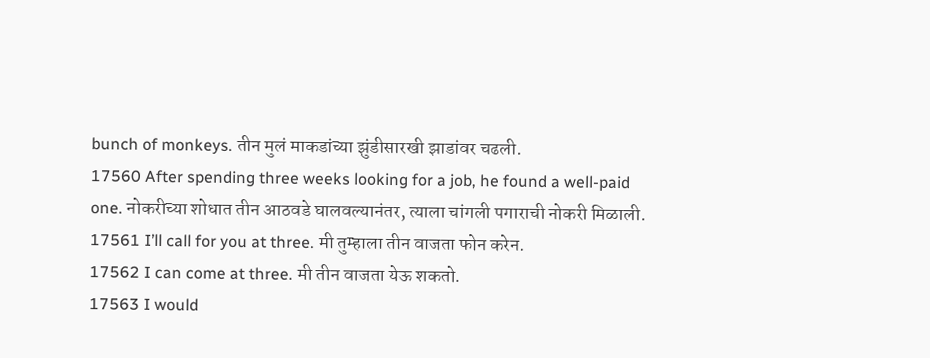bunch of monkeys. तीन मुलं माकडांच्या झुंडीसारखी झाडांवर चढली.
17560 After spending three weeks looking for a job, he found a well-paid one. नोकरीच्या शोधात तीन आठवडे घालवल्यानंतर, त्याला चांगली पगाराची नोकरी मिळाली.
17561 I’ll call for you at three. मी तुम्हाला तीन वाजता फोन करेन.
17562 I can come at three. मी तीन वाजता येऊ शकतो.
17563 I would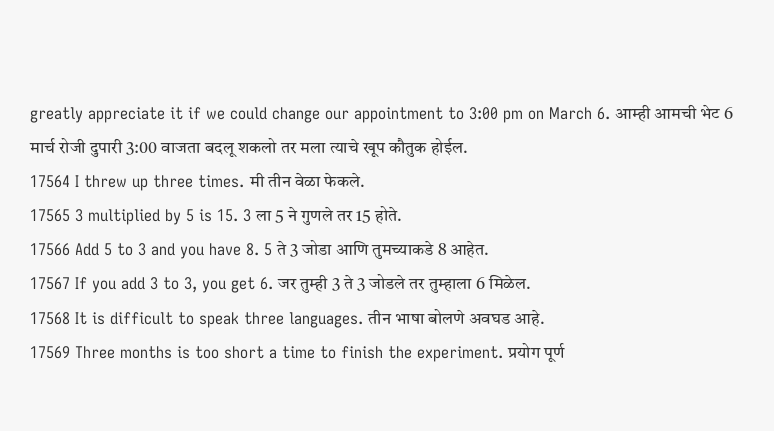greatly appreciate it if we could change our appointment to 3:00 pm on March 6. आम्ही आमची भेट 6 मार्च रोजी दुपारी 3:00 वाजता बदलू शकलो तर मला त्याचे खूप कौतुक होईल.
17564 I threw up three times. मी तीन वेळा फेकले.
17565 3 multiplied by 5 is 15. 3 ला 5 ने गुणले तर 15 होते.
17566 Add 5 to 3 and you have 8. 5 ते 3 जोडा आणि तुमच्याकडे 8 आहेत.
17567 If you add 3 to 3, you get 6. जर तुम्ही 3 ते 3 जोडले तर तुम्हाला 6 मिळेल.
17568 It is difficult to speak three languages. तीन भाषा बोलणे अवघड आहे.
17569 Three months is too short a time to finish the experiment. प्रयोग पूर्ण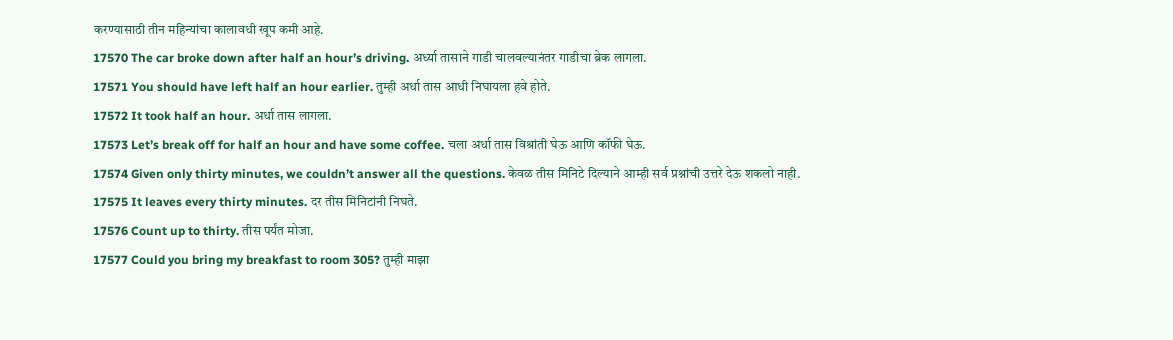करण्यासाठी तीन महिन्यांचा कालावधी खूप कमी आहे.
17570 The car broke down after half an hour’s driving. अर्ध्या तासाने गाडी चालवल्यानंतर गाडीचा ब्रेक लागला.
17571 You should have left half an hour earlier. तुम्ही अर्धा तास आधी निघायला हवे होते.
17572 It took half an hour. अर्धा तास लागला.
17573 Let’s break off for half an hour and have some coffee. चला अर्धा तास विश्रांती घेऊ आणि कॉफी घेऊ.
17574 Given only thirty minutes, we couldn’t answer all the questions. केवळ तीस मिनिटे दिल्याने आम्ही सर्व प्रश्नांची उत्तरे देऊ शकलो नाही.
17575 It leaves every thirty minutes. दर तीस मिनिटांनी निघते.
17576 Count up to thirty. तीस पर्यंत मोजा.
17577 Could you bring my breakfast to room 305? तुम्ही माझा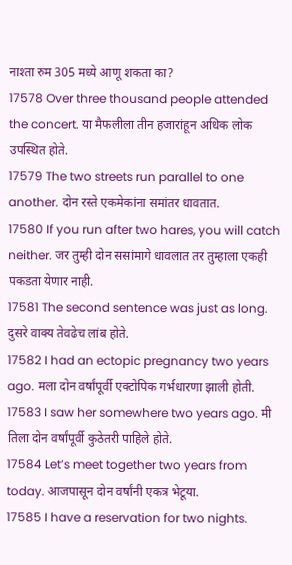नाश्ता रुम 305 मध्ये आणू शकता का?
17578 Over three thousand people attended the concert. या मैफलीला तीन हजारांहून अधिक लोक उपस्थित होते.
17579 The two streets run parallel to one another. दोन रस्ते एकमेकांना समांतर धावतात.
17580 If you run after two hares, you will catch neither. जर तुम्ही दोन ससांमागे धावलात तर तुम्हाला एकही पकडता येणार नाही.
17581 The second sentence was just as long. दुसरे वाक्य तेवढेच लांब होते.
17582 I had an ectopic pregnancy two years ago. मला दोन वर्षांपूर्वी एक्टोपिक गर्भधारणा झाली होती.
17583 I saw her somewhere two years ago. मी तिला दोन वर्षांपूर्वी कुठेतरी पाहिले होते.
17584 Let’s meet together two years from today. आजपासून दोन वर्षांनी एकत्र भेटूया.
17585 I have a reservation for two nights.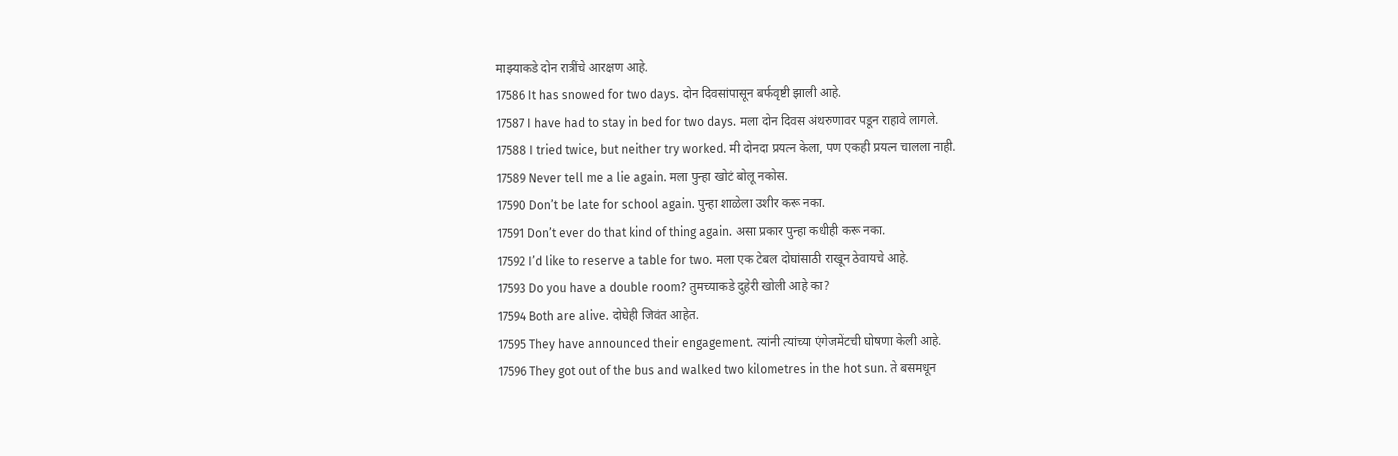माझ्याकडे दोन रात्रींचे आरक्षण आहे.
17586 It has snowed for two days. दोन दिवसांपासून बर्फवृष्टी झाली आहे.
17587 I have had to stay in bed for two days. मला दोन दिवस अंथरुणावर पडून राहावे लागले.
17588 I tried twice, but neither try worked. मी दोनदा प्रयत्न केला, पण एकही प्रयत्न चालला नाही.
17589 Never tell me a lie again. मला पुन्हा खोटं बोलू नकोस.
17590 Don’t be late for school again. पुन्हा शाळेला उशीर करू नका.
17591 Don’t ever do that kind of thing again. असा प्रकार पुन्हा कधीही करू नका.
17592 I’d like to reserve a table for two. मला एक टेबल दोघांसाठी राखून ठेवायचे आहे.
17593 Do you have a double room? तुमच्याकडे दुहेरी खोली आहे का?
17594 Both are alive. दोघेही जिवंत आहेत.
17595 They have announced their engagement. त्यांनी त्यांच्या एंगेजमेंटची घोषणा केली आहे.
17596 They got out of the bus and walked two kilometres in the hot sun. ते बसमधून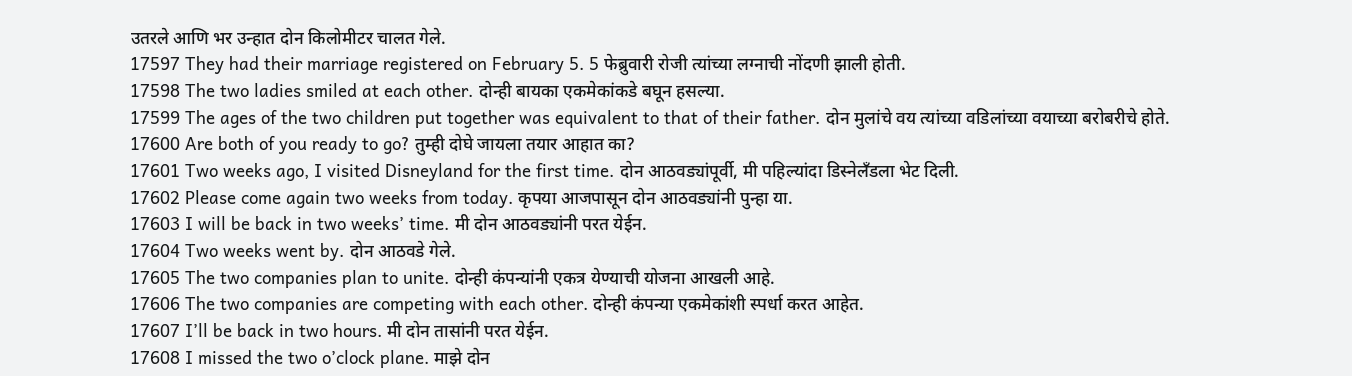उतरले आणि भर उन्हात दोन किलोमीटर चालत गेले.
17597 They had their marriage registered on February 5. 5 फेब्रुवारी रोजी त्यांच्या लग्नाची नोंदणी झाली होती.
17598 The two ladies smiled at each other. दोन्ही बायका एकमेकांकडे बघून हसल्या.
17599 The ages of the two children put together was equivalent to that of their father. दोन मुलांचे वय त्यांच्या वडिलांच्या वयाच्या बरोबरीचे होते.
17600 Are both of you ready to go? तुम्ही दोघे जायला तयार आहात का?
17601 Two weeks ago, I visited Disneyland for the first time. दोन आठवड्यांपूर्वी, मी पहिल्यांदा डिस्नेलँडला भेट दिली.
17602 Please come again two weeks from today. कृपया आजपासून दोन आठवड्यांनी पुन्हा या.
17603 I will be back in two weeks’ time. मी दोन आठवड्यांनी परत येईन.
17604 Two weeks went by. दोन आठवडे गेले.
17605 The two companies plan to unite. दोन्ही कंपन्यांनी एकत्र येण्याची योजना आखली आहे.
17606 The two companies are competing with each other. दोन्ही कंपन्या एकमेकांशी स्पर्धा करत आहेत.
17607 I’ll be back in two hours. मी दोन तासांनी परत येईन.
17608 I missed the two o’clock plane. माझे दोन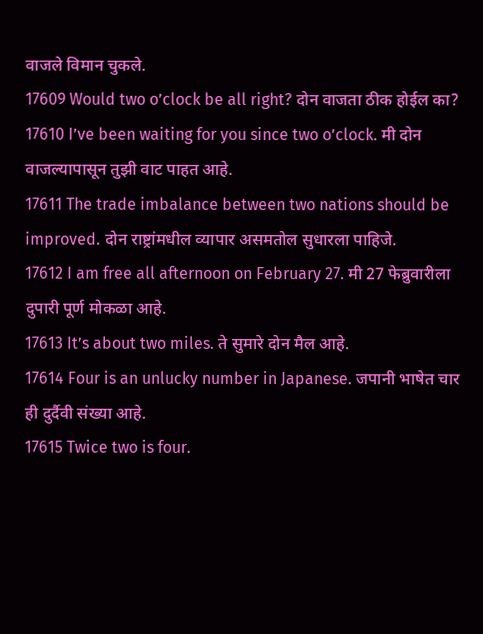वाजले विमान चुकले.
17609 Would two o’clock be all right? दोन वाजता ठीक होईल का?
17610 I’ve been waiting for you since two o’clock. मी दोन वाजल्यापासून तुझी वाट पाहत आहे.
17611 The trade imbalance between two nations should be improved. दोन राष्ट्रांमधील व्यापार असमतोल सुधारला पाहिजे.
17612 I am free all afternoon on February 27. मी 27 फेब्रुवारीला दुपारी पूर्ण मोकळा आहे.
17613 It’s about two miles. ते सुमारे दोन मैल आहे.
17614 Four is an unlucky number in Japanese. जपानी भाषेत चार ही दुर्दैवी संख्या आहे.
17615 Twice two is four.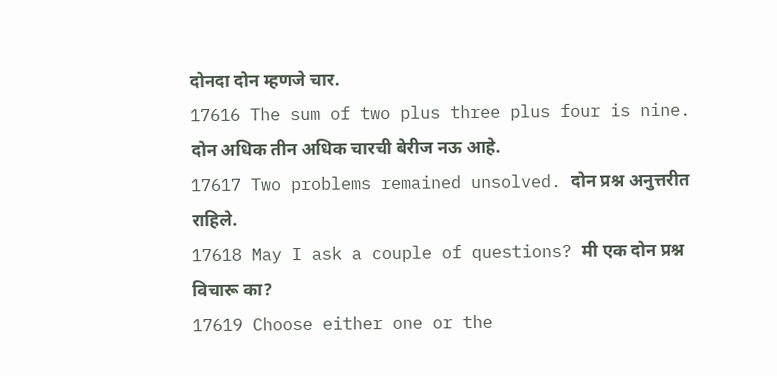दोनदा दोन म्हणजे चार.
17616 The sum of two plus three plus four is nine. दोन अधिक तीन अधिक चारची बेरीज नऊ आहे.
17617 Two problems remained unsolved. दोन प्रश्न अनुत्तरीत राहिले.
17618 May I ask a couple of questions? मी एक दोन प्रश्न विचारू का?
17619 Choose either one or the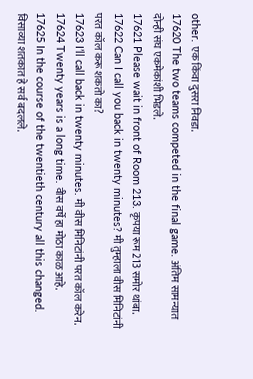other. एक किंवा दुसरा निवडा.
17620 The two teams competed in the final game. अंतिम सामन्यात दोन्ही संघ एकमेकांशी भिडले.
17621 Please wait in front of Room 213. कृपया रूम 213 समोर थांबा.
17622 Can I call you back in twenty minutes? मी तुम्हाला वीस मिनिटांनी परत कॉल करू शकतो का?
17623 I’ll call back in twenty minutes. मी वीस मिनिटांनी परत कॉल करेन.
17624 Twenty years is a long time. वीस वर्षे हा मोठा काळ आहे.
17625 In the course of the twentieth century all this changed. विसाव्या शतकात हे सर्व बदलले.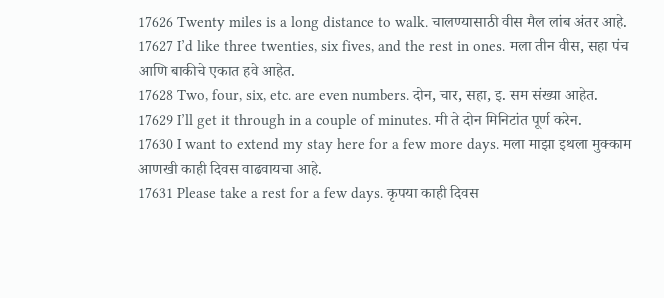17626 Twenty miles is a long distance to walk. चालण्यासाठी वीस मैल लांब अंतर आहे.
17627 I’d like three twenties, six fives, and the rest in ones. मला तीन वीस, सहा पंच आणि बाकीचे एकात हवे आहेत.
17628 Two, four, six, etc. are even numbers. दोन, चार, सहा, इ. सम संख्या आहेत.
17629 I’ll get it through in a couple of minutes. मी ते दोन मिनिटांत पूर्ण करेन.
17630 I want to extend my stay here for a few more days. मला माझा इथला मुक्काम आणखी काही दिवस वाढवायचा आहे.
17631 Please take a rest for a few days. कृपया काही दिवस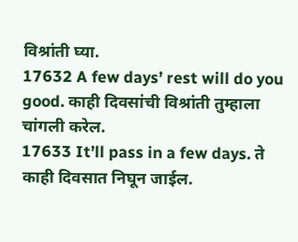विश्रांती घ्या.
17632 A few days’ rest will do you good. काही दिवसांची विश्रांती तुम्हाला चांगली करेल.
17633 It’ll pass in a few days. ते काही दिवसात निघून जाईल.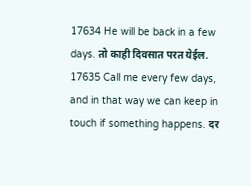17634 He will be back in a few days. तो काही दिवसात परत येईल.
17635 Call me every few days, and in that way we can keep in touch if something happens. दर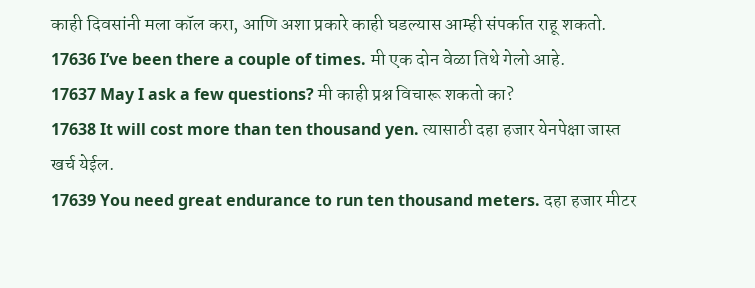काही दिवसांनी मला कॉल करा, आणि अशा प्रकारे काही घडल्यास आम्ही संपर्कात राहू शकतो.
17636 I’ve been there a couple of times. मी एक दोन वेळा तिथे गेलो आहे.
17637 May I ask a few questions? मी काही प्रश्न विचारू शकतो का?
17638 It will cost more than ten thousand yen. त्यासाठी दहा हजार येनपेक्षा जास्त खर्च येईल.
17639 You need great endurance to run ten thousand meters. दहा हजार मीटर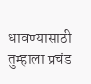धावण्यासाठी तुम्हाला प्रचंड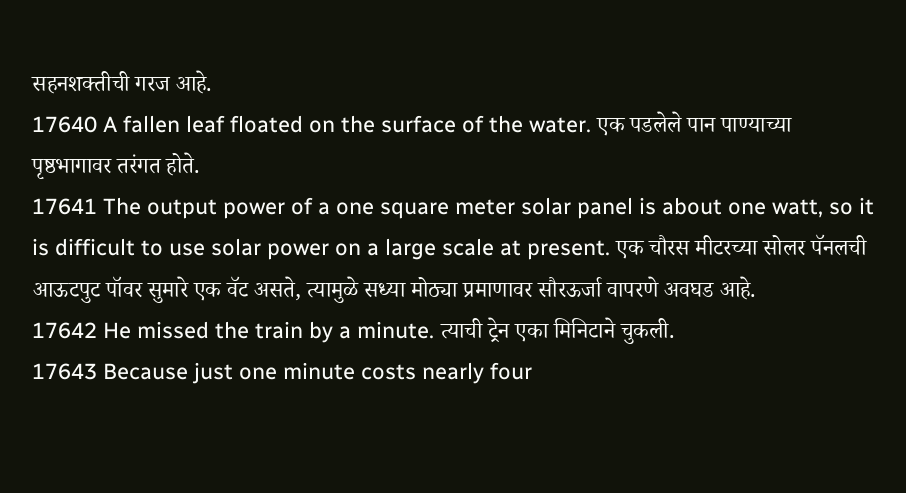सहनशक्तीची गरज आहे.
17640 A fallen leaf floated on the surface of the water. एक पडलेले पान पाण्याच्या पृष्ठभागावर तरंगत होते.
17641 The output power of a one square meter solar panel is about one watt, so it is difficult to use solar power on a large scale at present. एक चौरस मीटरच्या सोलर पॅनलची आऊटपुट पॉवर सुमारे एक वॅट असते, त्यामुळे सध्या मोठ्या प्रमाणावर सौरऊर्जा वापरणे अवघड आहे.
17642 He missed the train by a minute. त्याची ट्रेन एका मिनिटाने चुकली.
17643 Because just one minute costs nearly four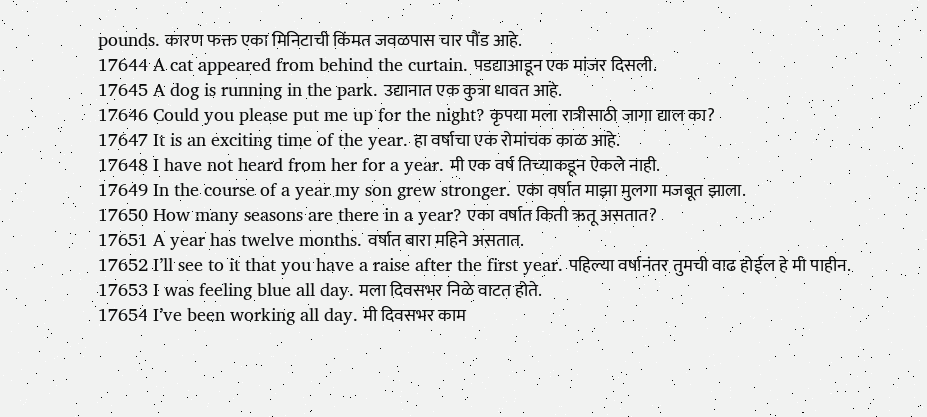pounds. कारण फक्त एका मिनिटाची किंमत जवळपास चार पौंड आहे.
17644 A cat appeared from behind the curtain. पडद्याआडून एक मांजर दिसली.
17645 A dog is running in the park. उद्यानात एक कुत्रा धावत आहे.
17646 Could you please put me up for the night? कृपया मला रात्रीसाठी जागा द्याल का?
17647 It is an exciting time of the year. हा वर्षाचा एक रोमांचक काळ आहे.
17648 I have not heard from her for a year. मी एक वर्ष तिच्याकडून ऐकले नाही.
17649 In the course of a year my son grew stronger. एका वर्षात माझा मुलगा मजबूत झाला.
17650 How many seasons are there in a year? एका वर्षात किती ऋतू असतात?
17651 A year has twelve months. वर्षात बारा महिने असतात.
17652 I’ll see to it that you have a raise after the first year. पहिल्या वर्षानंतर तुमची वाढ होईल हे मी पाहीन.
17653 I was feeling blue all day. मला दिवसभर निळे वाटत होते.
17654 I’ve been working all day. मी दिवसभर काम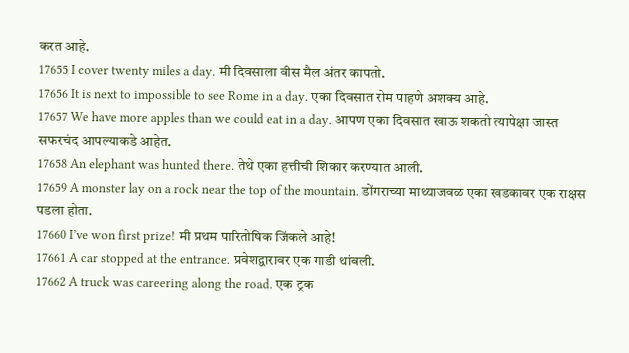करत आहे.
17655 I cover twenty miles a day. मी दिवसाला वीस मैल अंतर कापतो.
17656 It is next to impossible to see Rome in a day. एका दिवसात रोम पाहणे अशक्य आहे.
17657 We have more apples than we could eat in a day. आपण एका दिवसात खाऊ शकतो त्यापेक्षा जास्त सफरचंद आपल्याकडे आहेत.
17658 An elephant was hunted there. तेथे एका हत्तीची शिकार करण्यात आली.
17659 A monster lay on a rock near the top of the mountain. डोंगराच्या माथ्याजवळ एका खडकावर एक राक्षस पडला होता.
17660 I’ve won first prize! मी प्रथम पारितोषिक जिंकले आहे!
17661 A car stopped at the entrance. प्रवेशद्वारावर एक गाडी थांबली.
17662 A truck was careering along the road. एक ट्रक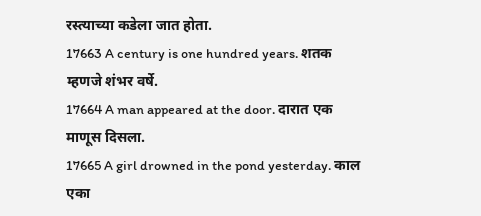रस्त्याच्या कडेला जात होता.
17663 A century is one hundred years. शतक म्हणजे शंभर वर्षे.
17664 A man appeared at the door. दारात एक माणूस दिसला.
17665 A girl drowned in the pond yesterday. काल एका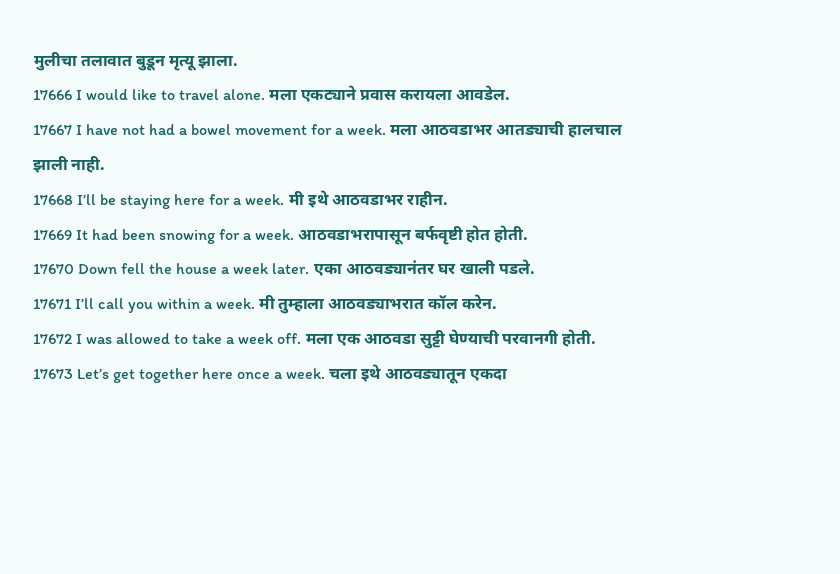मुलीचा तलावात बुडून मृत्यू झाला.
17666 I would like to travel alone. मला एकट्याने प्रवास करायला आवडेल.
17667 I have not had a bowel movement for a week. मला आठवडाभर आतड्याची हालचाल झाली नाही.
17668 I’ll be staying here for a week. मी इथे आठवडाभर राहीन.
17669 It had been snowing for a week. आठवडाभरापासून बर्फवृष्टी होत होती.
17670 Down fell the house a week later. एका आठवड्यानंतर घर खाली पडले.
17671 I’ll call you within a week. मी तुम्हाला आठवड्याभरात कॉल करेन.
17672 I was allowed to take a week off. मला एक आठवडा सुट्टी घेण्याची परवानगी होती.
17673 Let’s get together here once a week. चला इथे आठवड्यातून एकदा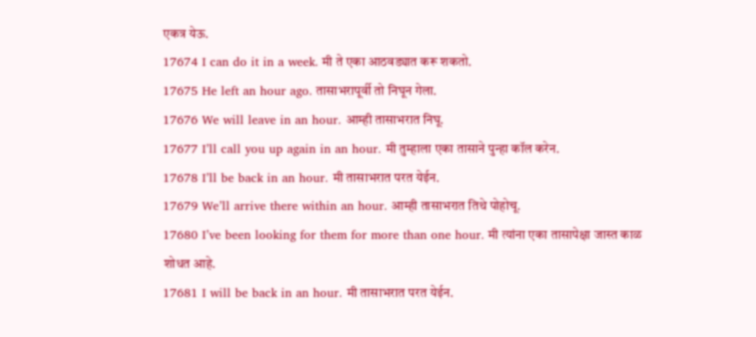एकत्र येऊ.
17674 I can do it in a week. मी ते एका आठवड्यात करू शकतो.
17675 He left an hour ago. तासाभरापूर्वी तो निघून गेला.
17676 We will leave in an hour. आम्ही तासाभरात निघू.
17677 I’ll call you up again in an hour. मी तुम्हाला एका तासाने पुन्हा कॉल करेन.
17678 I’ll be back in an hour. मी तासाभरात परत येईन.
17679 We’ll arrive there within an hour. आम्ही तासाभरात तिथे पोहोचू.
17680 I’ve been looking for them for more than one hour. मी त्यांना एका तासापेक्षा जास्त काळ शोधत आहे.
17681 I will be back in an hour. मी तासाभरात परत येईन.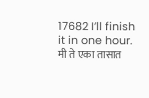17682 I’ll finish it in one hour. मी ते एका तासात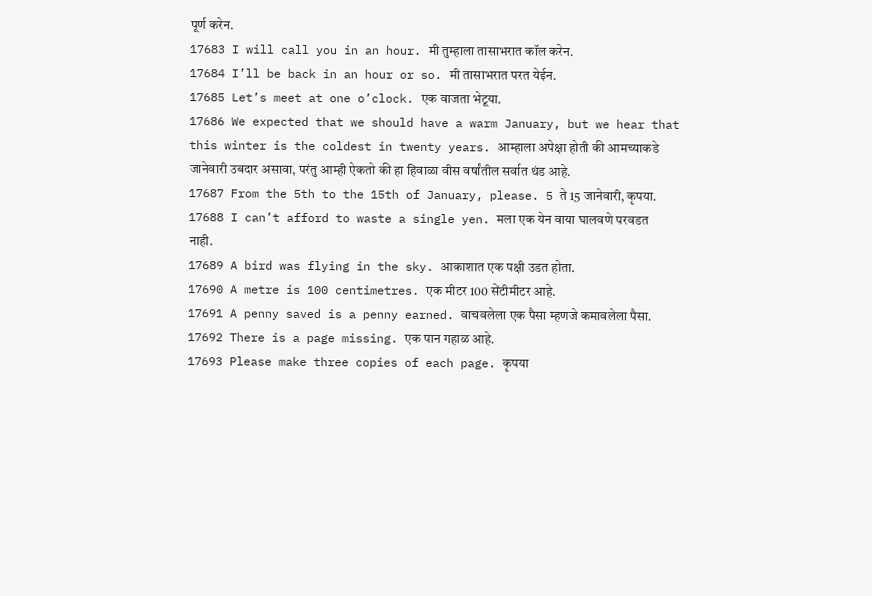पूर्ण करेन.
17683 I will call you in an hour. मी तुम्हाला तासाभरात कॉल करेन.
17684 I’ll be back in an hour or so. मी तासाभरात परत येईन.
17685 Let’s meet at one o’clock. एक वाजता भेटूया.
17686 We expected that we should have a warm January, but we hear that this winter is the coldest in twenty years. आम्हाला अपेक्षा होती की आमच्याकडे जानेवारी उबदार असावा, परंतु आम्ही ऐकतो की हा हिवाळा वीस वर्षांतील सर्वात थंड आहे.
17687 From the 5th to the 15th of January, please. 5 ते 15 जानेवारी, कृपया.
17688 I can’t afford to waste a single yen. मला एक येन वाया घालवणे परवडत नाही.
17689 A bird was flying in the sky. आकाशात एक पक्षी उडत होता.
17690 A metre is 100 centimetres. एक मीटर 100 सेंटीमीटर आहे.
17691 A penny saved is a penny earned. वाचवलेला एक पैसा म्हणजे कमावलेला पैसा.
17692 There is a page missing. एक पान गहाळ आहे.
17693 Please make three copies of each page. कृपया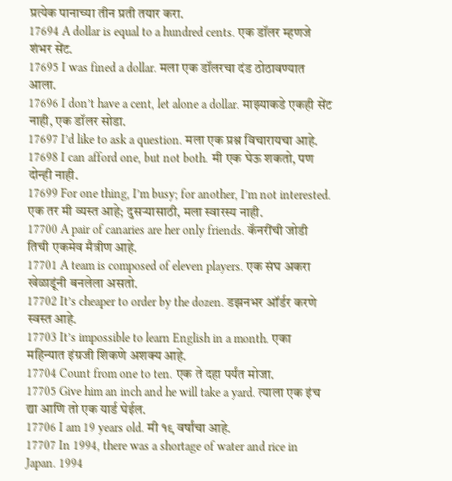प्रत्येक पानाच्या तीन प्रती तयार करा.
17694 A dollar is equal to a hundred cents. एक डॉलर म्हणजे शंभर सेंट.
17695 I was fined a dollar. मला एक डॉलरचा दंड ठोठावण्यात आला.
17696 I don’t have a cent, let alone a dollar. माझ्याकडे एकही सेंट नाही, एक डॉलर सोडा.
17697 I’d like to ask a question. मला एक प्रश्न विचारायचा आहे.
17698 I can afford one, but not both. मी एक घेऊ शकतो, पण दोन्ही नाही.
17699 For one thing, I’m busy; for another, I’m not interested. एक तर मी व्यस्त आहे; दुसऱ्यासाठी, मला स्वारस्य नाही.
17700 A pair of canaries are her only friends. कॅनरींची जोडी तिची एकमेव मैत्रीण आहे.
17701 A team is composed of eleven players. एक संघ अकरा खेळाडूंनी बनलेला असतो.
17702 It’s cheaper to order by the dozen. डझनभर ऑर्डर करणे स्वस्त आहे.
17703 It’s impossible to learn English in a month. एका महिन्यात इंग्रजी शिकणे अशक्य आहे.
17704 Count from one to ten. एक ते दहा पर्यंत मोजा.
17705 Give him an inch and he will take a yard. त्याला एक इंच द्या आणि तो एक यार्ड घेईल.
17706 I am 19 years old. मी १९ वर्षांचा आहे.
17707 In 1994, there was a shortage of water and rice in Japan. 1994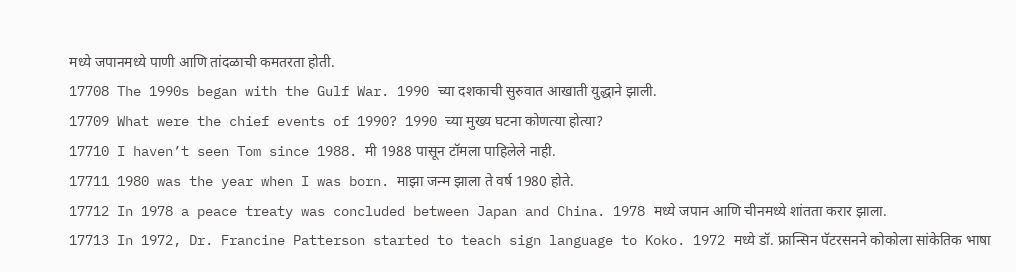मध्ये जपानमध्ये पाणी आणि तांदळाची कमतरता होती.
17708 The 1990s began with the Gulf War. 1990 च्या दशकाची सुरुवात आखाती युद्धाने झाली.
17709 What were the chief events of 1990? 1990 च्या मुख्य घटना कोणत्या होत्या?
17710 I haven’t seen Tom since 1988. मी 1988 पासून टॉमला पाहिलेले नाही.
17711 1980 was the year when I was born. माझा जन्म झाला ते वर्ष 1980 होते.
17712 In 1978 a peace treaty was concluded between Japan and China. 1978 मध्ये जपान आणि चीनमध्ये शांतता करार झाला.
17713 In 1972, Dr. Francine Patterson started to teach sign language to Koko. 1972 मध्ये डॉ. फ्रान्सिन पॅटरसनने कोकोला सांकेतिक भाषा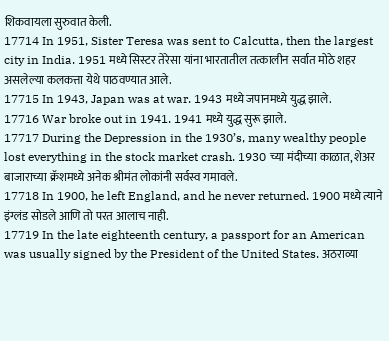शिकवायला सुरुवात केली.
17714 In 1951, Sister Teresa was sent to Calcutta, then the largest city in India. 1951 मध्ये सिस्टर तेरेसा यांना भारतातील तत्कालीन सर्वात मोठे शहर असलेल्या कलकत्ता येथे पाठवण्यात आले.
17715 In 1943, Japan was at war. 1943 मध्ये जपानमध्ये युद्ध झाले.
17716 War broke out in 1941. 1941 मध्ये युद्ध सुरू झाले.
17717 During the Depression in the 1930’s, many wealthy people lost everything in the stock market crash. 1930 च्या मंदीच्या काळात, शेअर बाजाराच्या क्रॅशमध्ये अनेक श्रीमंत लोकांनी सर्वस्व गमावले.
17718 In 1900, he left England, and he never returned. 1900 मध्ये त्याने इंग्लंड सोडले आणि तो परत आलाच नाही.
17719 In the late eighteenth century, a passport for an American was usually signed by the President of the United States. अठराव्या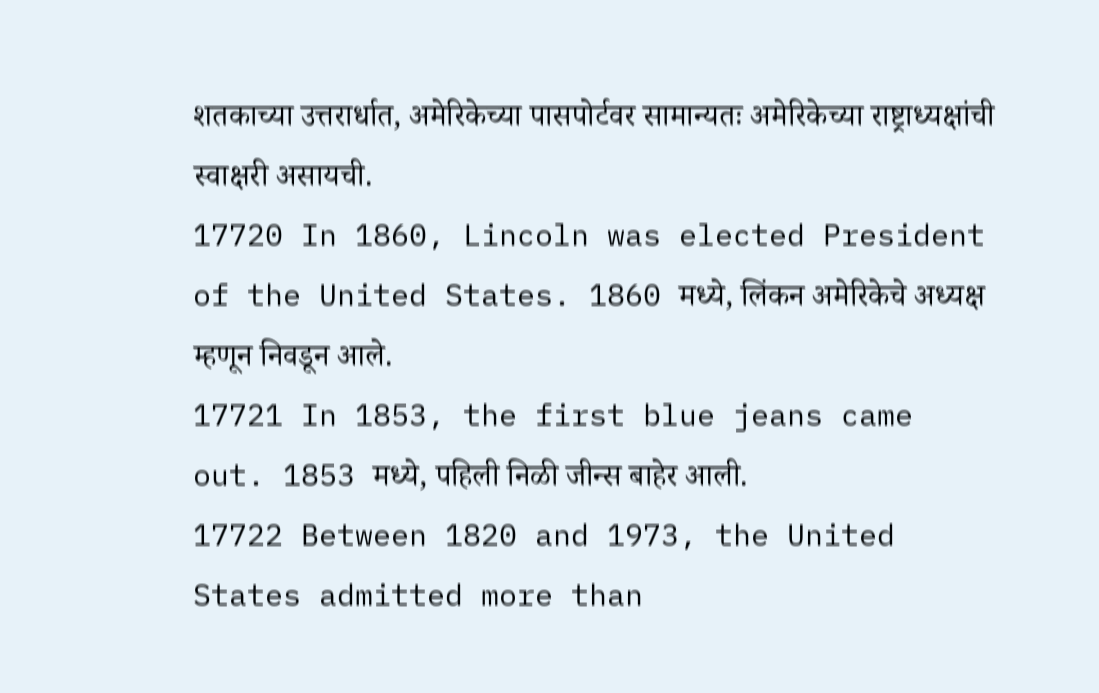शतकाच्या उत्तरार्धात, अमेरिकेच्या पासपोर्टवर सामान्यतः अमेरिकेच्या राष्ट्राध्यक्षांची स्वाक्षरी असायची.
17720 In 1860, Lincoln was elected President of the United States. 1860 मध्ये, लिंकन अमेरिकेचे अध्यक्ष म्हणून निवडून आले.
17721 In 1853, the first blue jeans came out. 1853 मध्ये, पहिली निळी जीन्स बाहेर आली.
17722 Between 1820 and 1973, the United States admitted more than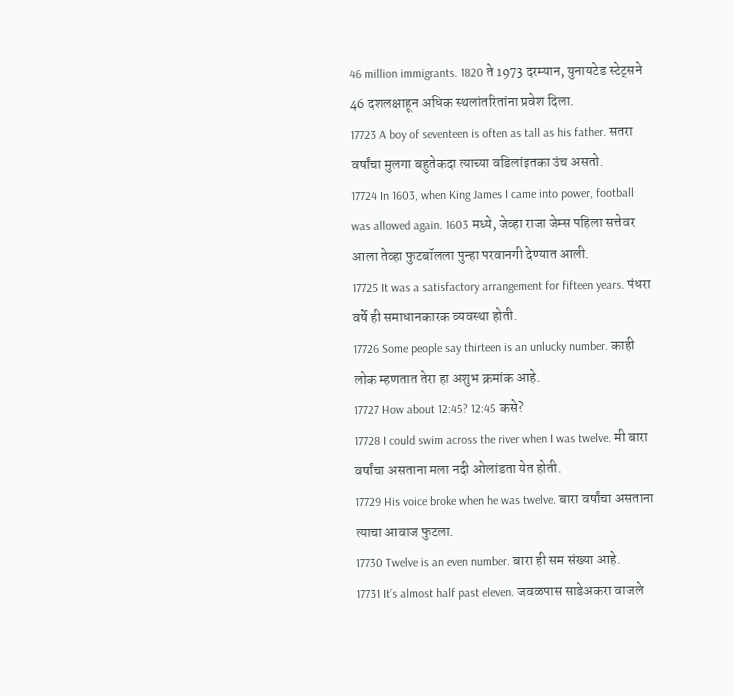46 million immigrants. 1820 ते 1973 दरम्यान, युनायटेड स्टेट्सने 46 दशलक्षाहून अधिक स्थलांतरितांना प्रवेश दिला.
17723 A boy of seventeen is often as tall as his father. सतरा वर्षांचा मुलगा बहुतेकदा त्याच्या वडिलांइतका उंच असतो.
17724 In 1603, when King James I came into power, football was allowed again. 1603 मध्ये, जेव्हा राजा जेम्स पहिला सत्तेवर आला तेव्हा फुटबॉलला पुन्हा परवानगी देण्यात आली.
17725 It was a satisfactory arrangement for fifteen years. पंधरा वर्षे ही समाधानकारक व्यवस्था होती.
17726 Some people say thirteen is an unlucky number. काही लोक म्हणतात तेरा हा अशुभ क्रमांक आहे.
17727 How about 12:45? 12:45 कसे?
17728 I could swim across the river when I was twelve. मी बारा वर्षांचा असताना मला नदी ओलांडता येत होती.
17729 His voice broke when he was twelve. बारा वर्षांचा असताना त्याचा आवाज फुटला.
17730 Twelve is an even number. बारा ही सम संख्या आहे.
17731 It’s almost half past eleven. जवळपास साडेअकरा वाजले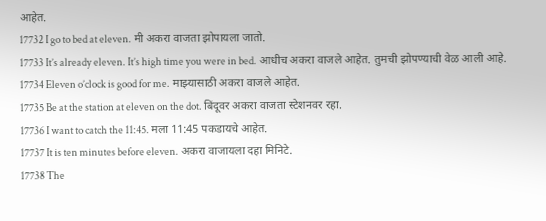आहेत.
17732 I go to bed at eleven. मी अकरा वाजता झोपायला जातो.
17733 It’s already eleven. It’s high time you were in bed. आधीच अकरा वाजले आहेत. तुमची झोपण्याची वेळ आली आहे.
17734 Eleven o’clock is good for me. माझ्यासाठी अकरा वाजले आहेत.
17735 Be at the station at eleven on the dot. बिंदूवर अकरा वाजता स्टेशनवर रहा.
17736 I want to catch the 11:45. मला 11:45 पकडायचे आहेत.
17737 It is ten minutes before eleven. अकरा वाजायला दहा मिनिटे.
17738 The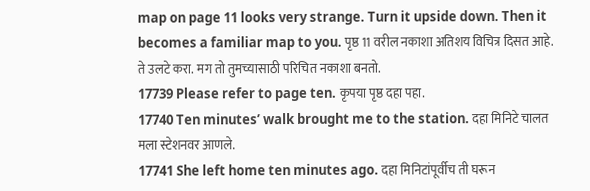map on page 11 looks very strange. Turn it upside down. Then it becomes a familiar map to you. पृष्ठ 11 वरील नकाशा अतिशय विचित्र दिसत आहे. ते उलटे करा. मग तो तुमच्यासाठी परिचित नकाशा बनतो.
17739 Please refer to page ten. कृपया पृष्ठ दहा पहा.
17740 Ten minutes’ walk brought me to the station. दहा मिनिटे चालत मला स्टेशनवर आणले.
17741 She left home ten minutes ago. दहा मिनिटांपूर्वीच ती घरून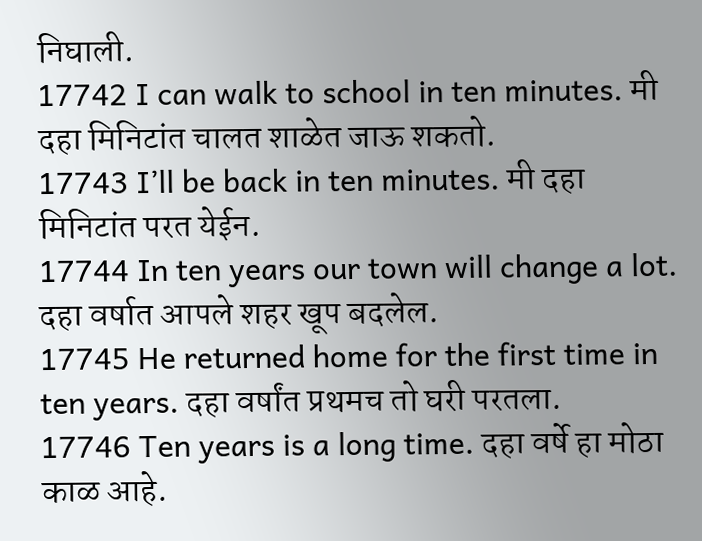निघाली.
17742 I can walk to school in ten minutes. मी दहा मिनिटांत चालत शाळेत जाऊ शकतो.
17743 I’ll be back in ten minutes. मी दहा मिनिटांत परत येईन.
17744 In ten years our town will change a lot. दहा वर्षात आपले शहर खूप बदलेल.
17745 He returned home for the first time in ten years. दहा वर्षांत प्रथमच तो घरी परतला.
17746 Ten years is a long time. दहा वर्षे हा मोठा काळ आहे.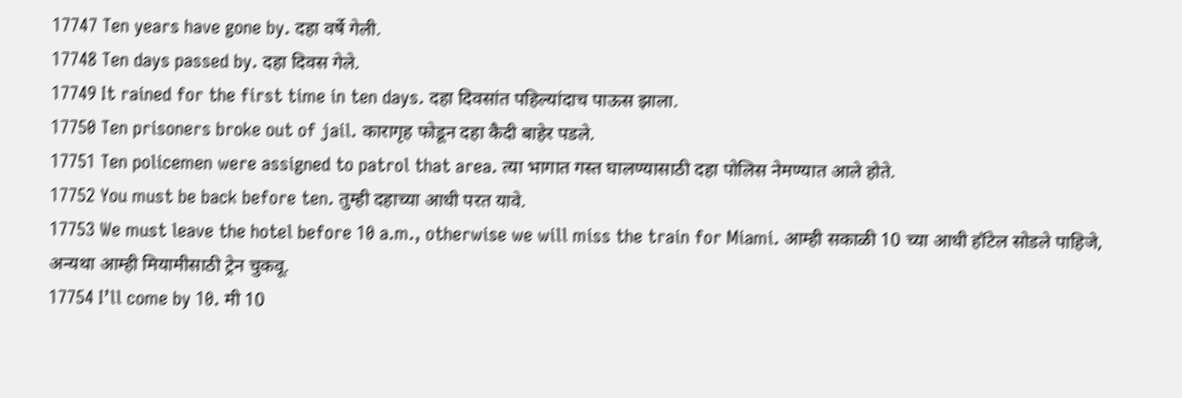17747 Ten years have gone by. दहा वर्षे गेली.
17748 Ten days passed by. दहा दिवस गेले.
17749 It rained for the first time in ten days. दहा दिवसांत पहिल्यांदाच पाऊस झाला.
17750 Ten prisoners broke out of jail. कारागृह फोडून दहा कैदी बाहेर पडले.
17751 Ten policemen were assigned to patrol that area. त्या भागात गस्त घालण्यासाठी दहा पोलिस नेमण्यात आले होते.
17752 You must be back before ten. तुम्ही दहाच्या आधी परत यावे.
17753 We must leave the hotel before 10 a.m., otherwise we will miss the train for Miami. आम्ही सकाळी 10 च्या आधी हॉटेल सोडले पाहिजे, अन्यथा आम्ही मियामीसाठी ट्रेन चुकवू.
17754 I’ll come by 10. मी 10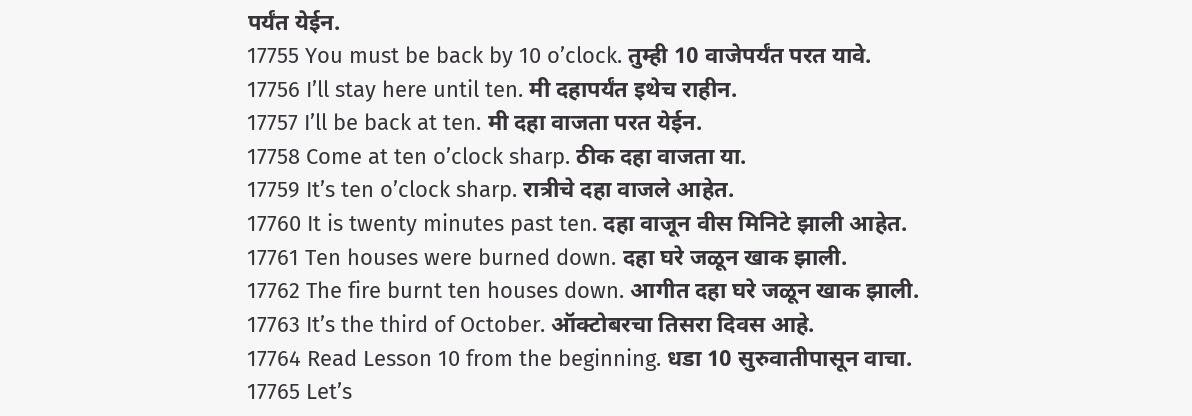पर्यंत येईन.
17755 You must be back by 10 o’clock. तुम्ही 10 वाजेपर्यंत परत यावे.
17756 I’ll stay here until ten. मी दहापर्यंत इथेच राहीन.
17757 I’ll be back at ten. मी दहा वाजता परत येईन.
17758 Come at ten o’clock sharp. ठीक दहा वाजता या.
17759 It’s ten o’clock sharp. रात्रीचे दहा वाजले आहेत.
17760 It is twenty minutes past ten. दहा वाजून वीस मिनिटे झाली आहेत.
17761 Ten houses were burned down. दहा घरे जळून खाक झाली.
17762 The fire burnt ten houses down. आगीत दहा घरे जळून खाक झाली.
17763 It’s the third of October. ऑक्टोबरचा तिसरा दिवस आहे.
17764 Read Lesson 10 from the beginning. धडा 10 सुरुवातीपासून वाचा.
17765 Let’s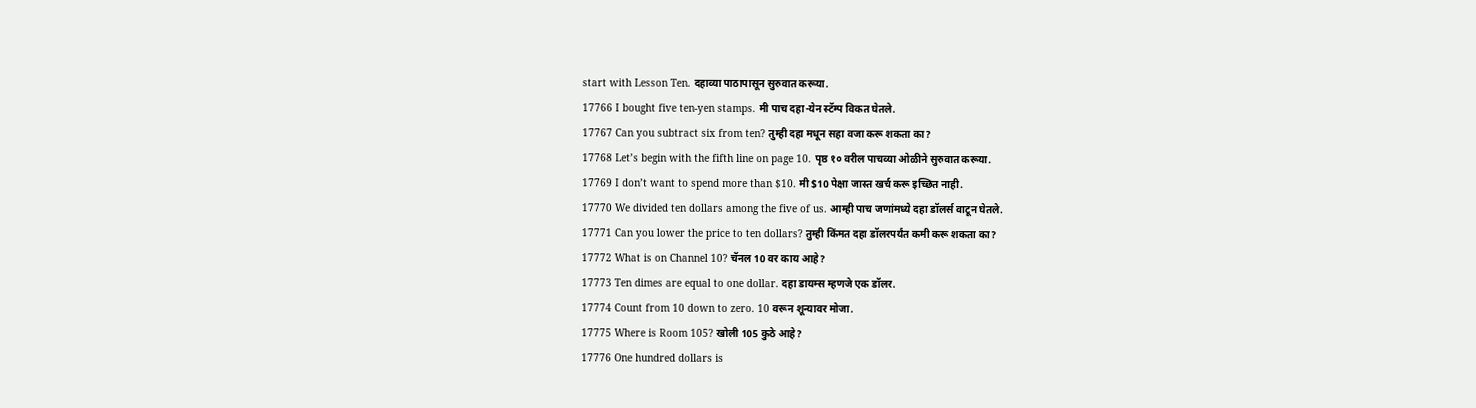start with Lesson Ten. दहाव्या पाठापासून सुरुवात करूया.
17766 I bought five ten-yen stamps. मी पाच दहा-येन स्टॅम्प विकत घेतले.
17767 Can you subtract six from ten? तुम्ही दहा मधून सहा वजा करू शकता का?
17768 Let’s begin with the fifth line on page 10. पृष्ठ १० वरील पाचव्या ओळीने सुरुवात करूया.
17769 I don’t want to spend more than $10. मी $10 पेक्षा जास्त खर्च करू इच्छित नाही.
17770 We divided ten dollars among the five of us. आम्ही पाच जणांमध्ये दहा डॉलर्स वाटून घेतले.
17771 Can you lower the price to ten dollars? तुम्ही किंमत दहा डॉलरपर्यंत कमी करू शकता का?
17772 What is on Channel 10? चॅनल 10 वर काय आहे?
17773 Ten dimes are equal to one dollar. दहा डायम्स म्हणजे एक डॉलर.
17774 Count from 10 down to zero. 10 वरून शून्यावर मोजा.
17775 Where is Room 105? खोली 105 कुठे आहे?
17776 One hundred dollars is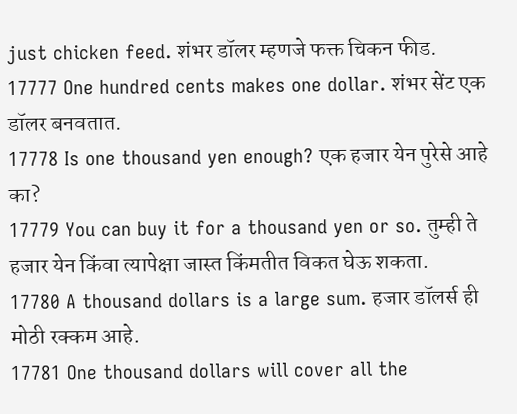just chicken feed. शंभर डॉलर म्हणजे फक्त चिकन फीड.
17777 One hundred cents makes one dollar. शंभर सेंट एक डॉलर बनवतात.
17778 Is one thousand yen enough? एक हजार येन पुरेसे आहे का?
17779 You can buy it for a thousand yen or so. तुम्ही ते हजार येन किंवा त्यापेक्षा जास्त किंमतीत विकत घेऊ शकता.
17780 A thousand dollars is a large sum. हजार डॉलर्स ही मोठी रक्कम आहे.
17781 One thousand dollars will cover all the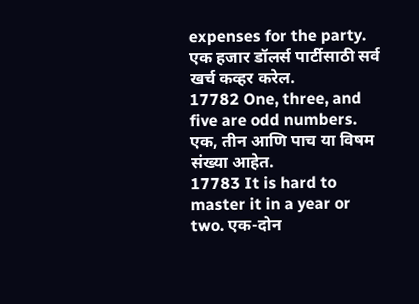expenses for the party. एक हजार डॉलर्स पार्टीसाठी सर्व खर्च कव्हर करेल.
17782 One, three, and five are odd numbers. एक, तीन आणि पाच या विषम संख्या आहेत.
17783 It is hard to master it in a year or two. एक-दोन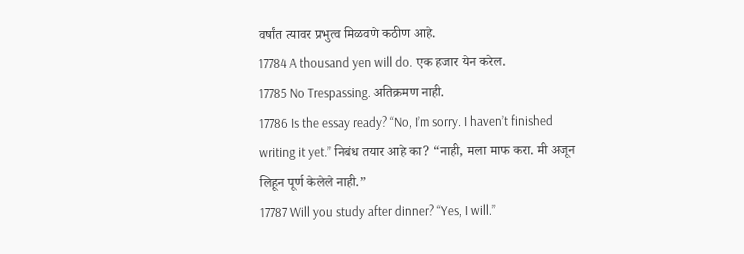वर्षांत त्यावर प्रभुत्व मिळवणे कठीण आहे.
17784 A thousand yen will do. एक हजार येन करेल.
17785 No Trespassing. अतिक्रमण नाही.
17786 Is the essay ready? “No, I’m sorry. I haven’t finished writing it yet.” निबंध तयार आहे का? “नाही, मला माफ करा. मी अजून लिहून पूर्ण केलेले नाही.”
17787 Will you study after dinner? “Yes, I will.”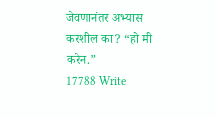जेवणानंतर अभ्यास करशील का? “हो मी करेन.”
17788 Write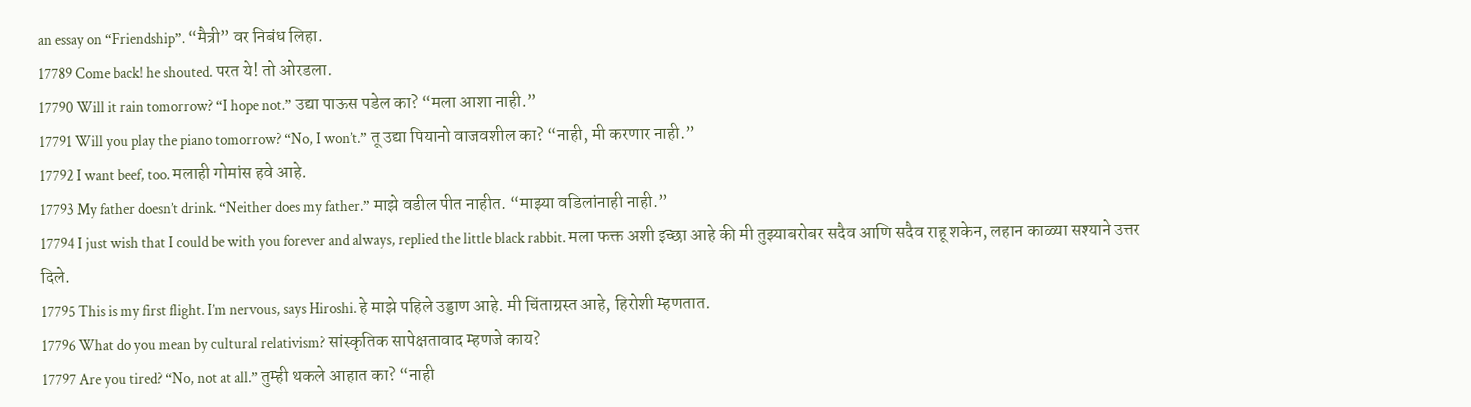an essay on “Friendship”. “मैत्री” वर निबंध लिहा.
17789 Come back! he shouted. परत ये! तो ओरडला.
17790 Will it rain tomorrow? “I hope not.” उद्या पाऊस पडेल का? “मला आशा नाही.”
17791 Will you play the piano tomorrow? “No, I won’t.” तू उद्या पियानो वाजवशील का? “नाही, मी करणार नाही.”
17792 I want beef, too. मलाही गोमांस हवे आहे.
17793 My father doesn’t drink. “Neither does my father.” माझे वडील पीत नाहीत. “माझ्या वडिलांनाही नाही.”
17794 I just wish that I could be with you forever and always, replied the little black rabbit. मला फक्त अशी इच्छा आहे की मी तुझ्याबरोबर सदैव आणि सदैव राहू शकेन, लहान काळ्या सश्याने उत्तर दिले.
17795 This is my first flight. I’m nervous, says Hiroshi. हे माझे पहिले उड्डाण आहे. मी चिंताग्रस्त आहे, हिरोशी म्हणतात.
17796 What do you mean by cultural relativism? सांस्कृतिक सापेक्षतावाद म्हणजे काय?
17797 Are you tired? “No, not at all.” तुम्ही थकले आहात का? “नाही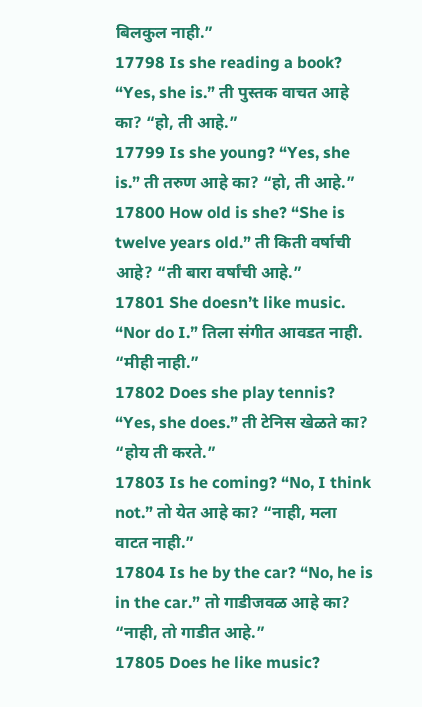बिलकुल नाही.”
17798 Is she reading a book? “Yes, she is.” ती पुस्तक वाचत आहे का? “हो, ती आहे.”
17799 Is she young? “Yes, she is.” ती तरुण आहे का? “हो, ती आहे.”
17800 How old is she? “She is twelve years old.” ती किती वर्षाची आहे? “ती बारा वर्षांची आहे.”
17801 She doesn’t like music. “Nor do I.” तिला संगीत आवडत नाही. “मीही नाही.”
17802 Does she play tennis? “Yes, she does.” ती टेनिस खेळते का? “होय ती करते.”
17803 Is he coming? “No, I think not.” तो येत आहे का? “नाही, मला वाटत नाही.”
17804 Is he by the car? “No, he is in the car.” तो गाडीजवळ आहे का? “नाही, तो गाडीत आहे.”
17805 Does he like music?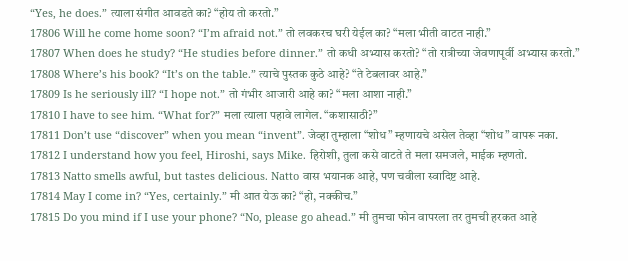“Yes, he does.” त्याला संगीत आवडते का? “होय तो करतो.”
17806 Will he come home soon? “I’m afraid not.” तो लवकरच घरी येईल का? “मला भीती वाटत नाही.”
17807 When does he study? “He studies before dinner.” तो कधी अभ्यास करतो? “तो रात्रीच्या जेवणापूर्वी अभ्यास करतो.”
17808 Where’s his book? “It’s on the table.” त्याचे पुस्तक कुठे आहे? “ते टेबलावर आहे.”
17809 Is he seriously ill? “I hope not.” तो गंभीर आजारी आहे का? “मला आशा नाही.”
17810 I have to see him. “What for?” मला त्याला पहावे लागेल. “कशासाठी?”
17811 Don’t use “discover” when you mean “invent”. जेव्हा तुम्हाला “शोध” म्हणायचे असेल तेव्हा “शोध” वापरू नका.
17812 I understand how you feel, Hiroshi, says Mike. हिरोशी, तुला कसे वाटते ते मला समजले, माईक म्हणतो.
17813 Natto smells awful, but tastes delicious. Natto वास भयानक आहे, पण चवीला स्वादिष्ट आहे.
17814 May I come in? “Yes, certainly.” मी आत येऊ का? “हो, नक्कीच.”
17815 Do you mind if I use your phone? “No, please go ahead.” मी तुमचा फोन वापरला तर तुमची हरकत आहे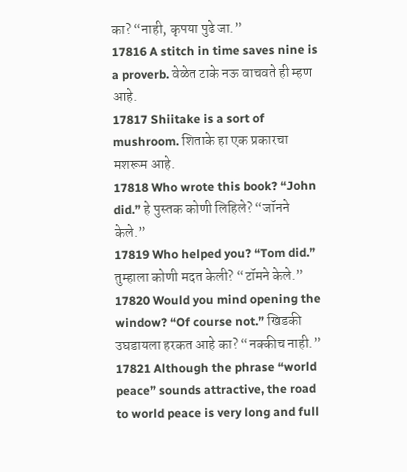का? “नाही, कृपया पुढे जा.”
17816 A stitch in time saves nine is a proverb. वेळेत टाके नऊ वाचवते ही म्हण आहे.
17817 Shiitake is a sort of mushroom. शिताके हा एक प्रकारचा मशरूम आहे.
17818 Who wrote this book? “John did.” हे पुस्तक कोणी लिहिले? “जॉनने केले.”
17819 Who helped you? “Tom did.” तुम्हाला कोणी मदत केली? “टॉमने केले.”
17820 Would you mind opening the window? “Of course not.” खिडकी उघडायला हरकत आहे का? “नक्कीच नाही.”
17821 Although the phrase “world peace” sounds attractive, the road to world peace is very long and full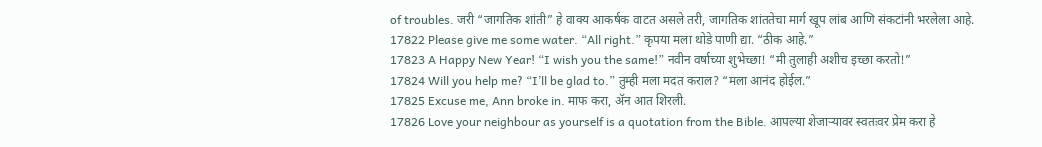of troubles. जरी “जागतिक शांती” हे वाक्य आकर्षक वाटत असले तरी, जागतिक शांततेचा मार्ग खूप लांब आणि संकटांनी भरलेला आहे.
17822 Please give me some water. “All right.” कृपया मला थोडे पाणी द्या. “ठीक आहे.”
17823 A Happy New Year! “I wish you the same!” नवीन वर्षाच्या शुभेच्छा! “मी तुलाही अशीच इच्छा करतो!”
17824 Will you help me? “I’ll be glad to.” तुम्ही मला मदत कराल? “मला आनंद होईल.”
17825 Excuse me, Ann broke in. माफ करा, ॲन आत शिरली.
17826 Love your neighbour as yourself is a quotation from the Bible. आपल्या शेजाऱ्यावर स्वतःवर प्रेम करा हे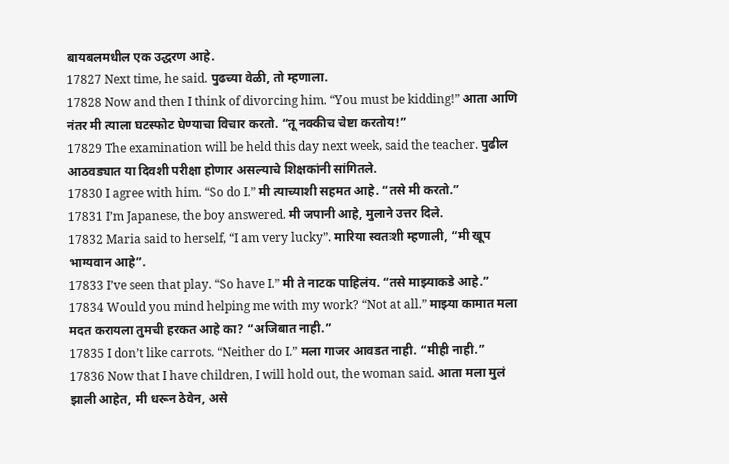बायबलमधील एक उद्धरण आहे.
17827 Next time, he said. पुढच्या वेळी, तो म्हणाला.
17828 Now and then I think of divorcing him. “You must be kidding!” आता आणि नंतर मी त्याला घटस्फोट घेण्याचा विचार करतो. “तू नक्कीच चेष्टा करतोय!”
17829 The examination will be held this day next week, said the teacher. पुढील आठवड्यात या दिवशी परीक्षा होणार असल्याचे शिक्षकांनी सांगितले.
17830 I agree with him. “So do I.” मी त्याच्याशी सहमत आहे. “तसे मी करतो.”
17831 I’m Japanese, the boy answered. मी जपानी आहे, मुलाने उत्तर दिले.
17832 Maria said to herself, “I am very lucky”. मारिया स्वतःशी म्हणाली, “मी खूप भाग्यवान आहे”.
17833 I’ve seen that play. “So have I.” मी ते नाटक पाहिलंय. “तसे माझ्याकडे आहे.”
17834 Would you mind helping me with my work? “Not at all.” माझ्या कामात मला मदत करायला तुमची हरकत आहे का? “अजिबात नाही.”
17835 I don’t like carrots. “Neither do I.” मला गाजर आवडत नाही. “मीही नाही.”
17836 Now that I have children, I will hold out, the woman said. आता मला मुलं झाली आहेत, मी धरून ठेवेन, असे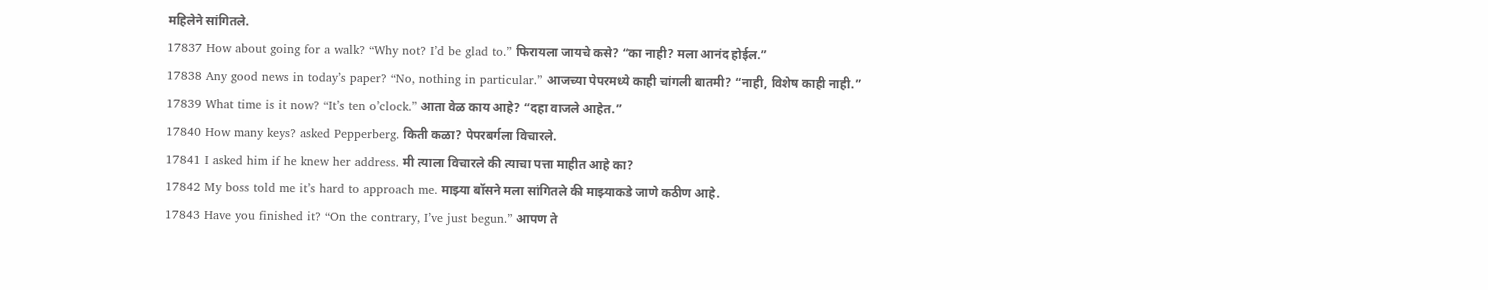महिलेने सांगितले.
17837 How about going for a walk? “Why not? I’d be glad to.” फिरायला जायचे कसे? “का नाही? मला आनंद होईल.”
17838 Any good news in today’s paper? “No, nothing in particular.” आजच्या पेपरमध्ये काही चांगली बातमी? “नाही, विशेष काही नाही.”
17839 What time is it now? “It’s ten o’clock.” आता वेळ काय आहे? “दहा वाजले आहेत.”
17840 How many keys? asked Pepperberg. किती कळा? पेपरबर्गला विचारले.
17841 I asked him if he knew her address. मी त्याला विचारले की त्याचा पत्ता माहीत आहे का?
17842 My boss told me it’s hard to approach me. माझ्या बॉसने मला सांगितले की माझ्याकडे जाणे कठीण आहे.
17843 Have you finished it? “On the contrary, I’ve just begun.” आपण ते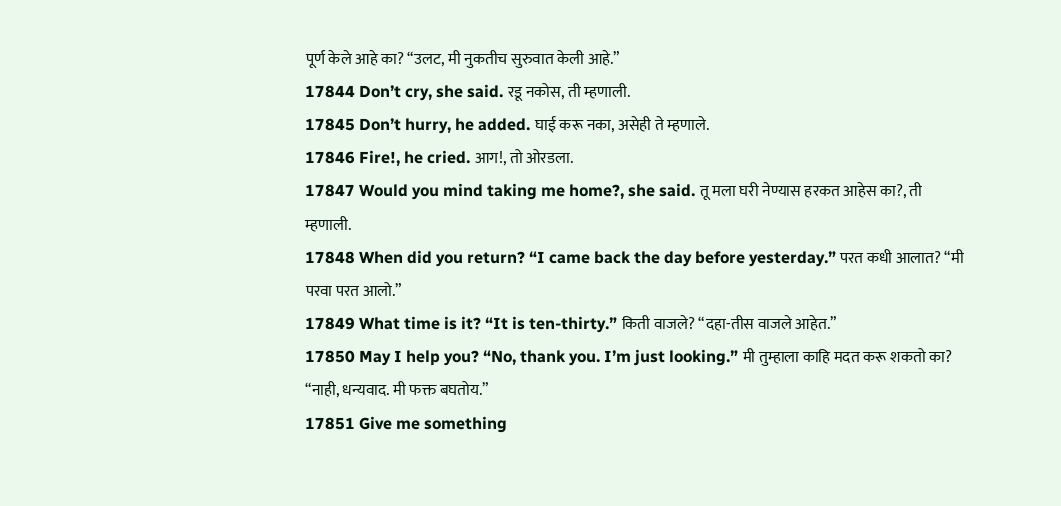पूर्ण केले आहे का? “उलट, मी नुकतीच सुरुवात केली आहे.”
17844 Don’t cry, she said. रडू नकोस, ती म्हणाली.
17845 Don’t hurry, he added. घाई करू नका, असेही ते म्हणाले.
17846 Fire!, he cried. आग!, तो ओरडला.
17847 Would you mind taking me home?, she said. तू मला घरी नेण्यास हरकत आहेस का?, ती म्हणाली.
17848 When did you return? “I came back the day before yesterday.” परत कधी आलात? “मी परवा परत आलो.”
17849 What time is it? “It is ten-thirty.” किती वाजले? “दहा-तीस वाजले आहेत.”
17850 May I help you? “No, thank you. I’m just looking.” मी तुम्हाला काहि मदत करू शकतो का? “नाही, धन्यवाद. मी फक्त बघतोय.”
17851 Give me something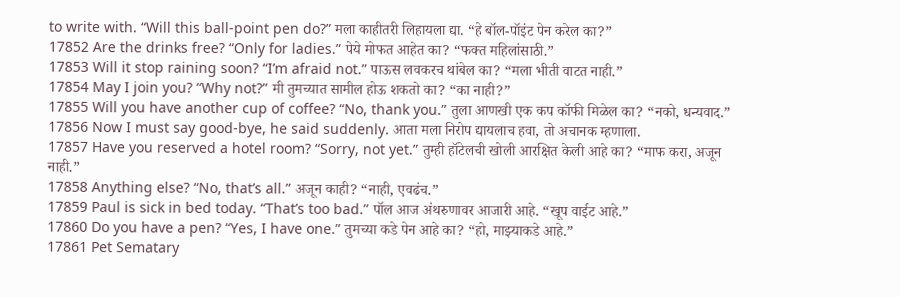to write with. “Will this ball-point pen do?” मला काहीतरी लिहायला द्या. “हे बॉल-पॉइंट पेन करेल का?”
17852 Are the drinks free? “Only for ladies.” पेये मोफत आहेत का? “फक्त महिलांसाठी.”
17853 Will it stop raining soon? “I’m afraid not.” पाऊस लवकरच थांबेल का? “मला भीती वाटत नाही.”
17854 May I join you? “Why not?” मी तुमच्यात सामील होऊ शकतो का? “का नाही?”
17855 Will you have another cup of coffee? “No, thank you.” तुला आणखी एक कप कॉफी मिळेल का? “नको, धन्यवाद.”
17856 Now I must say good-bye, he said suddenly. आता मला निरोप द्यायलाच हवा, तो अचानक म्हणाला.
17857 Have you reserved a hotel room? “Sorry, not yet.” तुम्ही हॉटेलची खोली आरक्षित केली आहे का? “माफ करा, अजून नाही.”
17858 Anything else? “No, that’s all.” अजून काही? “नाही, एवढंच.”
17859 Paul is sick in bed today. “That’s too bad.” पॉल आज अंथरुणावर आजारी आहे. “खूप वाईट आहे.”
17860 Do you have a pen? “Yes, I have one.” तुमच्या कडे पेन आहे का? “हो, माझ्याकडे आहे.”
17861 Pet Sematary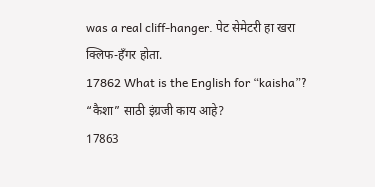was a real cliff-hanger. पेट सेमेटरी हा खरा क्लिफ-हँगर होता.
17862 What is the English for “kaisha”? “कैशा” साठी इंग्रजी काय आहे?
17863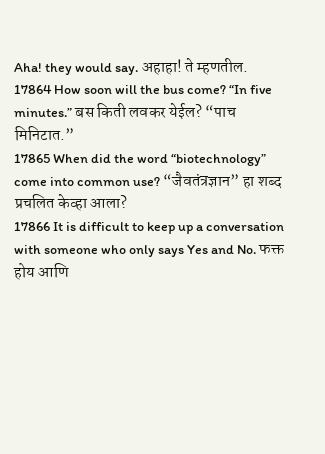Aha! they would say. अहाहा! ते म्हणतील.
17864 How soon will the bus come? “In five minutes.” बस किती लवकर येईल? “पाच मिनिटात.”
17865 When did the word “biotechnology” come into common use? “जैवतंत्रज्ञान” हा शब्द प्रचलित केव्हा आला?
17866 It is difficult to keep up a conversation with someone who only says Yes and No. फक्त होय आणि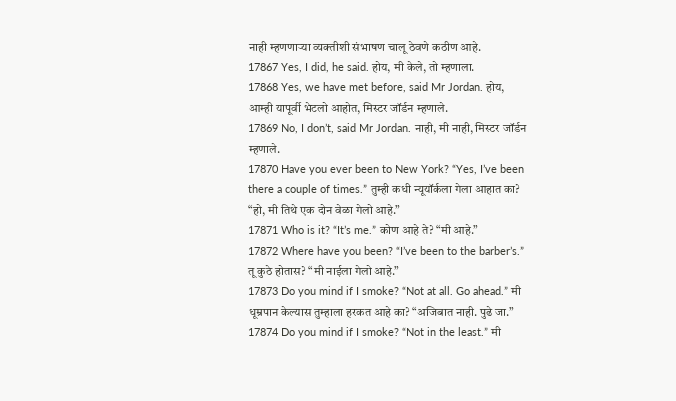नाही म्हणणार्‍या व्यक्तीशी संभाषण चालू ठेवणे कठीण आहे.
17867 Yes, I did, he said. होय, मी केले, तो म्हणाला.
17868 Yes, we have met before, said Mr Jordan. होय, आम्ही यापूर्वी भेटलो आहोत, मिस्टर जॉर्डन म्हणाले.
17869 No, I don’t, said Mr Jordan. नाही, मी नाही, मिस्टर जॉर्डन म्हणाले.
17870 Have you ever been to New York? “Yes, I’ve been there a couple of times.” तुम्ही कधी न्यूयॉर्कला गेला आहात का? “हो, मी तिथे एक दोन वेळा गेलो आहे.”
17871 Who is it? “It’s me.” कोण आहे ते? “मी आहे.”
17872 Where have you been? “I’ve been to the barber’s.” तू कुठे होतास? “मी नाईला गेलो आहे.”
17873 Do you mind if I smoke? “Not at all. Go ahead.” मी धूम्रपान केल्यास तुम्हाला हरकत आहे का? “अजिबात नाही. पुढे जा.”
17874 Do you mind if I smoke? “Not in the least.” मी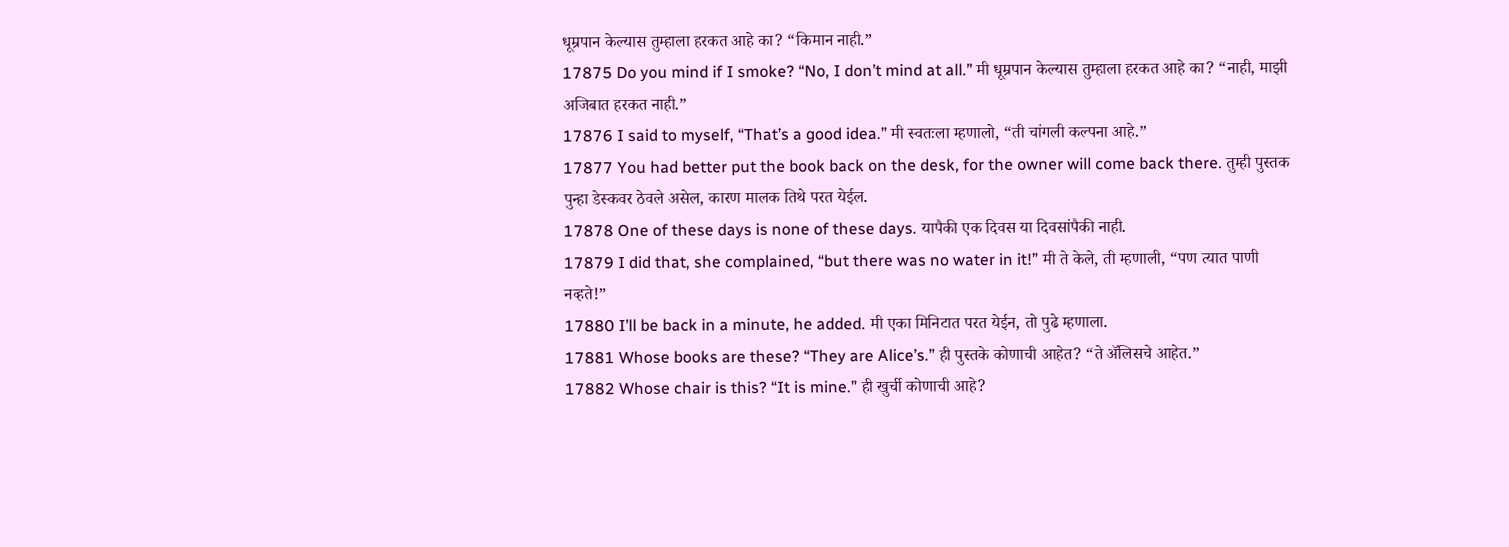धूम्रपान केल्यास तुम्हाला हरकत आहे का? “किमान नाही.”
17875 Do you mind if I smoke? “No, I don’t mind at all.” मी धूम्रपान केल्यास तुम्हाला हरकत आहे का? “नाही, माझी अजिबात हरकत नाही.”
17876 I said to myself, “That’s a good idea.” मी स्वतःला म्हणालो, “ती चांगली कल्पना आहे.”
17877 You had better put the book back on the desk, for the owner will come back there. तुम्ही पुस्तक पुन्हा डेस्कवर ठेवले असेल, कारण मालक तिथे परत येईल.
17878 One of these days is none of these days. यापैकी एक दिवस या दिवसांपैकी नाही.
17879 I did that, she complained, “but there was no water in it!” मी ते केले, ती म्हणाली, “पण त्यात पाणी नव्हते!”
17880 I’ll be back in a minute, he added. मी एका मिनिटात परत येईन, तो पुढे म्हणाला.
17881 Whose books are these? “They are Alice’s.” ही पुस्तके कोणाची आहेत? “ते ॲलिसचे आहेत.”
17882 Whose chair is this? “It is mine.” ही खुर्ची कोणाची आहे?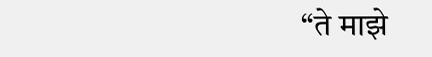“ते माझे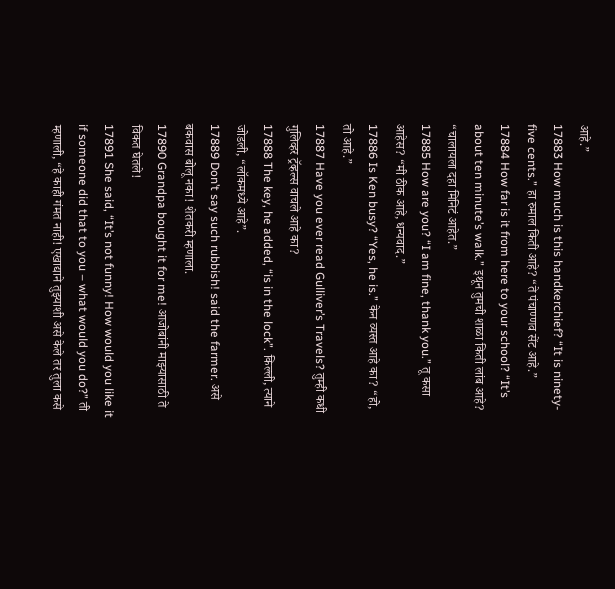आहे.”
17883 How much is this handkerchief? “It is ninety-five cents.” हा रुमाल किती आहे? “ते पंचाण्णव सेंट आहे.”
17884 How far is it from here to your school? “It’s about ten minute’s walk.” इथून तुमची शाळा किती लांब आहे? “चालायला दहा मिनिटं आहेत.”
17885 How are you? “I am fine, thank you.” तू कसा आहेस? “मी ठीक आहे, धन्यवाद.”
17886 Is Ken busy? “Yes, he is.” केन व्यस्त आहे का? “हो, तो आहे.”
17887 Have you ever read Gulliver’s Travels? तुम्ही कधी गुलिव्हर ट्रॅव्हल्स वाचले आहे का?
17888 The key, he added, “is in the lock”. किल्ली, त्याने जोडली, “लॉकमध्ये आहे”.
17889 Don’t say such rubbish! said the farmer. असे बकवास बोलू नका! शेतकरी म्हणाला.
17890 Grandpa bought it for me! आजोबांनी माझ्यासाठी ते विकत घेतले!
17891 She said, “It’s not funny! How would you like it if someone did that to you – what would you do?” ती म्हणाली, “हे काही गंमत नाही! एखाद्याने तुझ्याशी असे केले तर तुला कसे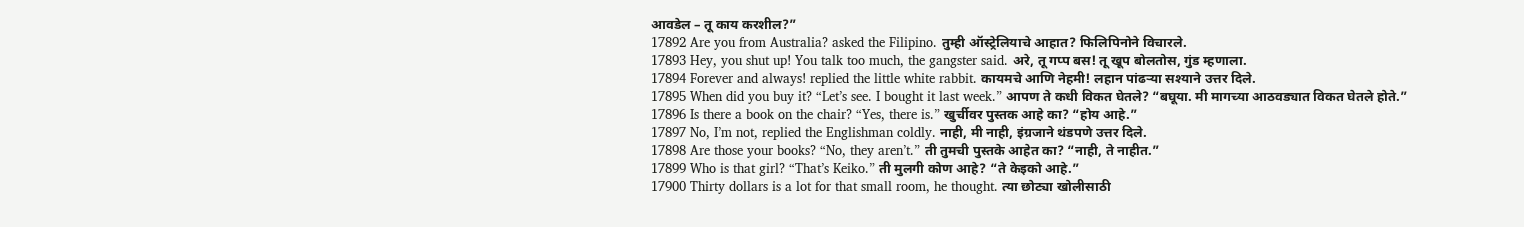आवडेल – तू काय करशील?”
17892 Are you from Australia? asked the Filipino. तुम्ही ऑस्ट्रेलियाचे आहात? फिलिपिनोने विचारले.
17893 Hey, you shut up! You talk too much, the gangster said. अरे, तू गप्प बस! तू खूप बोलतोस, गुंड म्हणाला.
17894 Forever and always! replied the little white rabbit. कायमचे आणि नेहमी! लहान पांढऱ्या सश्याने उत्तर दिले.
17895 When did you buy it? “Let’s see. I bought it last week.” आपण ते कधी विकत घेतले? “बघूया. मी मागच्या आठवड्यात विकत घेतले होते.”
17896 Is there a book on the chair? “Yes, there is.” खुर्चीवर पुस्तक आहे का? “होय आहे.”
17897 No, I’m not, replied the Englishman coldly. नाही, मी नाही, इंग्रजाने थंडपणे उत्तर दिले.
17898 Are those your books? “No, they aren’t.” ती तुमची पुस्तके आहेत का? “नाही, ते नाहीत.”
17899 Who is that girl? “That’s Keiko.” ती मुलगी कोण आहे? “ते केइको आहे.”
17900 Thirty dollars is a lot for that small room, he thought. त्या छोट्या खोलीसाठी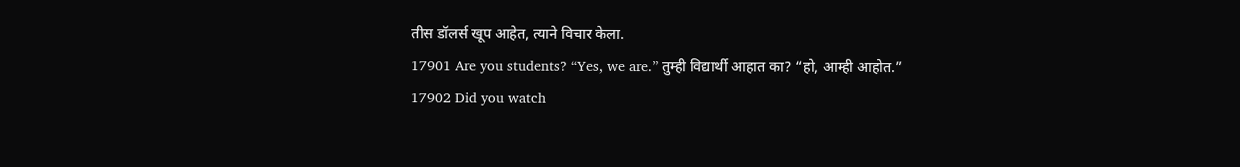तीस डॉलर्स खूप आहेत, त्याने विचार केला.
17901 Are you students? “Yes, we are.” तुम्ही विद्यार्थी आहात का? “हो, आम्ही आहोत.”
17902 Did you watch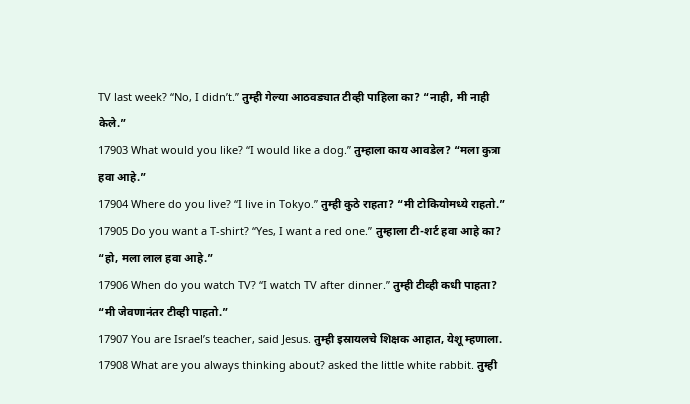TV last week? “No, I didn’t.” तुम्ही गेल्या आठवड्यात टीव्ही पाहिला का? “नाही, मी नाही केले.”
17903 What would you like? “I would like a dog.” तुम्हाला काय आवडेल? “मला कुत्रा हवा आहे.”
17904 Where do you live? “I live in Tokyo.” तुम्ही कुठे राहता? “मी टोकियोमध्ये राहतो.”
17905 Do you want a T-shirt? “Yes, I want a red one.” तुम्हाला टी-शर्ट हवा आहे का? “हो, मला लाल हवा आहे.”
17906 When do you watch TV? “I watch TV after dinner.” तुम्ही टीव्ही कधी पाहता? “मी जेवणानंतर टीव्ही पाहतो.”
17907 You are Israel’s teacher, said Jesus. तुम्ही इस्रायलचे शिक्षक आहात, येशू म्हणाला.
17908 What are you always thinking about? asked the little white rabbit. तुम्ही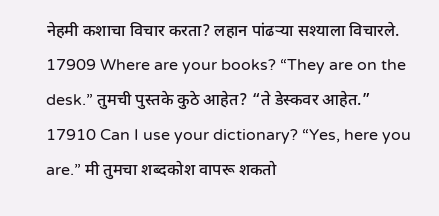नेहमी कशाचा विचार करता? लहान पांढऱ्या सश्याला विचारले.
17909 Where are your books? “They are on the desk.” तुमची पुस्तके कुठे आहेत? “ते डेस्कवर आहेत.”
17910 Can I use your dictionary? “Yes, here you are.” मी तुमचा शब्दकोश वापरू शकतो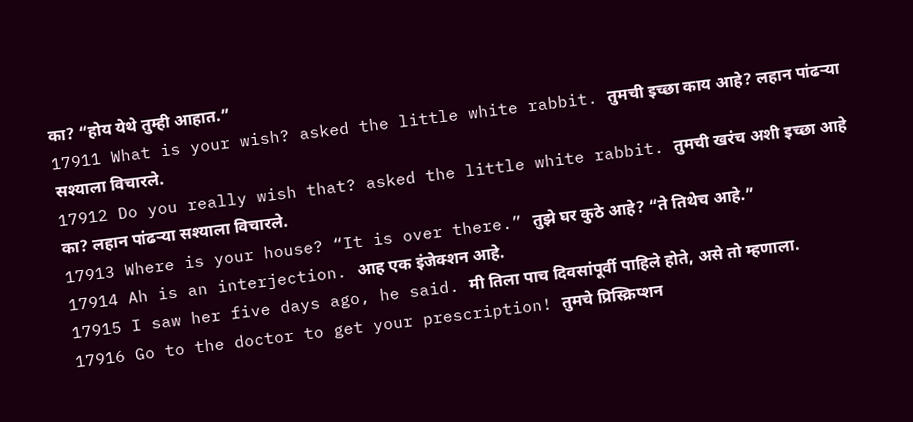का? “होय येथे तुम्ही आहात.”
17911 What is your wish? asked the little white rabbit. तुमची इच्छा काय आहे? लहान पांढऱ्या सश्याला विचारले.
17912 Do you really wish that? asked the little white rabbit. तुमची खरंच अशी इच्छा आहे का? लहान पांढऱ्या सश्याला विचारले.
17913 Where is your house? “It is over there.” तुझे घर कुठे आहे? “ते तिथेच आहे.”
17914 Ah is an interjection. आह एक इंजेक्शन आहे.
17915 I saw her five days ago, he said. मी तिला पाच दिवसांपूर्वी पाहिले होते, असे तो म्हणाला.
17916 Go to the doctor to get your prescription! तुमचे प्रिस्क्रिप्शन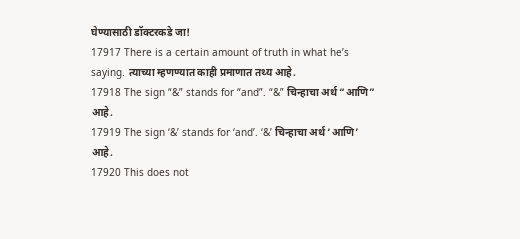घेण्यासाठी डॉक्टरकडे जा!
17917 There is a certain amount of truth in what he’s saying. त्याच्या म्हणण्यात काही प्रमाणात तथ्य आहे.
17918 The sign “&” stands for “and”. “&” चिन्हाचा अर्थ “आणि” आहे.
17919 The sign ‘&’ stands for ‘and’. ‘&’ चिन्हाचा अर्थ ‘आणि’ आहे.
17920 This does not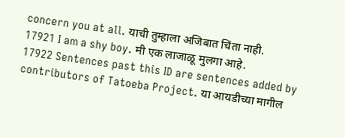concern you at all. याची तुम्हाला अजिबात चिंता नाही.
17921 I am a shy boy. मी एक लाजाळू मुलगा आहे.
17922 Sentences past this ID are sentences added by contributors of Tatoeba Project. या आयडीच्या मागील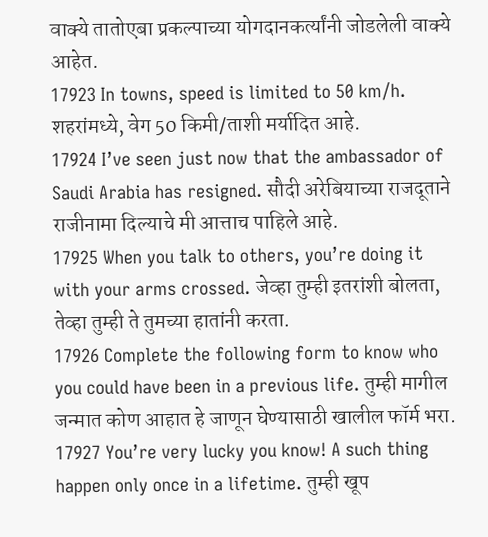वाक्ये तातोएबा प्रकल्पाच्या योगदानकर्त्यांनी जोडलेली वाक्ये आहेत.
17923 In towns, speed is limited to 50 km/h. शहरांमध्ये, वेग 50 किमी/ताशी मर्यादित आहे.
17924 I’ve seen just now that the ambassador of Saudi Arabia has resigned. सौदी अरेबियाच्या राजदूताने राजीनामा दिल्याचे मी आत्ताच पाहिले आहे.
17925 When you talk to others, you’re doing it with your arms crossed. जेव्हा तुम्ही इतरांशी बोलता, तेव्हा तुम्ही ते तुमच्या हातांनी करता.
17926 Complete the following form to know who you could have been in a previous life. तुम्ही मागील जन्मात कोण आहात हे जाणून घेण्यासाठी खालील फॉर्म भरा.
17927 You’re very lucky you know! A such thing happen only once in a lifetime. तुम्ही खूप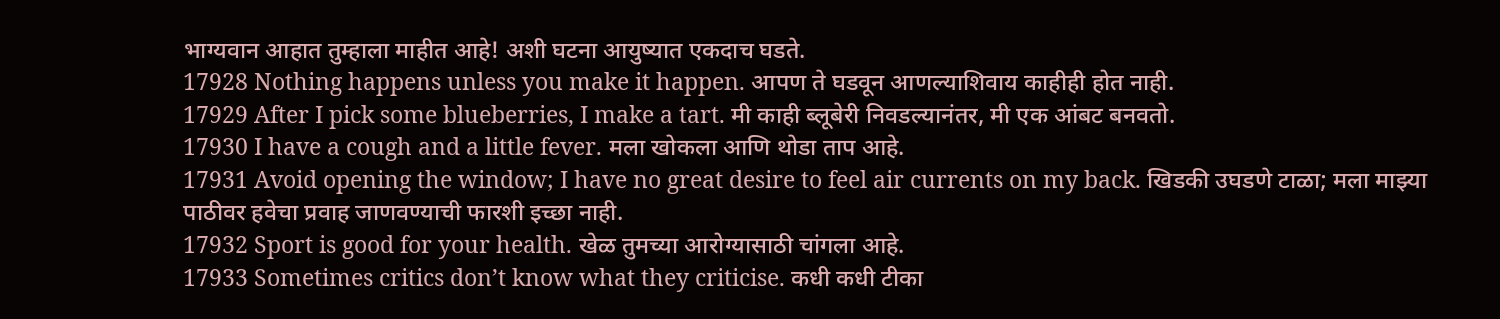भाग्यवान आहात तुम्हाला माहीत आहे! अशी घटना आयुष्यात एकदाच घडते.
17928 Nothing happens unless you make it happen. आपण ते घडवून आणल्याशिवाय काहीही होत नाही.
17929 After I pick some blueberries, I make a tart. मी काही ब्लूबेरी निवडल्यानंतर, मी एक आंबट बनवतो.
17930 I have a cough and a little fever. मला खोकला आणि थोडा ताप आहे.
17931 Avoid opening the window; I have no great desire to feel air currents on my back. खिडकी उघडणे टाळा; मला माझ्या पाठीवर हवेचा प्रवाह जाणवण्याची फारशी इच्छा नाही.
17932 Sport is good for your health. खेळ तुमच्या आरोग्यासाठी चांगला आहे.
17933 Sometimes critics don’t know what they criticise. कधी कधी टीका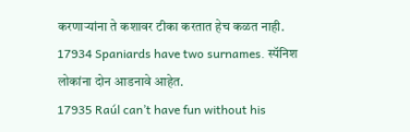करणाऱ्यांना ते कशावर टीका करतात हेच कळत नाही.
17934 Spaniards have two surnames. स्पॅनिश लोकांना दोन आडनावे आहेत.
17935 Raúl can’t have fun without his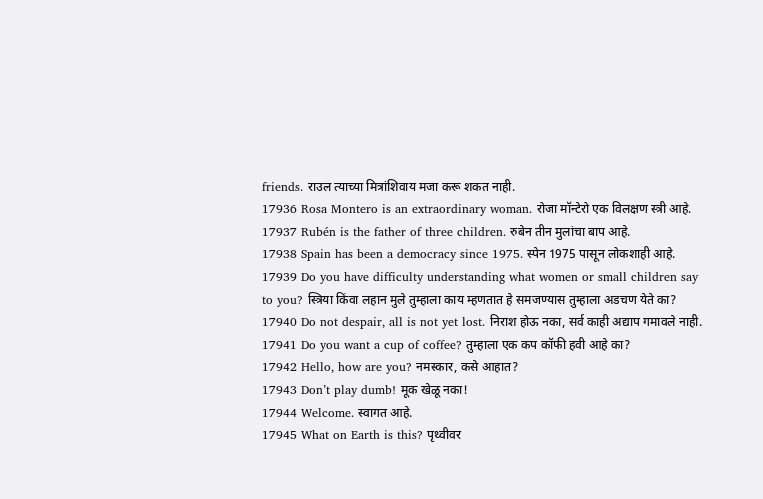friends. राउल त्याच्या मित्रांशिवाय मजा करू शकत नाही.
17936 Rosa Montero is an extraordinary woman. रोजा मॉन्टेरो एक विलक्षण स्त्री आहे.
17937 Rubén is the father of three children. रुबेन तीन मुलांचा बाप आहे.
17938 Spain has been a democracy since 1975. स्पेन 1975 पासून लोकशाही आहे.
17939 Do you have difficulty understanding what women or small children say to you? स्त्रिया किंवा लहान मुले तुम्हाला काय म्हणतात हे समजण्यास तुम्हाला अडचण येते का?
17940 Do not despair, all is not yet lost. निराश होऊ नका, सर्व काही अद्याप गमावले नाही.
17941 Do you want a cup of coffee? तुम्हाला एक कप कॉफी हवी आहे का?
17942 Hello, how are you? नमस्कार, कसे आहात?
17943 Don’t play dumb! मूक खेळू नका!
17944 Welcome. स्वागत आहे.
17945 What on Earth is this? पृथ्वीवर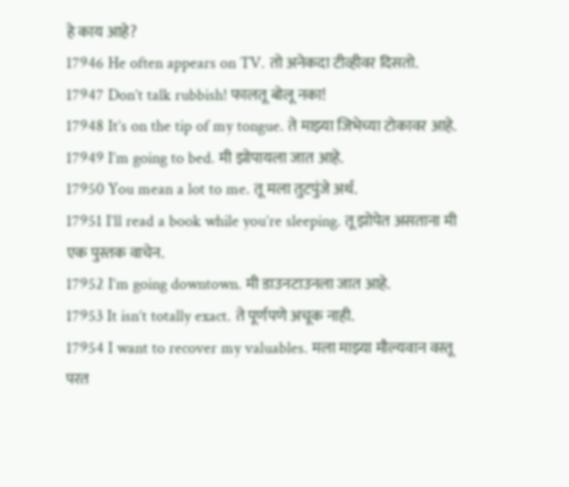हे काय आहे?
17946 He often appears on TV. तो अनेकदा टीव्हीवर दिसतो.
17947 Don’t talk rubbish! फालतू बोलू नका!
17948 It’s on the tip of my tongue. ते माझ्या जिभेच्या टोकावर आहे.
17949 I’m going to bed. मी झोपायला जात आहे.
17950 You mean a lot to me. तू मला तुटपुंजे अर्थ.
17951 I’ll read a book while you’re sleeping. तू झोपेत असताना मी एक पुस्तक वाचेन.
17952 I’m going downtown. मी डाउनटाउनला जात आहे.
17953 It isn’t totally exact. ते पूर्णपणे अचूक नाही.
17954 I want to recover my valuables. मला माझ्या मौल्यवान वस्तू परत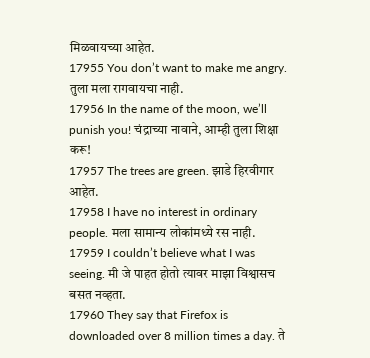मिळवायच्या आहेत.
17955 You don’t want to make me angry. तुला मला रागवायचा नाही.
17956 In the name of the moon, we’ll punish you! चंद्राच्या नावाने, आम्ही तुला शिक्षा करू!
17957 The trees are green. झाडे हिरवीगार आहेत.
17958 I have no interest in ordinary people. मला सामान्य लोकांमध्ये रस नाही.
17959 I couldn’t believe what I was seeing. मी जे पाहत होतो त्यावर माझा विश्वासच बसत नव्हता.
17960 They say that Firefox is downloaded over 8 million times a day. ते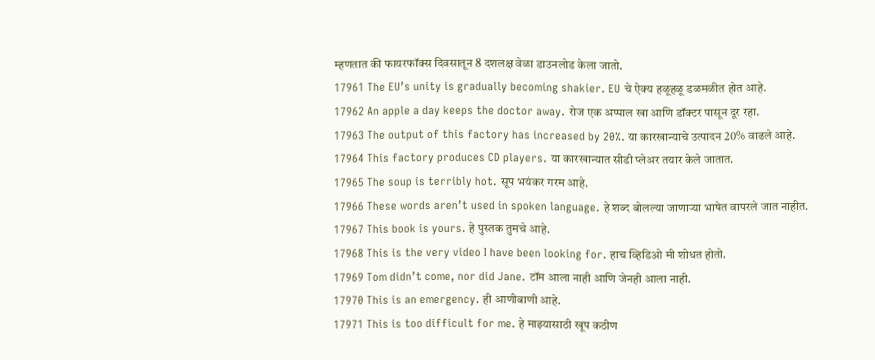म्हणतात की फायरफॉक्स दिवसातून 8 दशलक्ष वेळा डाउनलोड केला जातो.
17961 The EU’s unity is gradually becoming shakier. EU चे ऐक्य हळूहळू डळमळीत होत आहे.
17962 An apple a day keeps the doctor away. रोज एक अप्पाल खा आणि डॉक्टर पासून दूर रहा.
17963 The output of this factory has increased by 20%. या कारखान्याचे उत्पादन 20% वाढले आहे.
17964 This factory produces CD players. या कारखान्यात सीडी प्लेअर तयार केले जातात.
17965 The soup is terribly hot. सूप भयंकर गरम आहे.
17966 These words aren’t used in spoken language. हे शब्द बोलल्या जाणार्‍या भाषेत वापरले जात नाहीत.
17967 This book is yours. हे पुस्तक तुमचे आहे.
17968 This is the very video I have been looking for. हाच व्हिडिओ मी शोधत होतो.
17969 Tom didn’t come, nor did Jane. टॉम आला नाही आणि जेनही आला नाही.
17970 This is an emergency. ही आणीबाणी आहे.
17971 This is too difficult for me. हे माझ्यासाठी खूप कठीण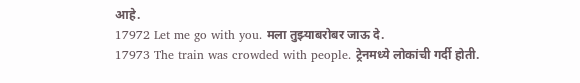आहे.
17972 Let me go with you. मला तुझ्याबरोबर जाऊ दे.
17973 The train was crowded with people. ट्रेनमध्ये लोकांची गर्दी होती.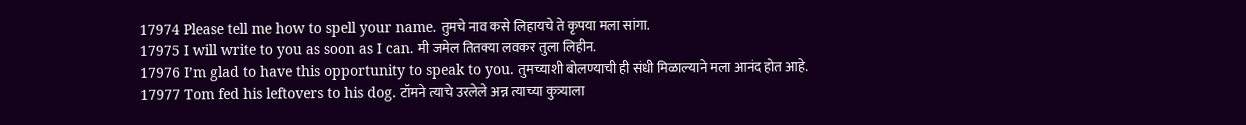17974 Please tell me how to spell your name. तुमचे नाव कसे लिहायचे ते कृपया मला सांगा.
17975 I will write to you as soon as I can. मी जमेल तितक्या लवकर तुला लिहीन.
17976 I’m glad to have this opportunity to speak to you. तुमच्याशी बोलण्याची ही संधी मिळाल्याने मला आनंद होत आहे.
17977 Tom fed his leftovers to his dog. टॉमने त्याचे उरलेले अन्न त्याच्या कुत्र्याला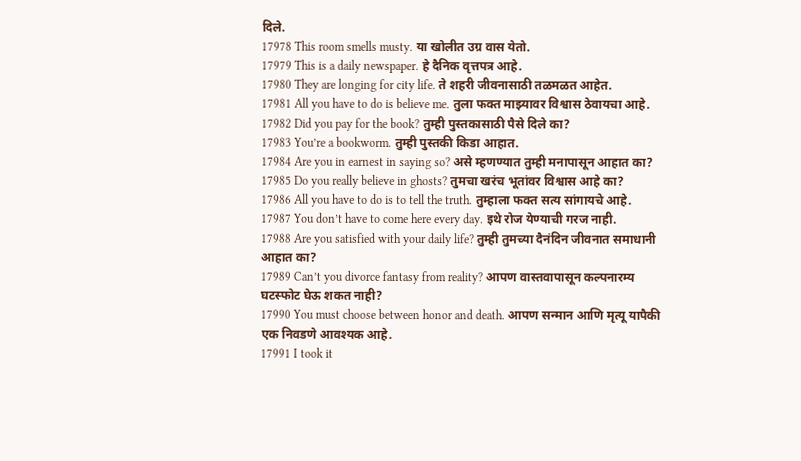दिले.
17978 This room smells musty. या खोलीत उग्र वास येतो.
17979 This is a daily newspaper. हे दैनिक वृत्तपत्र आहे.
17980 They are longing for city life. ते शहरी जीवनासाठी तळमळत आहेत.
17981 All you have to do is believe me. तुला फक्त माझ्यावर विश्वास ठेवायचा आहे.
17982 Did you pay for the book? तुम्ही पुस्तकासाठी पैसे दिले का?
17983 You’re a bookworm. तुम्ही पुस्तकी किडा आहात.
17984 Are you in earnest in saying so? असे म्हणण्यात तुम्ही मनापासून आहात का?
17985 Do you really believe in ghosts? तुमचा खरंच भूतांवर विश्वास आहे का?
17986 All you have to do is to tell the truth. तुम्हाला फक्त सत्य सांगायचे आहे.
17987 You don’t have to come here every day. इथे रोज येण्याची गरज नाही.
17988 Are you satisfied with your daily life? तुम्ही तुमच्या दैनंदिन जीवनात समाधानी आहात का?
17989 Can’t you divorce fantasy from reality? आपण वास्तवापासून कल्पनारम्य घटस्फोट घेऊ शकत नाही?
17990 You must choose between honor and death. आपण सन्मान आणि मृत्यू यापैकी एक निवडणे आवश्यक आहे.
17991 I took it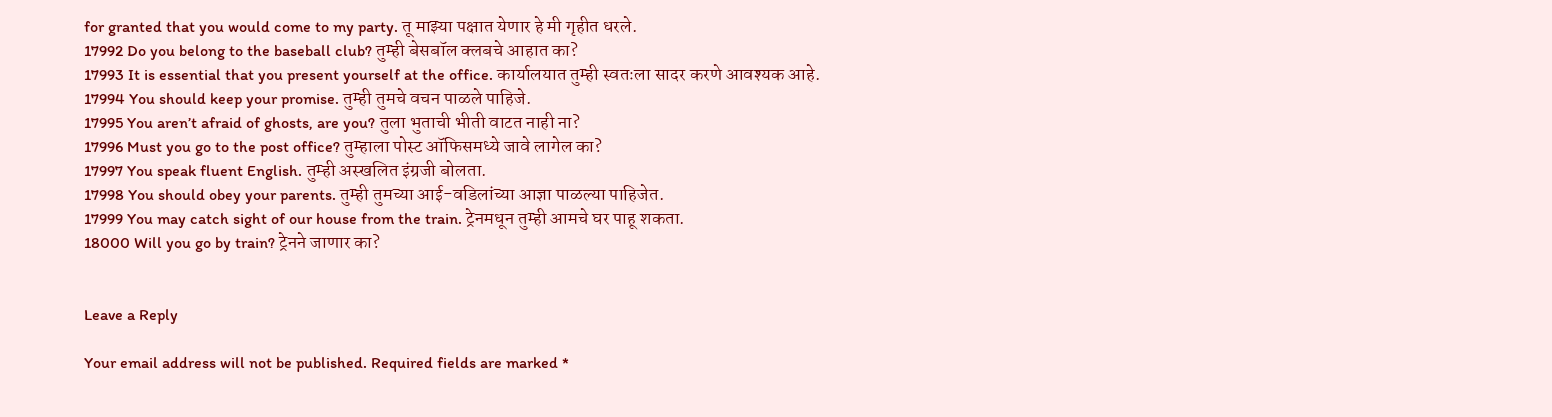for granted that you would come to my party. तू माझ्या पक्षात येणार हे मी गृहीत धरले.
17992 Do you belong to the baseball club? तुम्ही बेसबॉल क्लबचे आहात का?
17993 It is essential that you present yourself at the office. कार्यालयात तुम्ही स्वतःला सादर करणे आवश्यक आहे.
17994 You should keep your promise. तुम्ही तुमचे वचन पाळले पाहिजे.
17995 You aren’t afraid of ghosts, are you? तुला भुताची भीती वाटत नाही ना?
17996 Must you go to the post office? तुम्हाला पोस्ट ऑफिसमध्ये जावे लागेल का?
17997 You speak fluent English. तुम्ही अस्खलित इंग्रजी बोलता.
17998 You should obey your parents. तुम्ही तुमच्या आई-वडिलांच्या आज्ञा पाळल्या पाहिजेत.
17999 You may catch sight of our house from the train. ट्रेनमधून तुम्ही आमचे घर पाहू शकता.
18000 Will you go by train? ट्रेनने जाणार का?


Leave a Reply

Your email address will not be published. Required fields are marked *